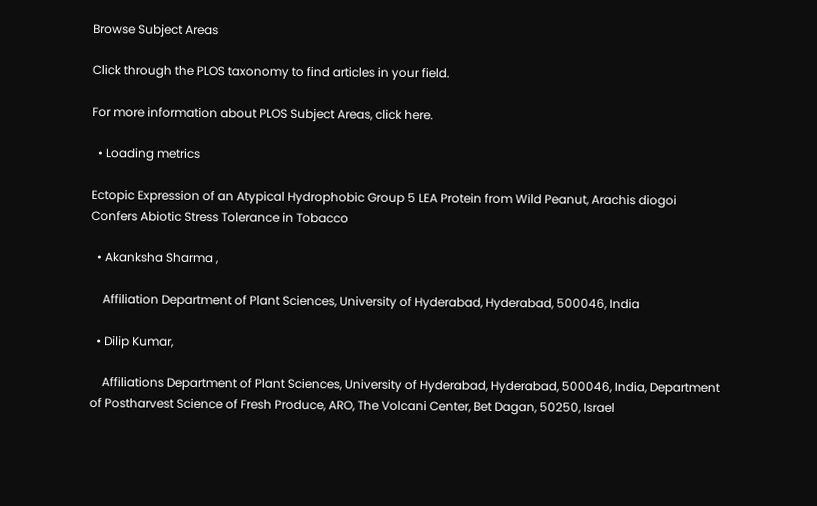Browse Subject Areas

Click through the PLOS taxonomy to find articles in your field.

For more information about PLOS Subject Areas, click here.

  • Loading metrics

Ectopic Expression of an Atypical Hydrophobic Group 5 LEA Protein from Wild Peanut, Arachis diogoi Confers Abiotic Stress Tolerance in Tobacco

  • Akanksha Sharma ,

    Affiliation Department of Plant Sciences, University of Hyderabad, Hyderabad, 500046, India

  • Dilip Kumar,

    Affiliations Department of Plant Sciences, University of Hyderabad, Hyderabad, 500046, India, Department of Postharvest Science of Fresh Produce, ARO, The Volcani Center, Bet Dagan, 50250, Israel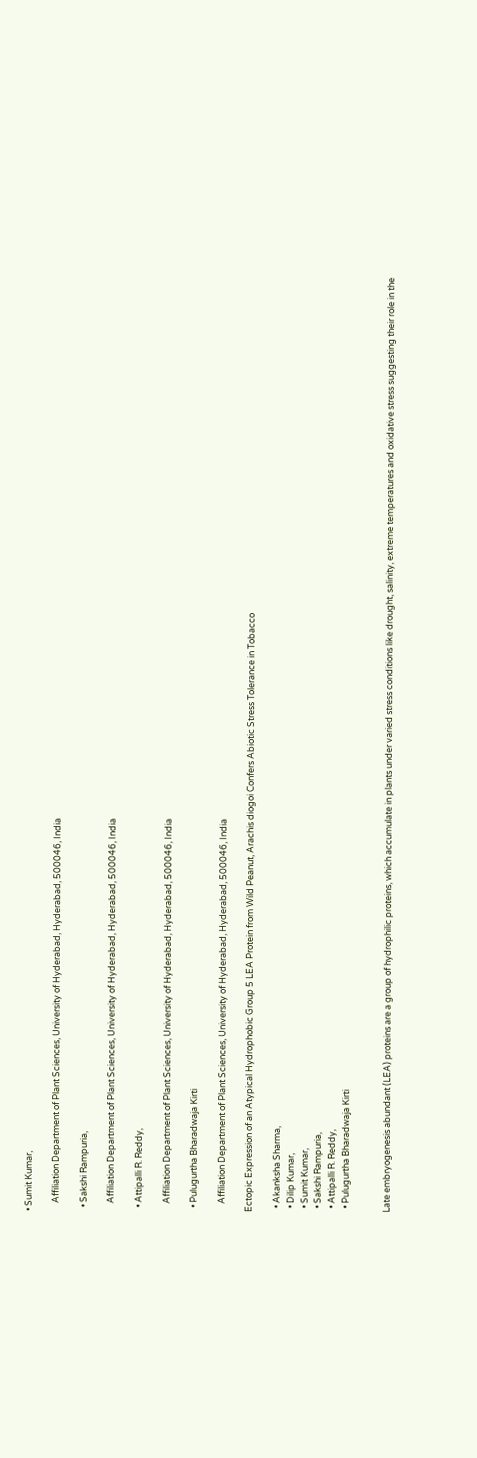• Sumit Kumar,

    Affiliation Department of Plant Sciences, University of Hyderabad, Hyderabad, 500046, India

  • Sakshi Rampuria,

    Affiliation Department of Plant Sciences, University of Hyderabad, Hyderabad, 500046, India

  • Attipalli R. Reddy,

    Affiliation Department of Plant Sciences, University of Hyderabad, Hyderabad, 500046, India

  • Pulugurtha Bharadwaja Kirti

    Affiliation Department of Plant Sciences, University of Hyderabad, Hyderabad, 500046, India

Ectopic Expression of an Atypical Hydrophobic Group 5 LEA Protein from Wild Peanut, Arachis diogoi Confers Abiotic Stress Tolerance in Tobacco

  • Akanksha Sharma,
  • Dilip Kumar,
  • Sumit Kumar,
  • Sakshi Rampuria,
  • Attipalli R. Reddy,
  • Pulugurtha Bharadwaja Kirti


Late embryogenesis abundant (LEA) proteins are a group of hydrophilic proteins, which accumulate in plants under varied stress conditions like drought, salinity, extreme temperatures and oxidative stress suggesting their role in the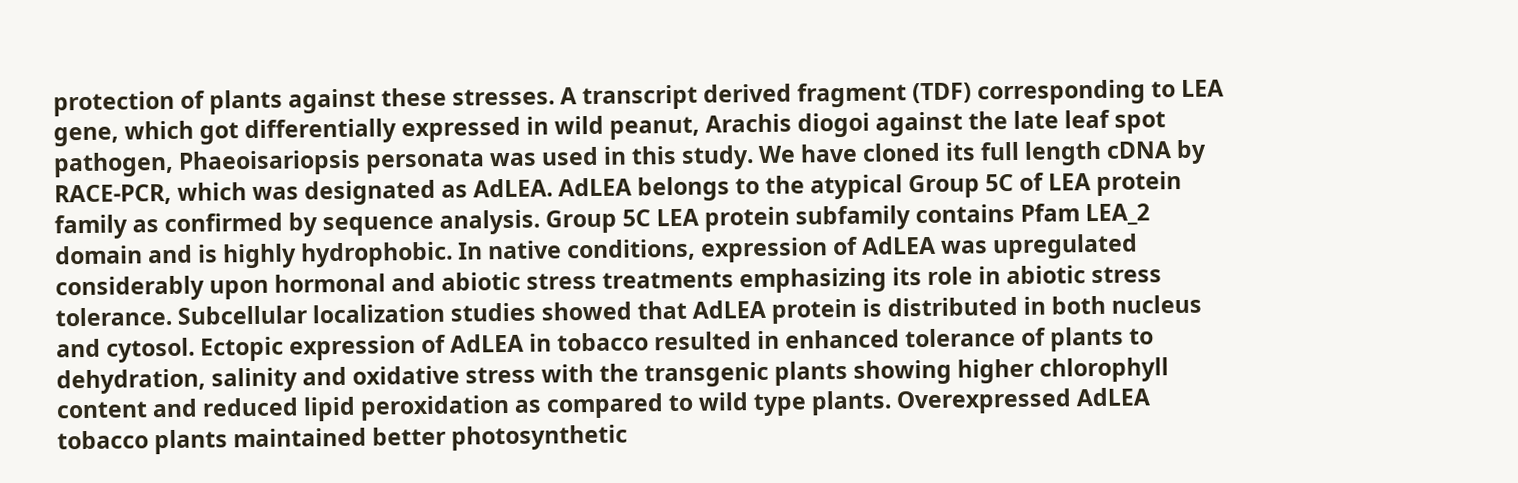protection of plants against these stresses. A transcript derived fragment (TDF) corresponding to LEA gene, which got differentially expressed in wild peanut, Arachis diogoi against the late leaf spot pathogen, Phaeoisariopsis personata was used in this study. We have cloned its full length cDNA by RACE-PCR, which was designated as AdLEA. AdLEA belongs to the atypical Group 5C of LEA protein family as confirmed by sequence analysis. Group 5C LEA protein subfamily contains Pfam LEA_2 domain and is highly hydrophobic. In native conditions, expression of AdLEA was upregulated considerably upon hormonal and abiotic stress treatments emphasizing its role in abiotic stress tolerance. Subcellular localization studies showed that AdLEA protein is distributed in both nucleus and cytosol. Ectopic expression of AdLEA in tobacco resulted in enhanced tolerance of plants to dehydration, salinity and oxidative stress with the transgenic plants showing higher chlorophyll content and reduced lipid peroxidation as compared to wild type plants. Overexpressed AdLEA tobacco plants maintained better photosynthetic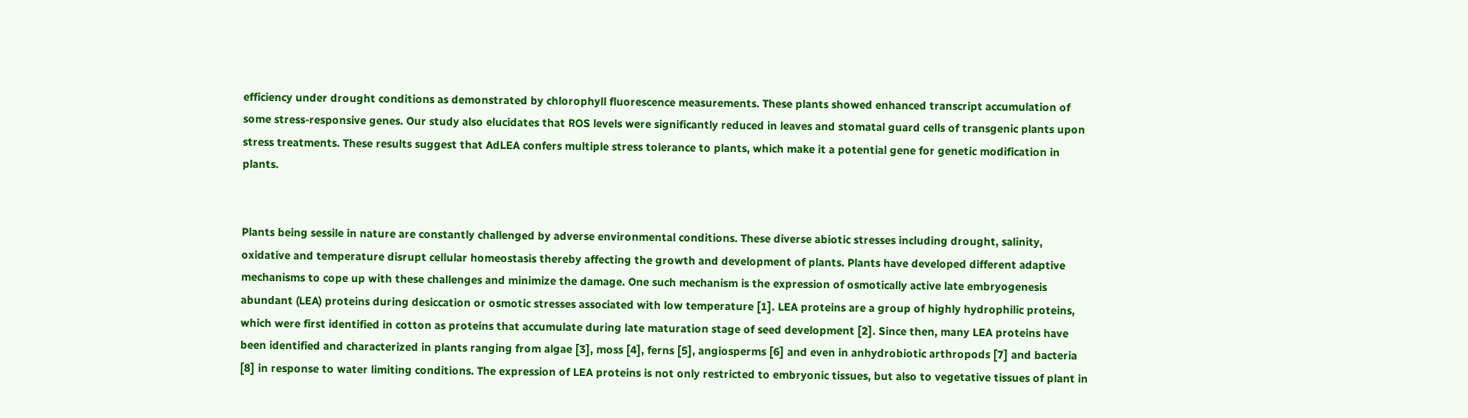efficiency under drought conditions as demonstrated by chlorophyll fluorescence measurements. These plants showed enhanced transcript accumulation of some stress-responsive genes. Our study also elucidates that ROS levels were significantly reduced in leaves and stomatal guard cells of transgenic plants upon stress treatments. These results suggest that AdLEA confers multiple stress tolerance to plants, which make it a potential gene for genetic modification in plants.


Plants being sessile in nature are constantly challenged by adverse environmental conditions. These diverse abiotic stresses including drought, salinity, oxidative and temperature disrupt cellular homeostasis thereby affecting the growth and development of plants. Plants have developed different adaptive mechanisms to cope up with these challenges and minimize the damage. One such mechanism is the expression of osmotically active late embryogenesis abundant (LEA) proteins during desiccation or osmotic stresses associated with low temperature [1]. LEA proteins are a group of highly hydrophilic proteins, which were first identified in cotton as proteins that accumulate during late maturation stage of seed development [2]. Since then, many LEA proteins have been identified and characterized in plants ranging from algae [3], moss [4], ferns [5], angiosperms [6] and even in anhydrobiotic arthropods [7] and bacteria [8] in response to water limiting conditions. The expression of LEA proteins is not only restricted to embryonic tissues, but also to vegetative tissues of plant in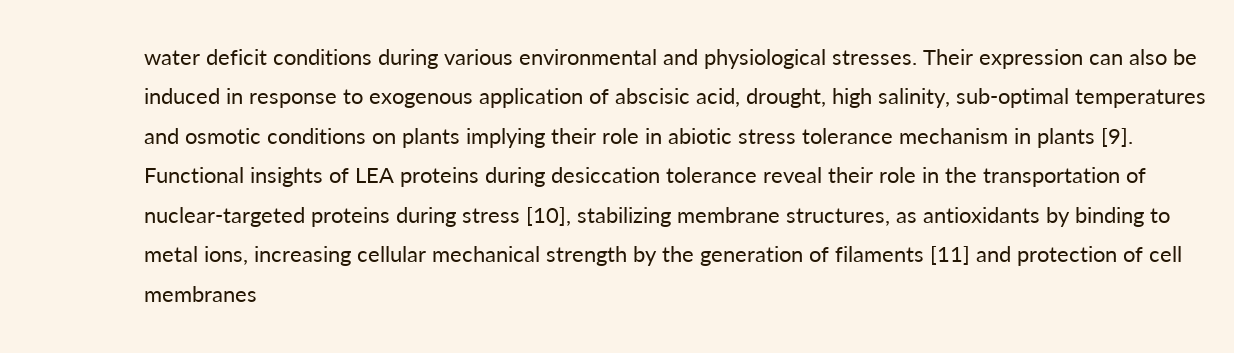water deficit conditions during various environmental and physiological stresses. Their expression can also be induced in response to exogenous application of abscisic acid, drought, high salinity, sub-optimal temperatures and osmotic conditions on plants implying their role in abiotic stress tolerance mechanism in plants [9]. Functional insights of LEA proteins during desiccation tolerance reveal their role in the transportation of nuclear-targeted proteins during stress [10], stabilizing membrane structures, as antioxidants by binding to metal ions, increasing cellular mechanical strength by the generation of filaments [11] and protection of cell membranes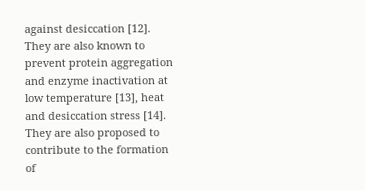against desiccation [12]. They are also known to prevent protein aggregation and enzyme inactivation at low temperature [13], heat and desiccation stress [14]. They are also proposed to contribute to the formation of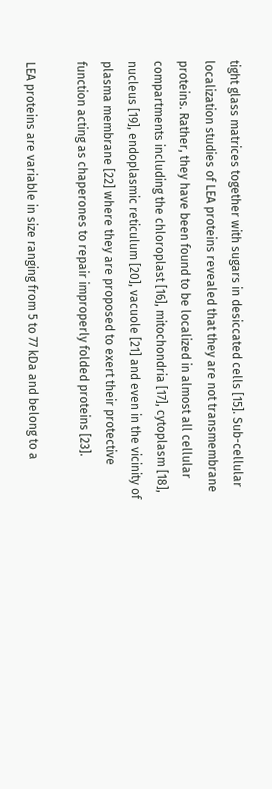tight glass matrices together with sugars in desiccated cells [15]. Sub-cellular localization studies of LEA proteins revealed that they are not transmembrane proteins. Rather, they have been found to be localized in almost all cellular compartments including the chloroplast [16], mitochondria [17], cytoplasm [18], nucleus [19], endoplasmic reticulum [20], vacuole [21] and even in the vicinity of plasma membrane [22] where they are proposed to exert their protective function acting as chaperones to repair improperly folded proteins [23].

LEA proteins are variable in size ranging from 5 to 77 kDa and belong to a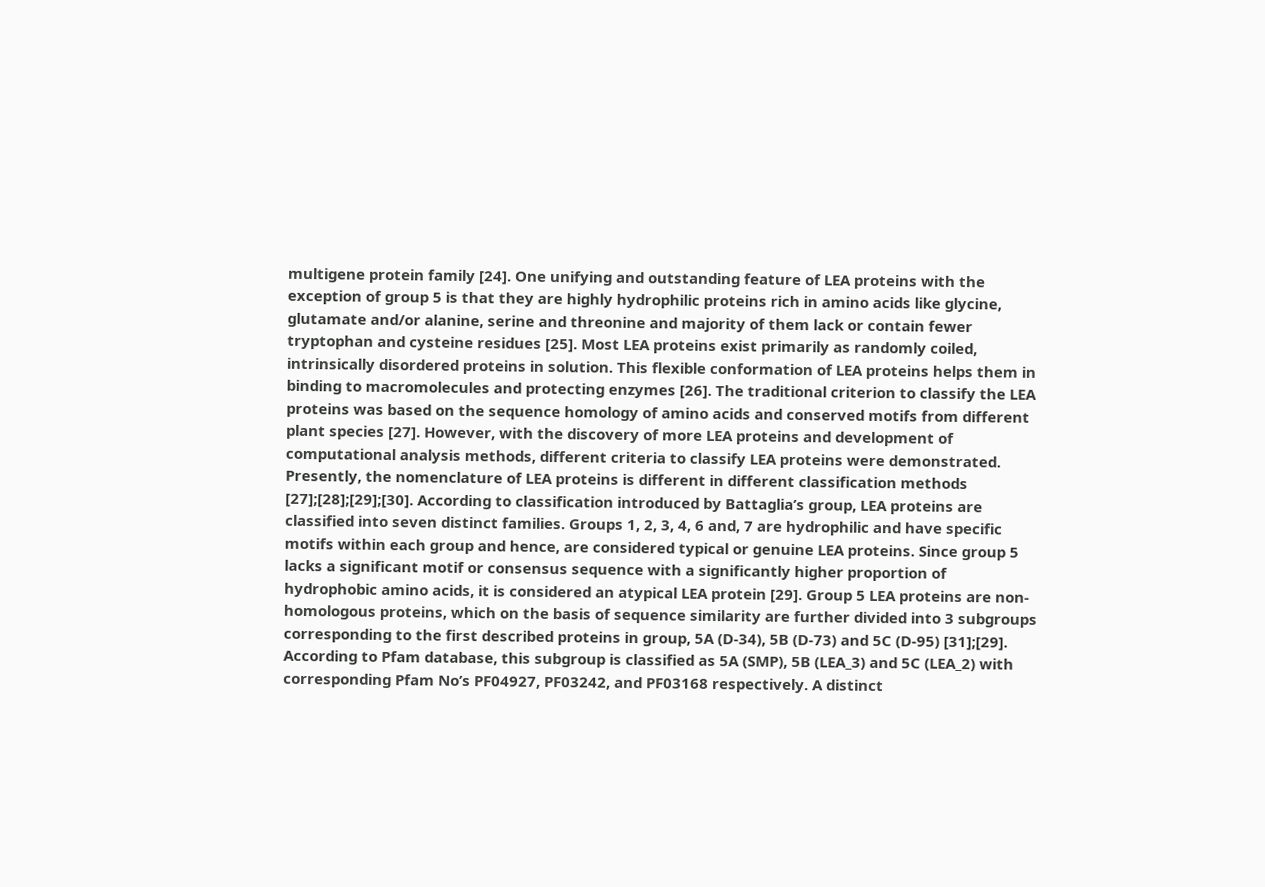multigene protein family [24]. One unifying and outstanding feature of LEA proteins with the exception of group 5 is that they are highly hydrophilic proteins rich in amino acids like glycine, glutamate and/or alanine, serine and threonine and majority of them lack or contain fewer tryptophan and cysteine residues [25]. Most LEA proteins exist primarily as randomly coiled, intrinsically disordered proteins in solution. This flexible conformation of LEA proteins helps them in binding to macromolecules and protecting enzymes [26]. The traditional criterion to classify the LEA proteins was based on the sequence homology of amino acids and conserved motifs from different plant species [27]. However, with the discovery of more LEA proteins and development of computational analysis methods, different criteria to classify LEA proteins were demonstrated. Presently, the nomenclature of LEA proteins is different in different classification methods [27];[28];[29];[30]. According to classification introduced by Battaglia’s group, LEA proteins are classified into seven distinct families. Groups 1, 2, 3, 4, 6 and, 7 are hydrophilic and have specific motifs within each group and hence, are considered typical or genuine LEA proteins. Since group 5 lacks a significant motif or consensus sequence with a significantly higher proportion of hydrophobic amino acids, it is considered an atypical LEA protein [29]. Group 5 LEA proteins are non-homologous proteins, which on the basis of sequence similarity are further divided into 3 subgroups corresponding to the first described proteins in group, 5A (D-34), 5B (D-73) and 5C (D-95) [31];[29]. According to Pfam database, this subgroup is classified as 5A (SMP), 5B (LEA_3) and 5C (LEA_2) with corresponding Pfam No’s PF04927, PF03242, and PF03168 respectively. A distinct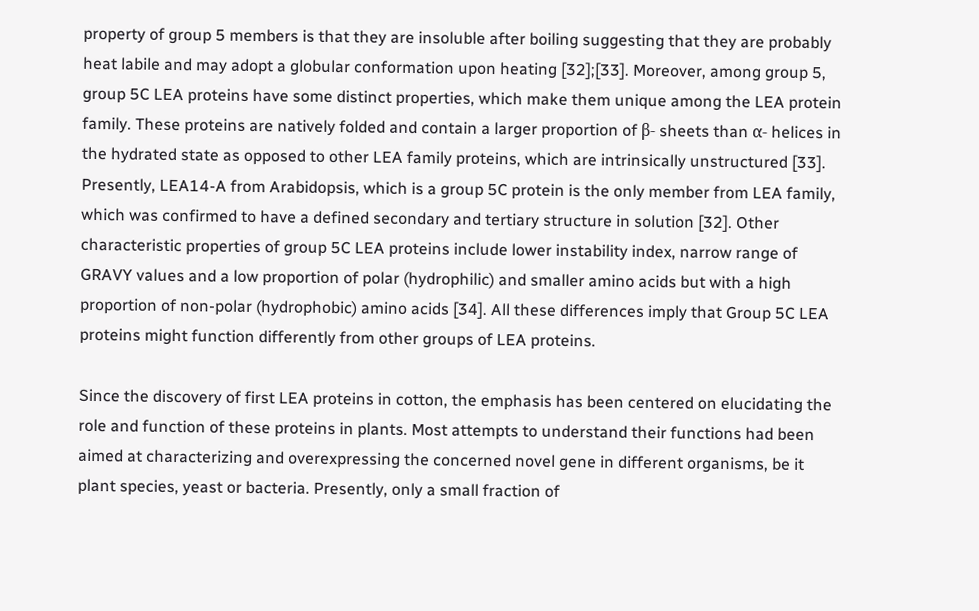property of group 5 members is that they are insoluble after boiling suggesting that they are probably heat labile and may adopt a globular conformation upon heating [32];[33]. Moreover, among group 5, group 5C LEA proteins have some distinct properties, which make them unique among the LEA protein family. These proteins are natively folded and contain a larger proportion of β- sheets than α- helices in the hydrated state as opposed to other LEA family proteins, which are intrinsically unstructured [33]. Presently, LEA14-A from Arabidopsis, which is a group 5C protein is the only member from LEA family, which was confirmed to have a defined secondary and tertiary structure in solution [32]. Other characteristic properties of group 5C LEA proteins include lower instability index, narrow range of GRAVY values and a low proportion of polar (hydrophilic) and smaller amino acids but with a high proportion of non-polar (hydrophobic) amino acids [34]. All these differences imply that Group 5C LEA proteins might function differently from other groups of LEA proteins.

Since the discovery of first LEA proteins in cotton, the emphasis has been centered on elucidating the role and function of these proteins in plants. Most attempts to understand their functions had been aimed at characterizing and overexpressing the concerned novel gene in different organisms, be it plant species, yeast or bacteria. Presently, only a small fraction of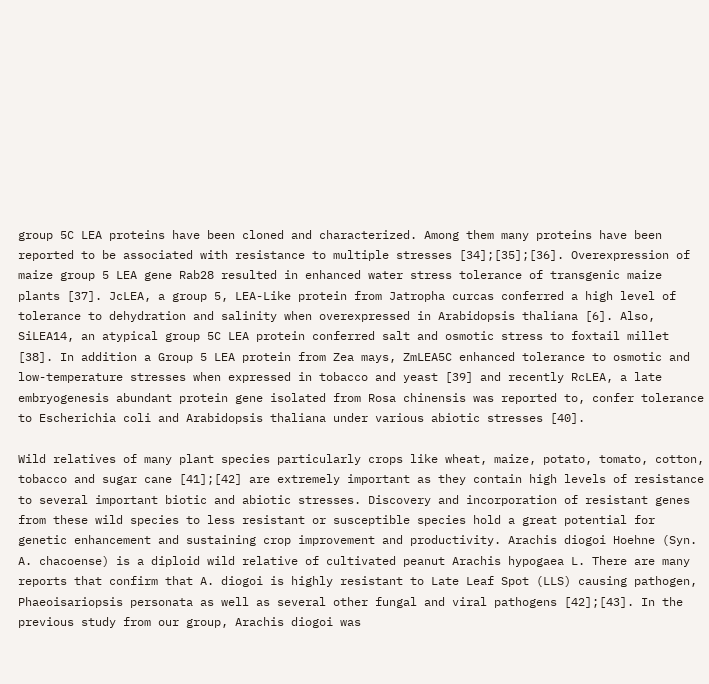group 5C LEA proteins have been cloned and characterized. Among them many proteins have been reported to be associated with resistance to multiple stresses [34];[35];[36]. Overexpression of maize group 5 LEA gene Rab28 resulted in enhanced water stress tolerance of transgenic maize plants [37]. JcLEA, a group 5, LEA-Like protein from Jatropha curcas conferred a high level of tolerance to dehydration and salinity when overexpressed in Arabidopsis thaliana [6]. Also, SiLEA14, an atypical group 5C LEA protein conferred salt and osmotic stress to foxtail millet [38]. In addition a Group 5 LEA protein from Zea mays, ZmLEA5C enhanced tolerance to osmotic and low-temperature stresses when expressed in tobacco and yeast [39] and recently RcLEA, a late embryogenesis abundant protein gene isolated from Rosa chinensis was reported to, confer tolerance to Escherichia coli and Arabidopsis thaliana under various abiotic stresses [40].

Wild relatives of many plant species particularly crops like wheat, maize, potato, tomato, cotton, tobacco and sugar cane [41];[42] are extremely important as they contain high levels of resistance to several important biotic and abiotic stresses. Discovery and incorporation of resistant genes from these wild species to less resistant or susceptible species hold a great potential for genetic enhancement and sustaining crop improvement and productivity. Arachis diogoi Hoehne (Syn. A. chacoense) is a diploid wild relative of cultivated peanut Arachis hypogaea L. There are many reports that confirm that A. diogoi is highly resistant to Late Leaf Spot (LLS) causing pathogen, Phaeoisariopsis personata as well as several other fungal and viral pathogens [42];[43]. In the previous study from our group, Arachis diogoi was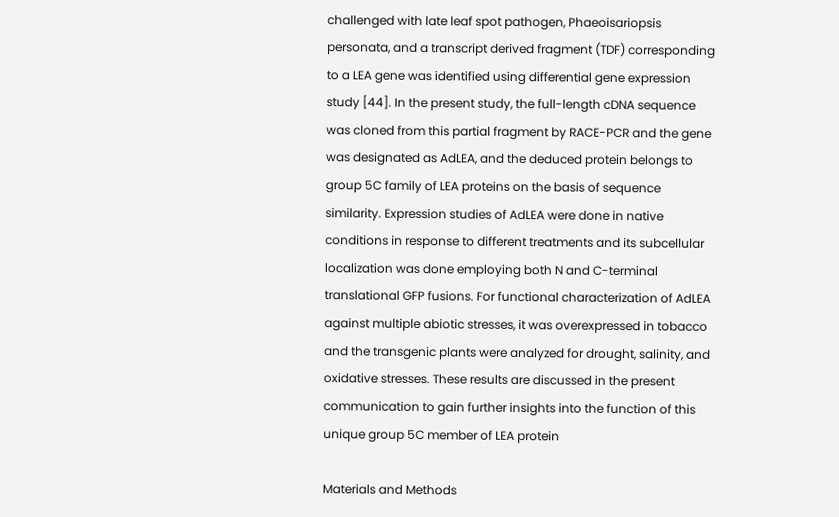challenged with late leaf spot pathogen, Phaeoisariopsis personata, and a transcript derived fragment (TDF) corresponding to a LEA gene was identified using differential gene expression study [44]. In the present study, the full-length cDNA sequence was cloned from this partial fragment by RACE-PCR and the gene was designated as AdLEA, and the deduced protein belongs to group 5C family of LEA proteins on the basis of sequence similarity. Expression studies of AdLEA were done in native conditions in response to different treatments and its subcellular localization was done employing both N and C-terminal translational GFP fusions. For functional characterization of AdLEA against multiple abiotic stresses, it was overexpressed in tobacco and the transgenic plants were analyzed for drought, salinity, and oxidative stresses. These results are discussed in the present communication to gain further insights into the function of this unique group 5C member of LEA protein

Materials and Methods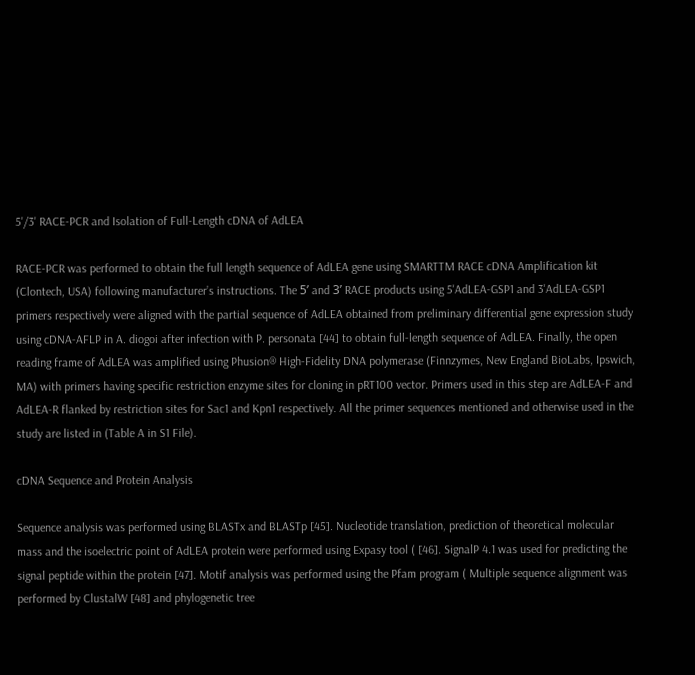5'/3' RACE-PCR and Isolation of Full-Length cDNA of AdLEA

RACE-PCR was performed to obtain the full length sequence of AdLEA gene using SMARTTM RACE cDNA Amplification kit (Clontech, USA) following manufacturer’s instructions. The 5ʹ and 3ʹ RACE products using 5'AdLEA-GSP1 and 3'AdLEA-GSP1 primers respectively were aligned with the partial sequence of AdLEA obtained from preliminary differential gene expression study using cDNA-AFLP in A. diogoi after infection with P. personata [44] to obtain full-length sequence of AdLEA. Finally, the open reading frame of AdLEA was amplified using Phusion® High-Fidelity DNA polymerase (Finnzymes, New England BioLabs, Ipswich, MA) with primers having specific restriction enzyme sites for cloning in pRT100 vector. Primers used in this step are AdLEA-F and AdLEA-R flanked by restriction sites for Sac1 and Kpn1 respectively. All the primer sequences mentioned and otherwise used in the study are listed in (Table A in S1 File).

cDNA Sequence and Protein Analysis

Sequence analysis was performed using BLASTx and BLASTp [45]. Nucleotide translation, prediction of theoretical molecular mass and the isoelectric point of AdLEA protein were performed using Expasy tool ( [46]. SignalP 4.1 was used for predicting the signal peptide within the protein [47]. Motif analysis was performed using the Pfam program ( Multiple sequence alignment was performed by ClustalW [48] and phylogenetic tree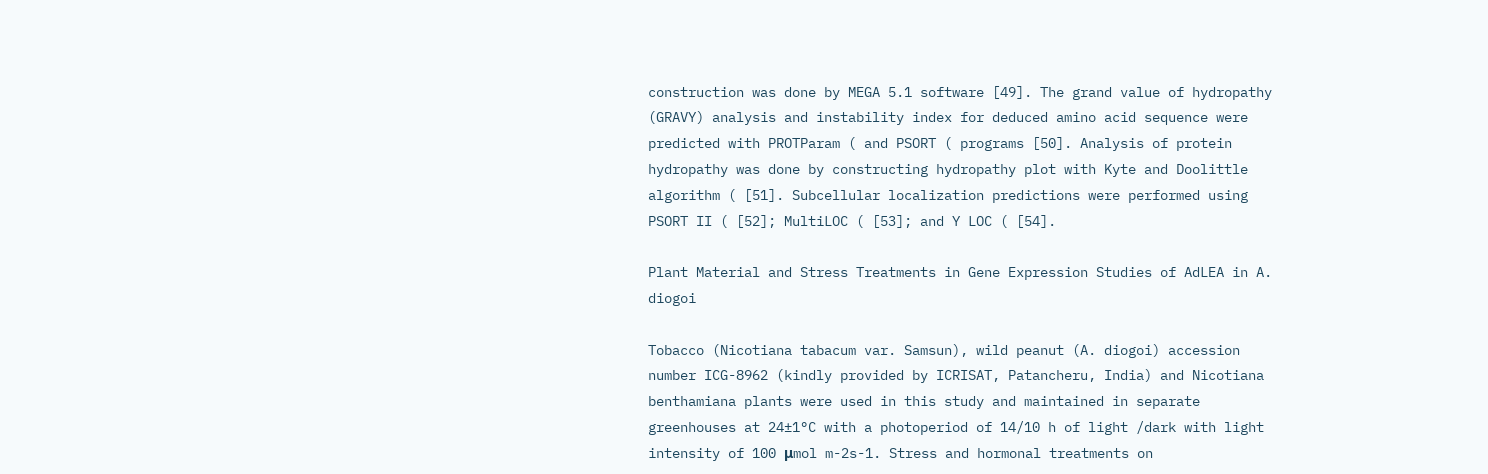construction was done by MEGA 5.1 software [49]. The grand value of hydropathy (GRAVY) analysis and instability index for deduced amino acid sequence were predicted with PROTParam ( and PSORT ( programs [50]. Analysis of protein hydropathy was done by constructing hydropathy plot with Kyte and Doolittle algorithm ( [51]. Subcellular localization predictions were performed using PSORT II ( [52]; MultiLOC ( [53]; and Y LOC ( [54].

Plant Material and Stress Treatments in Gene Expression Studies of AdLEA in A. diogoi

Tobacco (Nicotiana tabacum var. Samsun), wild peanut (A. diogoi) accession number ICG-8962 (kindly provided by ICRISAT, Patancheru, India) and Nicotiana benthamiana plants were used in this study and maintained in separate greenhouses at 24±1°C with a photoperiod of 14/10 h of light /dark with light intensity of 100 μmol m-2s-1. Stress and hormonal treatments on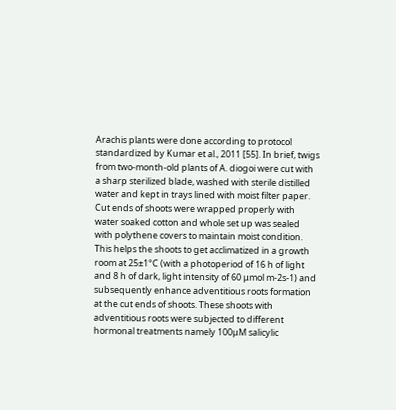Arachis plants were done according to protocol standardized by Kumar et al., 2011 [55]. In brief, twigs from two-month-old plants of A. diogoi were cut with a sharp sterilized blade, washed with sterile distilled water and kept in trays lined with moist filter paper. Cut ends of shoots were wrapped properly with water soaked cotton and whole set up was sealed with polythene covers to maintain moist condition. This helps the shoots to get acclimatized in a growth room at 25±1°C (with a photoperiod of 16 h of light and 8 h of dark, light intensity of 60 μmol m-2s-1) and subsequently enhance adventitious roots formation at the cut ends of shoots. These shoots with adventitious roots were subjected to different hormonal treatments namely 100μM salicylic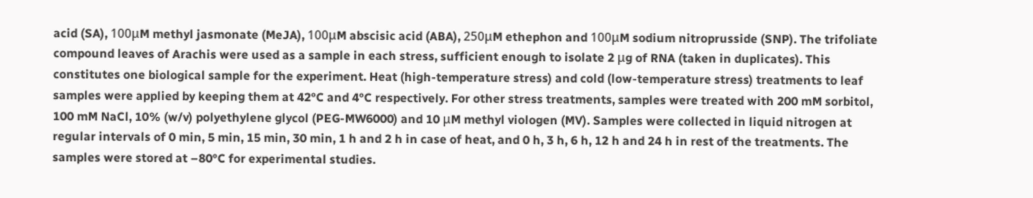acid (SA), 100μM methyl jasmonate (MeJA), 100μM abscisic acid (ABA), 250μM ethephon and 100μM sodium nitroprusside (SNP). The trifoliate compound leaves of Arachis were used as a sample in each stress, sufficient enough to isolate 2 μg of RNA (taken in duplicates). This constitutes one biological sample for the experiment. Heat (high-temperature stress) and cold (low-temperature stress) treatments to leaf samples were applied by keeping them at 42°C and 4°C respectively. For other stress treatments, samples were treated with 200 mM sorbitol, 100 mM NaCl, 10% (w/v) polyethylene glycol (PEG-MW6000) and 10 μM methyl viologen (MV). Samples were collected in liquid nitrogen at regular intervals of 0 min, 5 min, 15 min, 30 min, 1 h and 2 h in case of heat, and 0 h, 3 h, 6 h, 12 h and 24 h in rest of the treatments. The samples were stored at –80°C for experimental studies.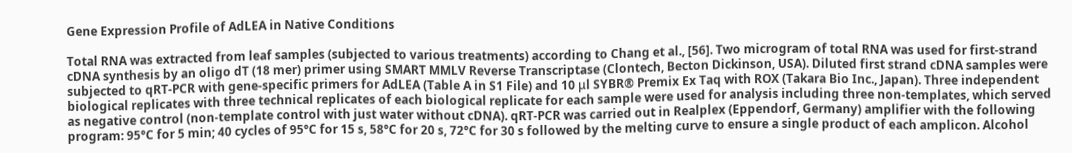Gene Expression Profile of AdLEA in Native Conditions

Total RNA was extracted from leaf samples (subjected to various treatments) according to Chang et al., [56]. Two microgram of total RNA was used for first-strand cDNA synthesis by an oligo dT (18 mer) primer using SMART MMLV Reverse Transcriptase (Clontech, Becton Dickinson, USA). Diluted first strand cDNA samples were subjected to qRT-PCR with gene-specific primers for AdLEA (Table A in S1 File) and 10 μl SYBR® Premix Ex Taq with ROX (Takara Bio Inc., Japan). Three independent biological replicates with three technical replicates of each biological replicate for each sample were used for analysis including three non-templates, which served as negative control (non-template control with just water without cDNA). qRT-PCR was carried out in Realplex (Eppendorf, Germany) amplifier with the following program: 95°C for 5 min; 40 cycles of 95°C for 15 s, 58°C for 20 s, 72°C for 30 s followed by the melting curve to ensure a single product of each amplicon. Alcohol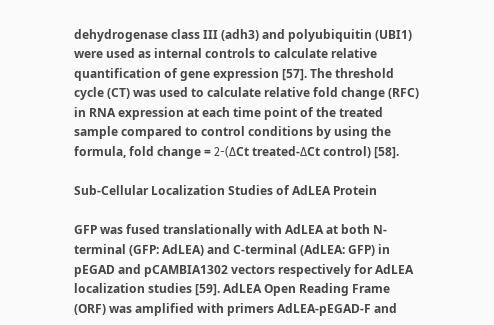dehydrogenase class III (adh3) and polyubiquitin (UBI1) were used as internal controls to calculate relative quantification of gene expression [57]. The threshold cycle (CT) was used to calculate relative fold change (RFC) in RNA expression at each time point of the treated sample compared to control conditions by using the formula, fold change = 2-(ΔCt treated-ΔCt control) [58].

Sub-Cellular Localization Studies of AdLEA Protein

GFP was fused translationally with AdLEA at both N-terminal (GFP: AdLEA) and C-terminal (AdLEA: GFP) in pEGAD and pCAMBIA1302 vectors respectively for AdLEA localization studies [59]. AdLEA Open Reading Frame (ORF) was amplified with primers AdLEA-pEGAD-F and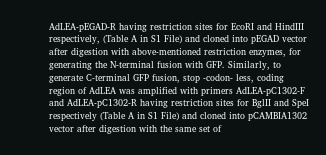AdLEA-pEGAD-R having restriction sites for EcoRI and HindIII respectively, (Table A in S1 File) and cloned into pEGAD vector after digestion with above-mentioned restriction enzymes, for generating the N-terminal fusion with GFP. Similarly, to generate C-terminal GFP fusion, stop -codon- less, coding region of AdLEA was amplified with primers AdLEA-pC1302-F and AdLEA-pC1302-R having restriction sites for BglII and SpeI respectively (Table A in S1 File) and cloned into pCAMBIA1302 vector after digestion with the same set of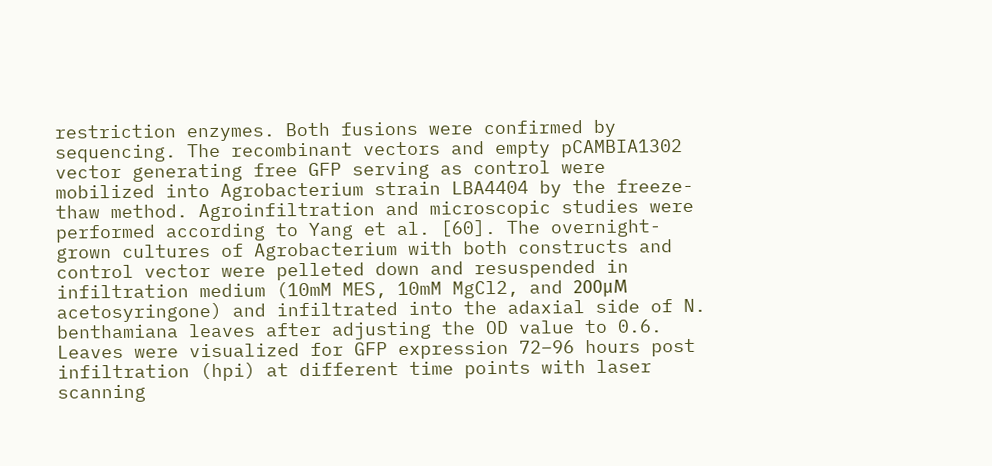restriction enzymes. Both fusions were confirmed by sequencing. The recombinant vectors and empty pCAMBIA1302 vector generating free GFP serving as control were mobilized into Agrobacterium strain LBA4404 by the freeze-thaw method. Agroinfiltration and microscopic studies were performed according to Yang et al. [60]. The overnight-grown cultures of Agrobacterium with both constructs and control vector were pelleted down and resuspended in infiltration medium (10mM MES, 10mM MgCl2, and 200μM acetosyringone) and infiltrated into the adaxial side of N. benthamiana leaves after adjusting the OD value to 0.6. Leaves were visualized for GFP expression 72–96 hours post infiltration (hpi) at different time points with laser scanning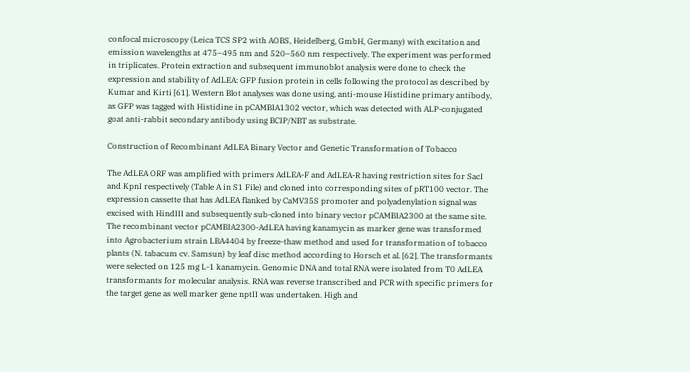confocal microscopy (Leica TCS SP2 with AOBS, Heidelberg, GmbH, Germany) with excitation and emission wavelengths at 475–495 nm and 520–560 nm respectively. The experiment was performed in triplicates. Protein extraction and subsequent immunoblot analysis were done to check the expression and stability of AdLEA: GFP fusion protein in cells following the protocol as described by Kumar and Kirti [61]. Western Blot analyses was done using, anti-mouse Histidine primary antibody, as GFP was tagged with Histidine in pCAMBIA1302 vector, which was detected with ALP-conjugated goat anti-rabbit secondary antibody using BCIP/NBT as substrate.

Construction of Recombinant AdLEA Binary Vector and Genetic Transformation of Tobacco

The AdLEA ORF was amplified with primers AdLEA-F and AdLEA-R having restriction sites for SacI and KpnI respectively (Table A in S1 File) and cloned into corresponding sites of pRT100 vector. The expression cassette that has AdLEA flanked by CaMV35S promoter and polyadenylation signal was excised with HindIII and subsequently sub-cloned into binary vector pCAMBIA2300 at the same site. The recombinant vector pCAMBIA2300-AdLEA having kanamycin as marker gene was transformed into Agrobacterium strain LBA4404 by freeze-thaw method and used for transformation of tobacco plants (N. tabacum cv. Samsun) by leaf disc method according to Horsch et al. [62]. The transformants were selected on 125 mg L-1 kanamycin. Genomic DNA and total RNA were isolated from T0 AdLEA transformants for molecular analysis. RNA was reverse transcribed and PCR with specific primers for the target gene as well marker gene nptII was undertaken. High and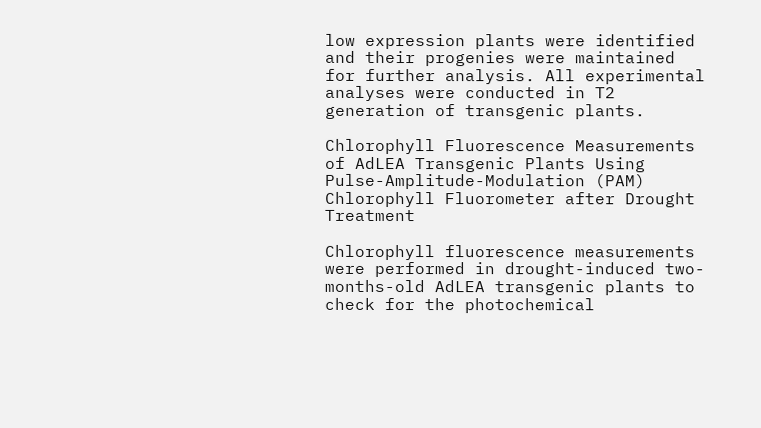low expression plants were identified and their progenies were maintained for further analysis. All experimental analyses were conducted in T2 generation of transgenic plants.

Chlorophyll Fluorescence Measurements of AdLEA Transgenic Plants Using Pulse-Amplitude-Modulation (PAM) Chlorophyll Fluorometer after Drought Treatment

Chlorophyll fluorescence measurements were performed in drought-induced two-months-old AdLEA transgenic plants to check for the photochemical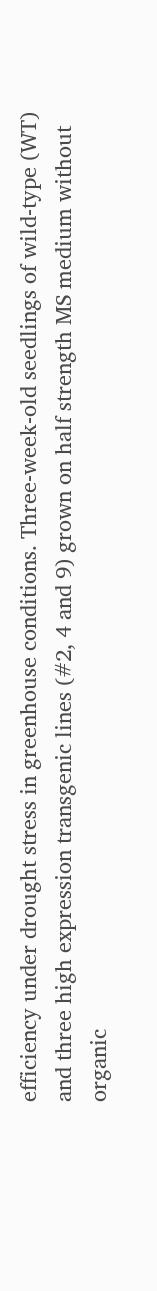efficiency under drought stress in greenhouse conditions. Three-week-old seedlings of wild-type (WT) and three high expression transgenic lines (#2, 4 and 9) grown on half strength MS medium without organic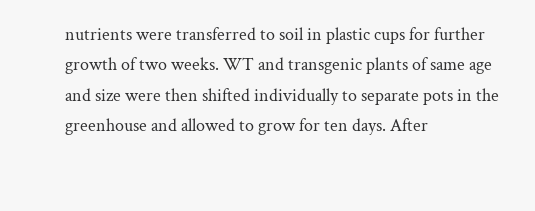nutrients were transferred to soil in plastic cups for further growth of two weeks. WT and transgenic plants of same age and size were then shifted individually to separate pots in the greenhouse and allowed to grow for ten days. After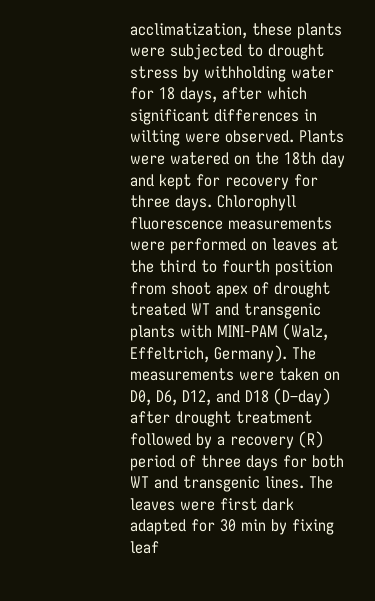acclimatization, these plants were subjected to drought stress by withholding water for 18 days, after which significant differences in wilting were observed. Plants were watered on the 18th day and kept for recovery for three days. Chlorophyll fluorescence measurements were performed on leaves at the third to fourth position from shoot apex of drought treated WT and transgenic plants with MINI-PAM (Walz, Effeltrich, Germany). The measurements were taken on D0, D6, D12, and D18 (D–day) after drought treatment followed by a recovery (R) period of three days for both WT and transgenic lines. The leaves were first dark adapted for 30 min by fixing leaf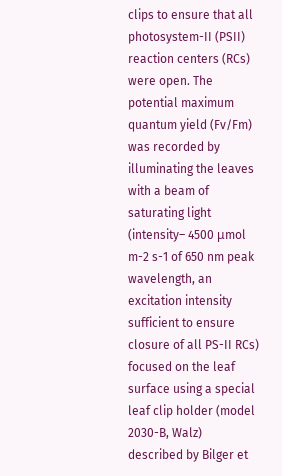clips to ensure that all photosystem-II (PSII) reaction centers (RCs) were open. The potential maximum quantum yield (Fv/Fm) was recorded by illuminating the leaves with a beam of saturating light (intensity– 4500 μmol m-2 s-1 of 650 nm peak wavelength, an excitation intensity sufficient to ensure closure of all PS-II RCs) focused on the leaf surface using a special leaf clip holder (model 2030-B, Walz) described by Bilger et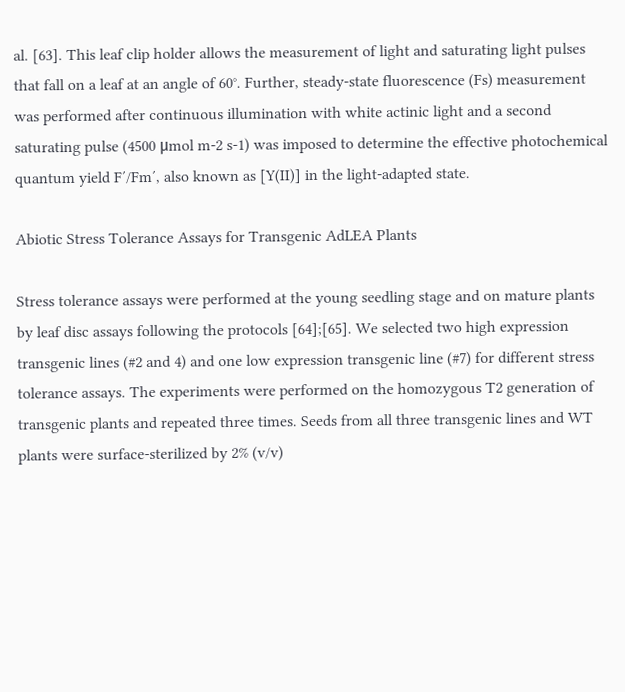al. [63]. This leaf clip holder allows the measurement of light and saturating light pulses that fall on a leaf at an angle of 60°. Further, steady-state fluorescence (Fs) measurement was performed after continuous illumination with white actinic light and a second saturating pulse (4500 μmol m-2 s-1) was imposed to determine the effective photochemical quantum yield F′/Fm′, also known as [Y(II)] in the light-adapted state.

Abiotic Stress Tolerance Assays for Transgenic AdLEA Plants

Stress tolerance assays were performed at the young seedling stage and on mature plants by leaf disc assays following the protocols [64];[65]. We selected two high expression transgenic lines (#2 and 4) and one low expression transgenic line (#7) for different stress tolerance assays. The experiments were performed on the homozygous T2 generation of transgenic plants and repeated three times. Seeds from all three transgenic lines and WT plants were surface-sterilized by 2% (v/v)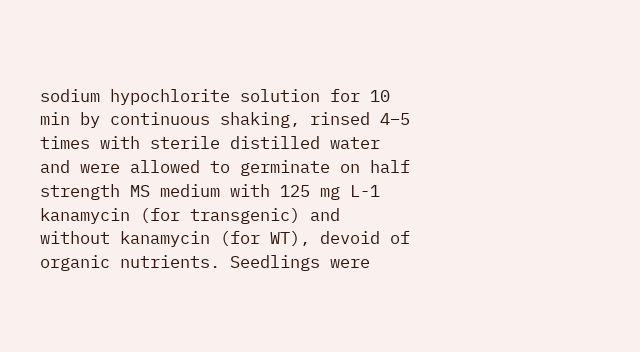sodium hypochlorite solution for 10 min by continuous shaking, rinsed 4–5 times with sterile distilled water and were allowed to germinate on half strength MS medium with 125 mg L-1 kanamycin (for transgenic) and without kanamycin (for WT), devoid of organic nutrients. Seedlings were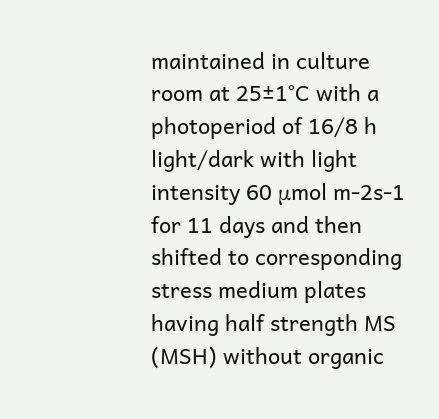maintained in culture room at 25±1°C with a photoperiod of 16/8 h light/dark with light intensity 60 μmol m-2s-1 for 11 days and then shifted to corresponding stress medium plates having half strength MS (MSH) without organic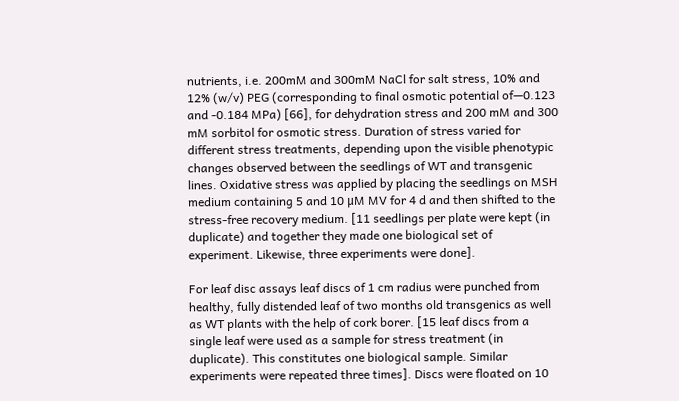nutrients, i.e. 200mM and 300mM NaCl for salt stress, 10% and 12% (w/v) PEG (corresponding to final osmotic potential of—0.123 and -0.184 MPa) [66], for dehydration stress and 200 mM and 300 mM sorbitol for osmotic stress. Duration of stress varied for different stress treatments, depending upon the visible phenotypic changes observed between the seedlings of WT and transgenic lines. Oxidative stress was applied by placing the seedlings on MSH medium containing 5 and 10 μM MV for 4 d and then shifted to the stress-free recovery medium. [11 seedlings per plate were kept (in duplicate) and together they made one biological set of experiment. Likewise, three experiments were done].

For leaf disc assays leaf discs of 1 cm radius were punched from healthy, fully distended leaf of two months old transgenics as well as WT plants with the help of cork borer. [15 leaf discs from a single leaf were used as a sample for stress treatment (in duplicate). This constitutes one biological sample. Similar experiments were repeated three times]. Discs were floated on 10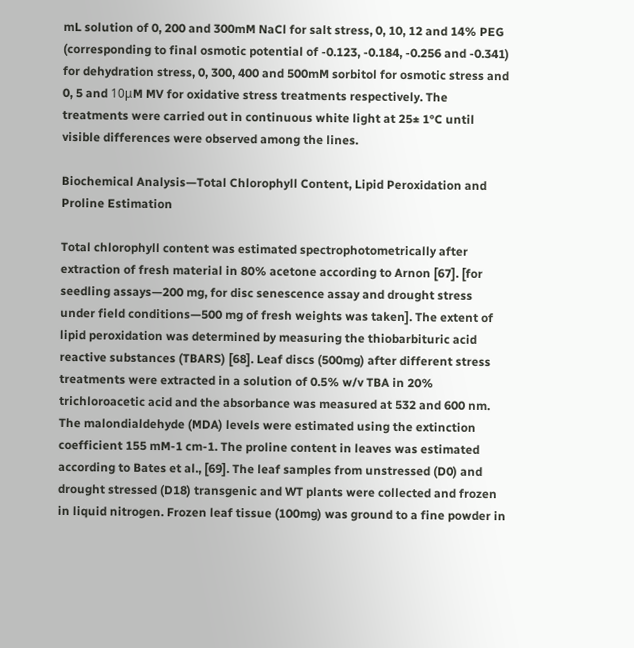mL solution of 0, 200 and 300mM NaCl for salt stress, 0, 10, 12 and 14% PEG (corresponding to final osmotic potential of -0.123, -0.184, -0.256 and -0.341) for dehydration stress, 0, 300, 400 and 500mM sorbitol for osmotic stress and 0, 5 and 10μM MV for oxidative stress treatments respectively. The treatments were carried out in continuous white light at 25± 1°C until visible differences were observed among the lines.

Biochemical Analysis—Total Chlorophyll Content, Lipid Peroxidation and Proline Estimation

Total chlorophyll content was estimated spectrophotometrically after extraction of fresh material in 80% acetone according to Arnon [67]. [for seedling assays—200 mg, for disc senescence assay and drought stress under field conditions—500 mg of fresh weights was taken]. The extent of lipid peroxidation was determined by measuring the thiobarbituric acid reactive substances (TBARS) [68]. Leaf discs (500mg) after different stress treatments were extracted in a solution of 0.5% w/v TBA in 20% trichloroacetic acid and the absorbance was measured at 532 and 600 nm. The malondialdehyde (MDA) levels were estimated using the extinction coefficient 155 mM-1 cm-1. The proline content in leaves was estimated according to Bates et al., [69]. The leaf samples from unstressed (D0) and drought stressed (D18) transgenic and WT plants were collected and frozen in liquid nitrogen. Frozen leaf tissue (100mg) was ground to a fine powder in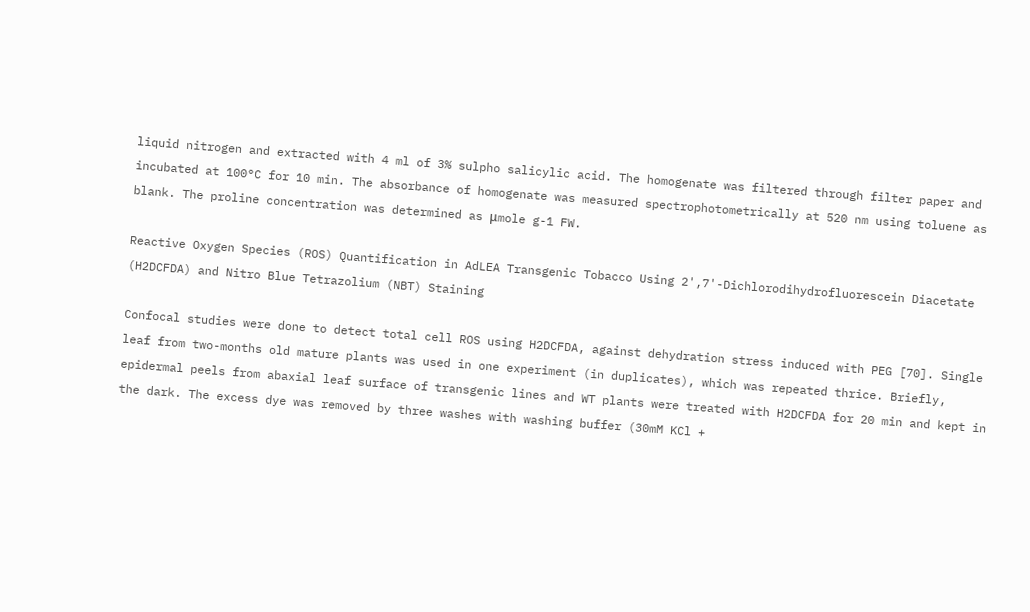liquid nitrogen and extracted with 4 ml of 3% sulpho salicylic acid. The homogenate was filtered through filter paper and incubated at 100°C for 10 min. The absorbance of homogenate was measured spectrophotometrically at 520 nm using toluene as blank. The proline concentration was determined as μmole g-1 FW.

Reactive Oxygen Species (ROS) Quantification in AdLEA Transgenic Tobacco Using 2',7'-Dichlorodihydrofluorescein Diacetate (H2DCFDA) and Nitro Blue Tetrazolium (NBT) Staining

Confocal studies were done to detect total cell ROS using H2DCFDA, against dehydration stress induced with PEG [70]. Single leaf from two-months old mature plants was used in one experiment (in duplicates), which was repeated thrice. Briefly, epidermal peels from abaxial leaf surface of transgenic lines and WT plants were treated with H2DCFDA for 20 min and kept in the dark. The excess dye was removed by three washes with washing buffer (30mM KCl +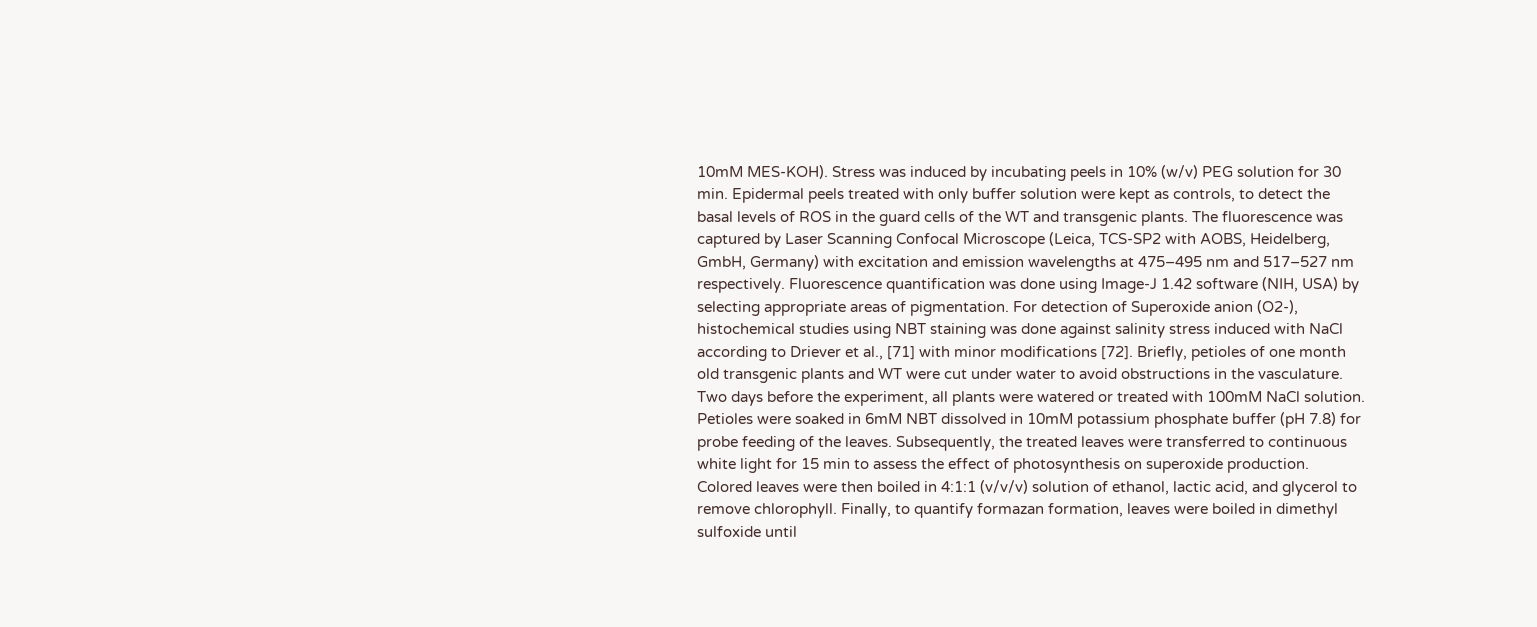10mM MES-KOH). Stress was induced by incubating peels in 10% (w/v) PEG solution for 30 min. Epidermal peels treated with only buffer solution were kept as controls, to detect the basal levels of ROS in the guard cells of the WT and transgenic plants. The fluorescence was captured by Laser Scanning Confocal Microscope (Leica, TCS-SP2 with AOBS, Heidelberg, GmbH, Germany) with excitation and emission wavelengths at 475–495 nm and 517–527 nm respectively. Fluorescence quantification was done using Image-J 1.42 software (NIH, USA) by selecting appropriate areas of pigmentation. For detection of Superoxide anion (O2-), histochemical studies using NBT staining was done against salinity stress induced with NaCl according to Driever et al., [71] with minor modifications [72]. Briefly, petioles of one month old transgenic plants and WT were cut under water to avoid obstructions in the vasculature. Two days before the experiment, all plants were watered or treated with 100mM NaCl solution. Petioles were soaked in 6mM NBT dissolved in 10mM potassium phosphate buffer (pH 7.8) for probe feeding of the leaves. Subsequently, the treated leaves were transferred to continuous white light for 15 min to assess the effect of photosynthesis on superoxide production. Colored leaves were then boiled in 4:1:1 (v/v/v) solution of ethanol, lactic acid, and glycerol to remove chlorophyll. Finally, to quantify formazan formation, leaves were boiled in dimethyl sulfoxide until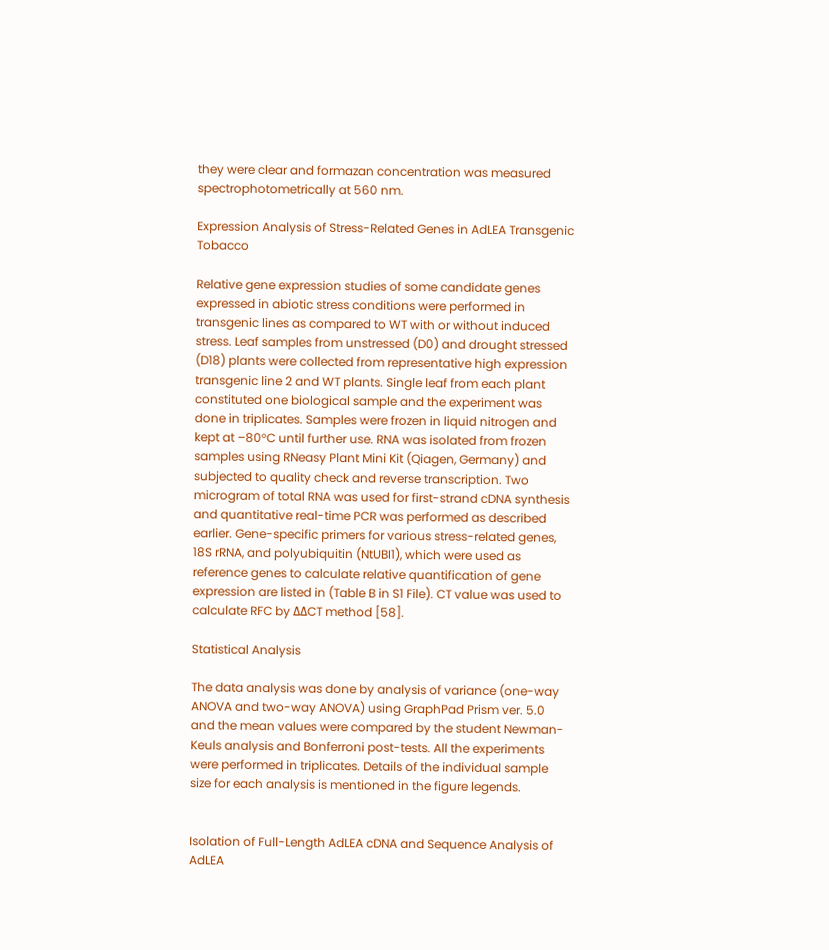they were clear and formazan concentration was measured spectrophotometrically at 560 nm.

Expression Analysis of Stress-Related Genes in AdLEA Transgenic Tobacco

Relative gene expression studies of some candidate genes expressed in abiotic stress conditions were performed in transgenic lines as compared to WT with or without induced stress. Leaf samples from unstressed (D0) and drought stressed (D18) plants were collected from representative high expression transgenic line 2 and WT plants. Single leaf from each plant constituted one biological sample and the experiment was done in triplicates. Samples were frozen in liquid nitrogen and kept at –80°C until further use. RNA was isolated from frozen samples using RNeasy Plant Mini Kit (Qiagen, Germany) and subjected to quality check and reverse transcription. Two microgram of total RNA was used for first-strand cDNA synthesis and quantitative real-time PCR was performed as described earlier. Gene-specific primers for various stress-related genes, 18S rRNA, and polyubiquitin (NtUBI1), which were used as reference genes to calculate relative quantification of gene expression are listed in (Table B in S1 File). CT value was used to calculate RFC by ΔΔCT method [58].

Statistical Analysis

The data analysis was done by analysis of variance (one-way ANOVA and two-way ANOVA) using GraphPad Prism ver. 5.0 and the mean values were compared by the student Newman-Keuls analysis and Bonferroni post-tests. All the experiments were performed in triplicates. Details of the individual sample size for each analysis is mentioned in the figure legends.


Isolation of Full-Length AdLEA cDNA and Sequence Analysis of AdLEA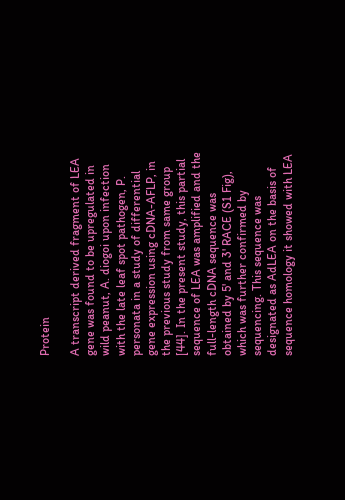Protein

A transcript derived fragment of LEA gene was found to be upregulated in wild peanut, A. diogoi upon infection with the late leaf spot pathogen, P. personata in a study of differential gene expression using cDNA-AFLP, in the previous study from same group [44]. In the present study, this partial sequence of LEA was amplified and the full-length cDNA sequence was obtained by 5' and 3' RACE (S1 Fig), which was further confirmed by sequencing. This sequence was designated as AdLEA on the basis of sequence homology it showed with LEA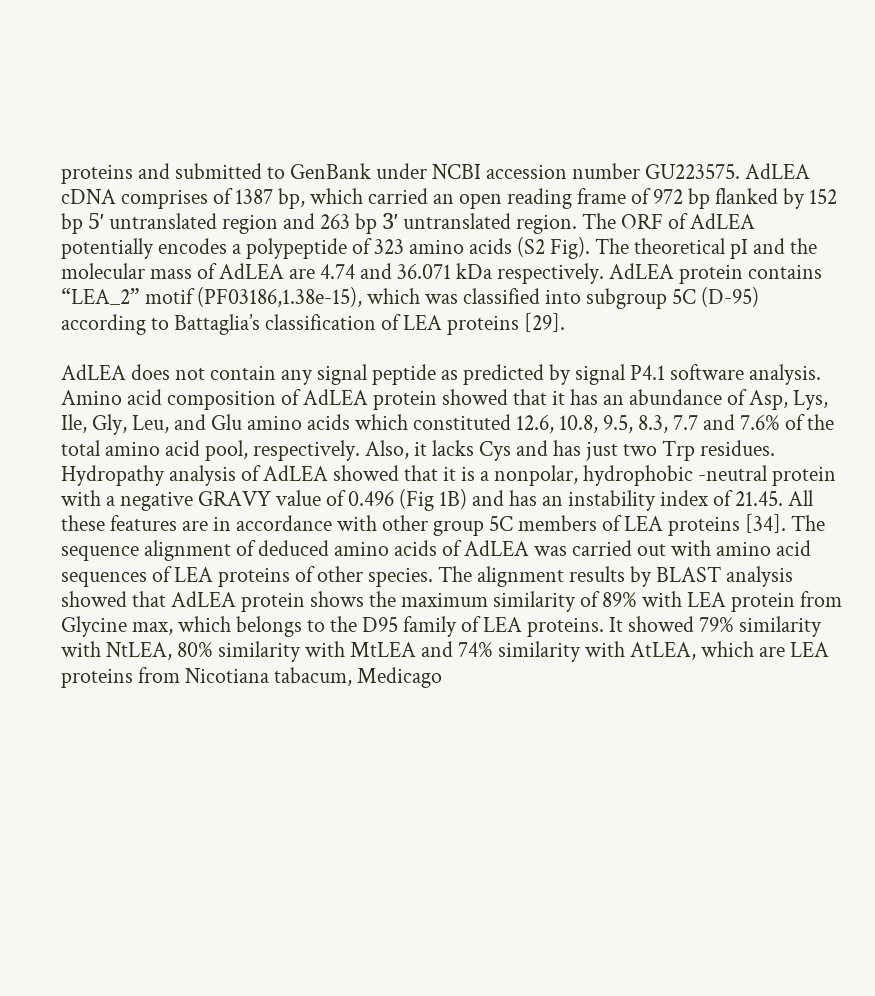proteins and submitted to GenBank under NCBI accession number GU223575. AdLEA cDNA comprises of 1387 bp, which carried an open reading frame of 972 bp flanked by 152 bp 5ʹ untranslated region and 263 bp 3ʹ untranslated region. The ORF of AdLEA potentially encodes a polypeptide of 323 amino acids (S2 Fig). The theoretical pI and the molecular mass of AdLEA are 4.74 and 36.071 kDa respectively. AdLEA protein contains “LEA_2” motif (PF03186,1.38e-15), which was classified into subgroup 5C (D-95) according to Battaglia’s classification of LEA proteins [29].

AdLEA does not contain any signal peptide as predicted by signal P4.1 software analysis. Amino acid composition of AdLEA protein showed that it has an abundance of Asp, Lys, Ile, Gly, Leu, and Glu amino acids which constituted 12.6, 10.8, 9.5, 8.3, 7.7 and 7.6% of the total amino acid pool, respectively. Also, it lacks Cys and has just two Trp residues. Hydropathy analysis of AdLEA showed that it is a nonpolar, hydrophobic -neutral protein with a negative GRAVY value of 0.496 (Fig 1B) and has an instability index of 21.45. All these features are in accordance with other group 5C members of LEA proteins [34]. The sequence alignment of deduced amino acids of AdLEA was carried out with amino acid sequences of LEA proteins of other species. The alignment results by BLAST analysis showed that AdLEA protein shows the maximum similarity of 89% with LEA protein from Glycine max, which belongs to the D95 family of LEA proteins. It showed 79% similarity with NtLEA, 80% similarity with MtLEA and 74% similarity with AtLEA, which are LEA proteins from Nicotiana tabacum, Medicago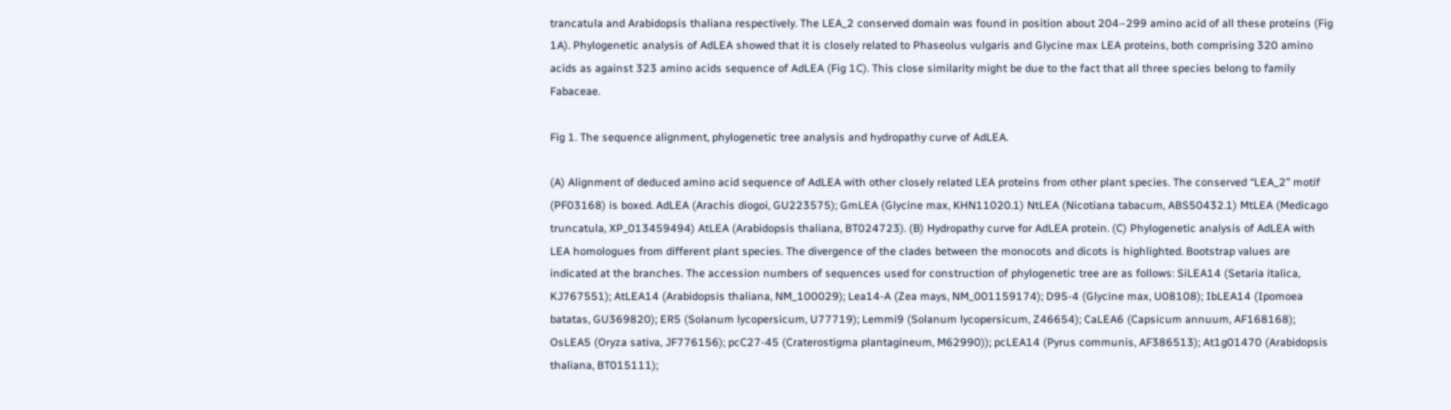trancatula and Arabidopsis thaliana respectively. The LEA_2 conserved domain was found in position about 204–299 amino acid of all these proteins (Fig 1A). Phylogenetic analysis of AdLEA showed that it is closely related to Phaseolus vulgaris and Glycine max LEA proteins, both comprising 320 amino acids as against 323 amino acids sequence of AdLEA (Fig 1C). This close similarity might be due to the fact that all three species belong to family Fabaceae.

Fig 1. The sequence alignment, phylogenetic tree analysis and hydropathy curve of AdLEA.

(A) Alignment of deduced amino acid sequence of AdLEA with other closely related LEA proteins from other plant species. The conserved “LEA_2” motif (PF03168) is boxed. AdLEA (Arachis diogoi, GU223575); GmLEA (Glycine max, KHN11020.1) NtLEA (Nicotiana tabacum, ABS50432.1) MtLEA (Medicago truncatula, XP_013459494) AtLEA (Arabidopsis thaliana, BT024723). (B) Hydropathy curve for AdLEA protein. (C) Phylogenetic analysis of AdLEA with LEA homologues from different plant species. The divergence of the clades between the monocots and dicots is highlighted. Bootstrap values are indicated at the branches. The accession numbers of sequences used for construction of phylogenetic tree are as follows: SiLEA14 (Setaria italica, KJ767551); AtLEA14 (Arabidopsis thaliana, NM_100029); Lea14-A (Zea mays, NM_001159174); D95-4 (Glycine max, U08108); IbLEA14 (Ipomoea batatas, GU369820); ER5 (Solanum lycopersicum, U77719); Lemmi9 (Solanum lycopersicum, Z46654); CaLEA6 (Capsicum annuum, AF168168); OsLEA5 (Oryza sativa, JF776156); pcC27-45 (Craterostigma plantagineum, M62990)); pcLEA14 (Pyrus communis, AF386513); At1g01470 (Arabidopsis thaliana, BT015111);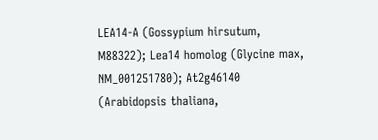LEA14-A (Gossypium hirsutum, M88322); Lea14 homolog (Glycine max, NM_001251780); At2g46140 (Arabidopsis thaliana,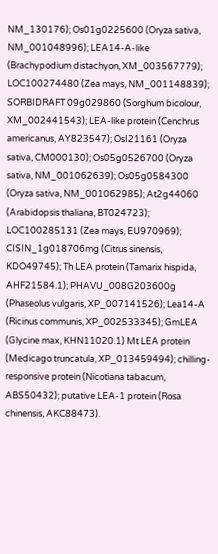NM_130176); Os01g0225600 (Oryza sativa, NM_001048996); LEA14-A-like (Brachypodium distachyon, XM_003567779); LOC100274480 (Zea mays, NM_001148839); SORBIDRAFT 09g029860 (Sorghum bicolour, XM_002441543); LEA-like protein (Cenchrus americanus, AY823547); OsI21161 (Oryza sativa, CM000130); Os05g0526700 (Oryza sativa, NM_001062639); Os05g0584300 (Oryza sativa, NM_001062985); At2g44060 (Arabidopsis thaliana, BT024723); LOC100285131 (Zea mays, EU970969); CISIN_1g018706mg (Citrus sinensis, KDO49745); Th LEA protein (Tamarix hispida, AHF21584.1); PHAVU_008G203600g (Phaseolus vulgaris, XP_007141526); Lea14-A (Ricinus communis, XP_002533345); GmLEA (Glycine max, KHN11020.1) Mt LEA protein (Medicago truncatula, XP_013459494); chilling-responsive protein (Nicotiana tabacum, ABS50432); putative LEA-1 protein (Rosa chinensis, AKC88473).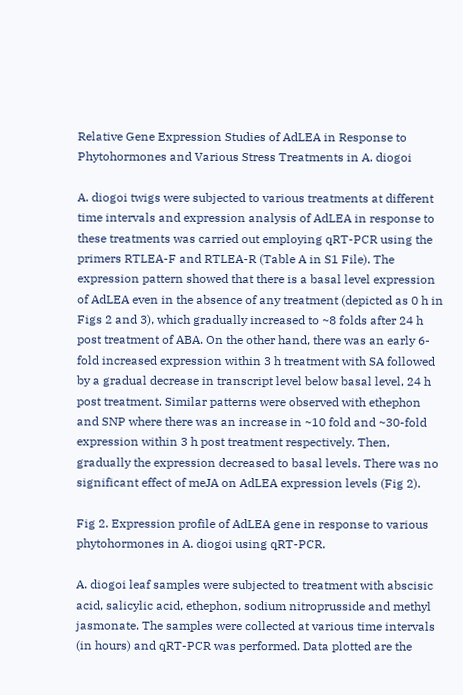Relative Gene Expression Studies of AdLEA in Response to Phytohormones and Various Stress Treatments in A. diogoi

A. diogoi twigs were subjected to various treatments at different time intervals and expression analysis of AdLEA in response to these treatments was carried out employing qRT-PCR using the primers RTLEA-F and RTLEA-R (Table A in S1 File). The expression pattern showed that there is a basal level expression of AdLEA even in the absence of any treatment (depicted as 0 h in Figs 2 and 3), which gradually increased to ~8 folds after 24 h post treatment of ABA. On the other hand, there was an early 6-fold increased expression within 3 h treatment with SA followed by a gradual decrease in transcript level below basal level, 24 h post treatment. Similar patterns were observed with ethephon and SNP where there was an increase in ~10 fold and ~30-fold expression within 3 h post treatment respectively. Then, gradually the expression decreased to basal levels. There was no significant effect of meJA on AdLEA expression levels (Fig 2).

Fig 2. Expression profile of AdLEA gene in response to various phytohormones in A. diogoi using qRT-PCR.

A. diogoi leaf samples were subjected to treatment with abscisic acid, salicylic acid, ethephon, sodium nitroprusside and methyl jasmonate. The samples were collected at various time intervals (in hours) and qRT-PCR was performed. Data plotted are the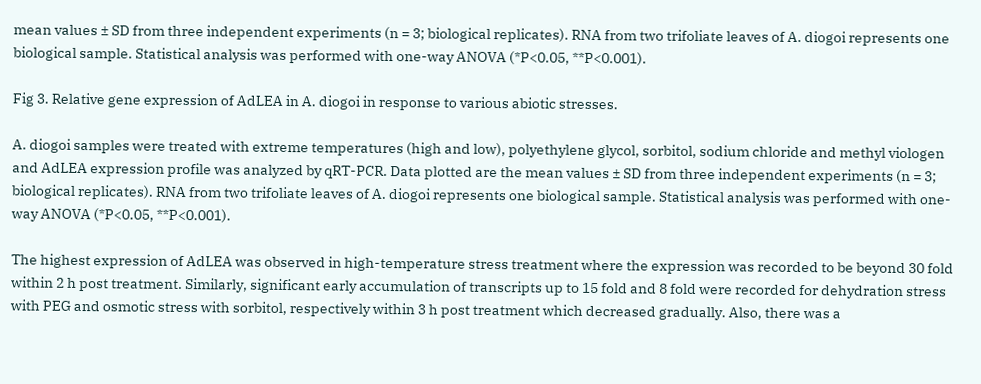mean values ± SD from three independent experiments (n = 3; biological replicates). RNA from two trifoliate leaves of A. diogoi represents one biological sample. Statistical analysis was performed with one-way ANOVA (*P<0.05, **P<0.001).

Fig 3. Relative gene expression of AdLEA in A. diogoi in response to various abiotic stresses.

A. diogoi samples were treated with extreme temperatures (high and low), polyethylene glycol, sorbitol, sodium chloride and methyl viologen and AdLEA expression profile was analyzed by qRT-PCR. Data plotted are the mean values ± SD from three independent experiments (n = 3; biological replicates). RNA from two trifoliate leaves of A. diogoi represents one biological sample. Statistical analysis was performed with one-way ANOVA (*P<0.05, **P<0.001).

The highest expression of AdLEA was observed in high-temperature stress treatment where the expression was recorded to be beyond 30 fold within 2 h post treatment. Similarly, significant early accumulation of transcripts up to 15 fold and 8 fold were recorded for dehydration stress with PEG and osmotic stress with sorbitol, respectively within 3 h post treatment which decreased gradually. Also, there was a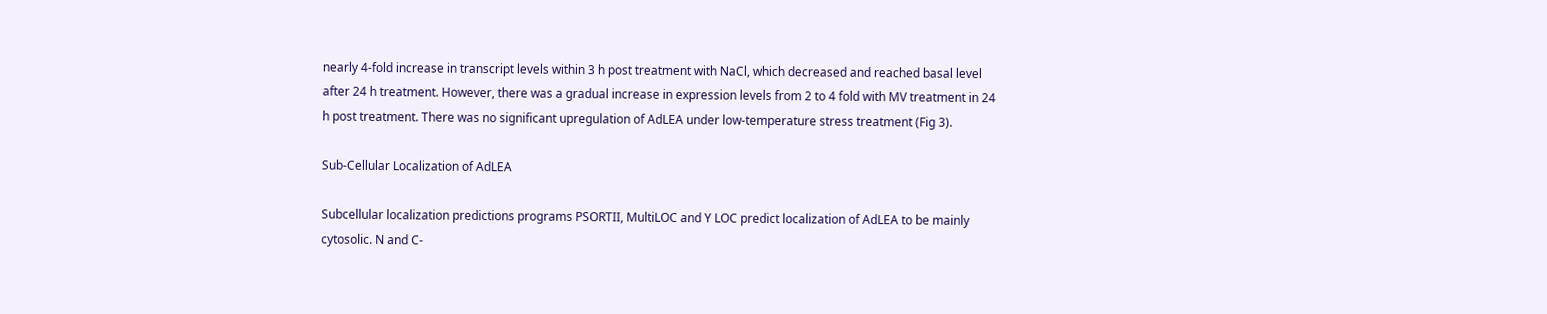nearly 4-fold increase in transcript levels within 3 h post treatment with NaCl, which decreased and reached basal level after 24 h treatment. However, there was a gradual increase in expression levels from 2 to 4 fold with MV treatment in 24 h post treatment. There was no significant upregulation of AdLEA under low-temperature stress treatment (Fig 3).

Sub-Cellular Localization of AdLEA

Subcellular localization predictions programs PSORTII, MultiLOC and Y LOC predict localization of AdLEA to be mainly cytosolic. N and C-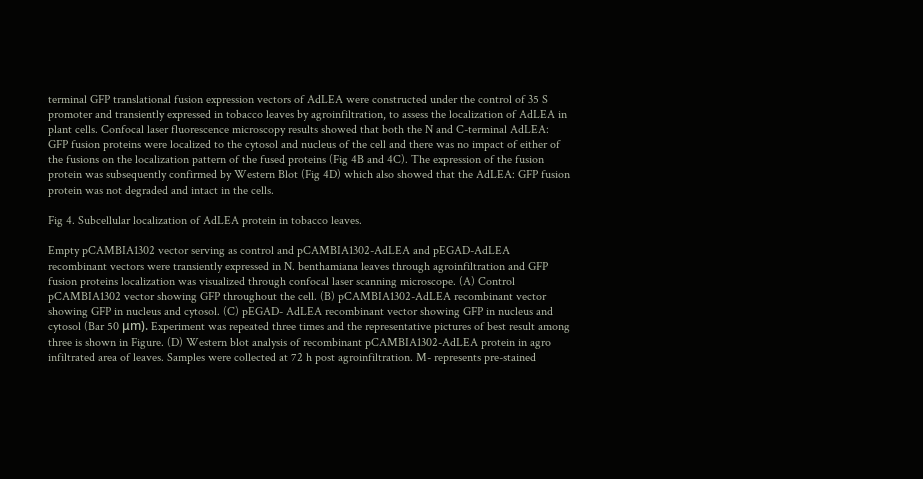terminal GFP translational fusion expression vectors of AdLEA were constructed under the control of 35 S promoter and transiently expressed in tobacco leaves by agroinfiltration, to assess the localization of AdLEA in plant cells. Confocal laser fluorescence microscopy results showed that both the N and C-terminal AdLEA: GFP fusion proteins were localized to the cytosol and nucleus of the cell and there was no impact of either of the fusions on the localization pattern of the fused proteins (Fig 4B and 4C). The expression of the fusion protein was subsequently confirmed by Western Blot (Fig 4D) which also showed that the AdLEA: GFP fusion protein was not degraded and intact in the cells.

Fig 4. Subcellular localization of AdLEA protein in tobacco leaves.

Empty pCAMBIA1302 vector serving as control and pCAMBIA1302-AdLEA and pEGAD-AdLEA recombinant vectors were transiently expressed in N. benthamiana leaves through agroinfiltration and GFP fusion proteins localization was visualized through confocal laser scanning microscope. (A) Control pCAMBIA1302 vector showing GFP throughout the cell. (B) pCAMBIA1302-AdLEA recombinant vector showing GFP in nucleus and cytosol. (C) pEGAD- AdLEA recombinant vector showing GFP in nucleus and cytosol (Bar 50 μm). Experiment was repeated three times and the representative pictures of best result among three is shown in Figure. (D) Western blot analysis of recombinant pCAMBIA1302-AdLEA protein in agro infiltrated area of leaves. Samples were collected at 72 h post agroinfiltration. M- represents pre-stained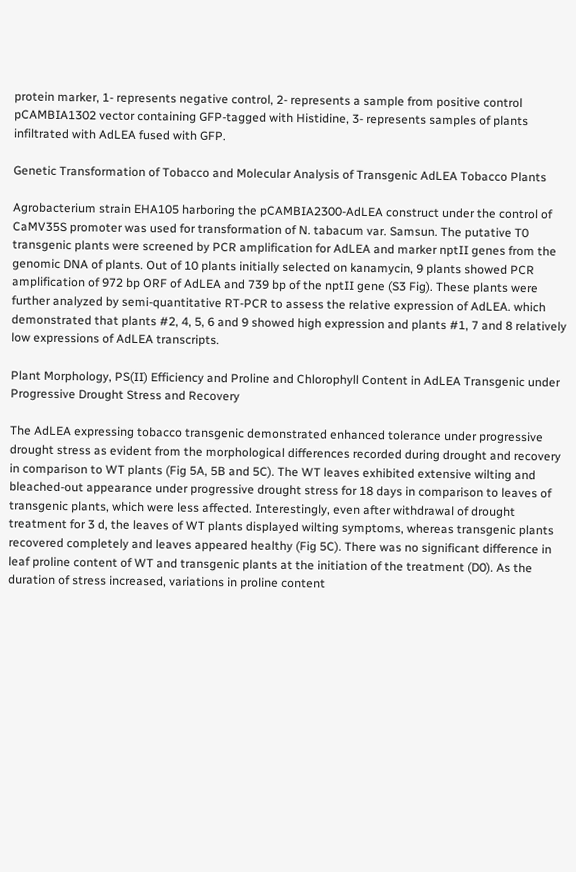protein marker, 1- represents negative control, 2- represents a sample from positive control pCAMBIA1302 vector containing GFP-tagged with Histidine, 3- represents samples of plants infiltrated with AdLEA fused with GFP.

Genetic Transformation of Tobacco and Molecular Analysis of Transgenic AdLEA Tobacco Plants

Agrobacterium strain EHA105 harboring the pCAMBIA2300-AdLEA construct under the control of CaMV35S promoter was used for transformation of N. tabacum var. Samsun. The putative T0 transgenic plants were screened by PCR amplification for AdLEA and marker nptII genes from the genomic DNA of plants. Out of 10 plants initially selected on kanamycin, 9 plants showed PCR amplification of 972 bp ORF of AdLEA and 739 bp of the nptII gene (S3 Fig). These plants were further analyzed by semi-quantitative RT-PCR to assess the relative expression of AdLEA. which demonstrated that plants #2, 4, 5, 6 and 9 showed high expression and plants #1, 7 and 8 relatively low expressions of AdLEA transcripts.

Plant Morphology, PS(II) Efficiency and Proline and Chlorophyll Content in AdLEA Transgenic under Progressive Drought Stress and Recovery

The AdLEA expressing tobacco transgenic demonstrated enhanced tolerance under progressive drought stress as evident from the morphological differences recorded during drought and recovery in comparison to WT plants (Fig 5A, 5B and 5C). The WT leaves exhibited extensive wilting and bleached-out appearance under progressive drought stress for 18 days in comparison to leaves of transgenic plants, which were less affected. Interestingly, even after withdrawal of drought treatment for 3 d, the leaves of WT plants displayed wilting symptoms, whereas transgenic plants recovered completely and leaves appeared healthy (Fig 5C). There was no significant difference in leaf proline content of WT and transgenic plants at the initiation of the treatment (D0). As the duration of stress increased, variations in proline content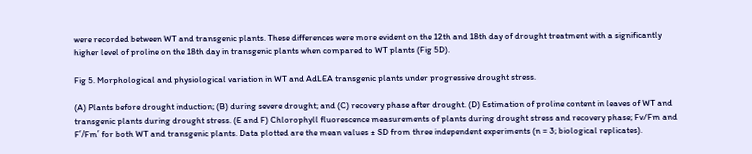were recorded between WT and transgenic plants. These differences were more evident on the 12th and 18th day of drought treatment with a significantly higher level of proline on the 18th day in transgenic plants when compared to WT plants (Fig 5D).

Fig 5. Morphological and physiological variation in WT and AdLEA transgenic plants under progressive drought stress.

(A) Plants before drought induction; (B) during severe drought; and (C) recovery phase after drought. (D) Estimation of proline content in leaves of WT and transgenic plants during drought stress. (E and F) Chlorophyll fluorescence measurements of plants during drought stress and recovery phase; Fv/Fm and Fʹ/Fmʹ for both WT and transgenic plants. Data plotted are the mean values ± SD from three independent experiments (n = 3; biological replicates).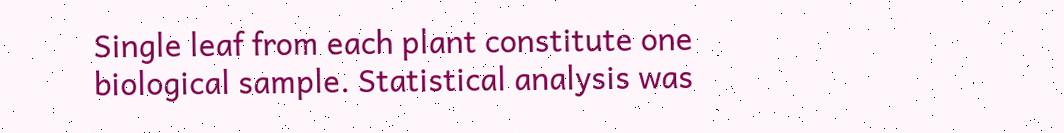Single leaf from each plant constitute one biological sample. Statistical analysis was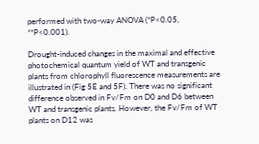performed with two-way ANOVA (*P<0.05, **P<0.001).

Drought-induced changes in the maximal and effective photochemical quantum yield of WT and transgenic plants from chlorophyll fluorescence measurements are illustrated in (Fig 5E and 5F). There was no significant difference observed in Fv/Fm on D0 and D6 between WT and transgenic plants. However, the Fv/Fm of WT plants on D12 was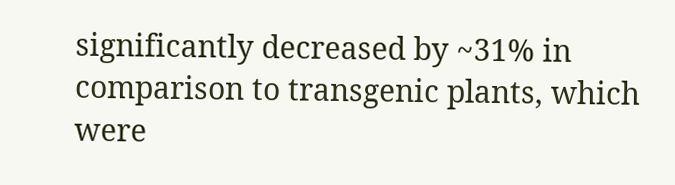significantly decreased by ~31% in comparison to transgenic plants, which were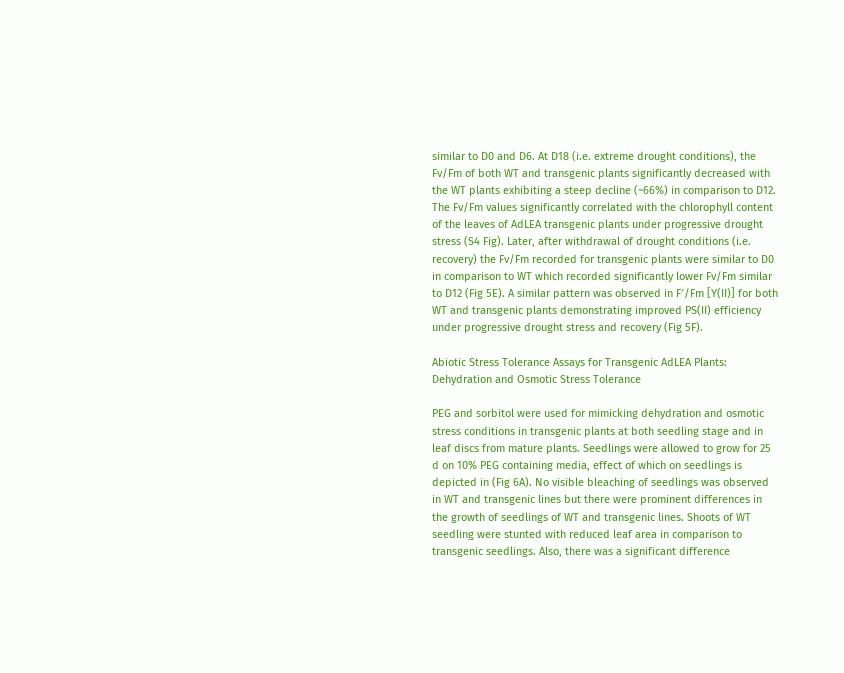similar to D0 and D6. At D18 (i.e. extreme drought conditions), the Fv/Fm of both WT and transgenic plants significantly decreased with the WT plants exhibiting a steep decline (~66%) in comparison to D12. The Fv/Fm values significantly correlated with the chlorophyll content of the leaves of AdLEA transgenic plants under progressive drought stress (S4 Fig). Later, after withdrawal of drought conditions (i.e. recovery) the Fv/Fm recorded for transgenic plants were similar to D0 in comparison to WT which recorded significantly lower Fv/Fm similar to D12 (Fig 5E). A similar pattern was observed in F′/Fm [Y(II)] for both WT and transgenic plants demonstrating improved PS(II) efficiency under progressive drought stress and recovery (Fig 5F).

Abiotic Stress Tolerance Assays for Transgenic AdLEA Plants: Dehydration and Osmotic Stress Tolerance

PEG and sorbitol were used for mimicking dehydration and osmotic stress conditions in transgenic plants at both seedling stage and in leaf discs from mature plants. Seedlings were allowed to grow for 25 d on 10% PEG containing media, effect of which on seedlings is depicted in (Fig 6A). No visible bleaching of seedlings was observed in WT and transgenic lines but there were prominent differences in the growth of seedlings of WT and transgenic lines. Shoots of WT seedling were stunted with reduced leaf area in comparison to transgenic seedlings. Also, there was a significant difference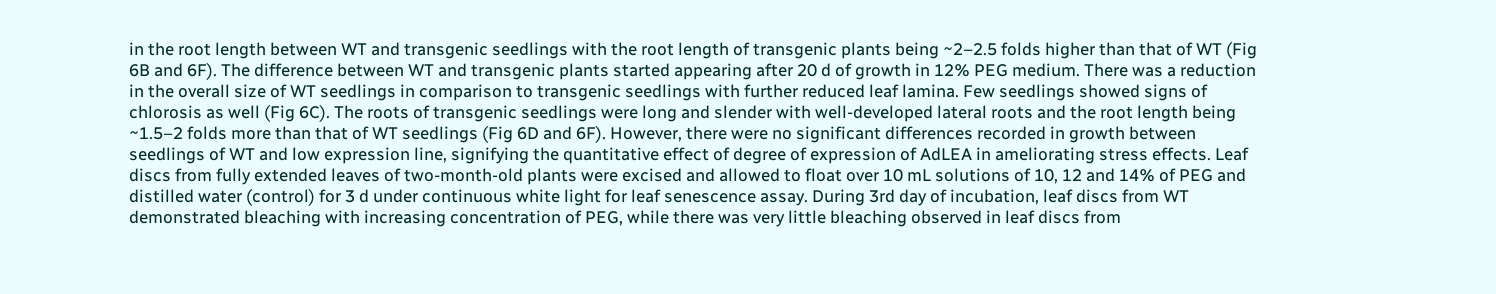in the root length between WT and transgenic seedlings with the root length of transgenic plants being ~2–2.5 folds higher than that of WT (Fig 6B and 6F). The difference between WT and transgenic plants started appearing after 20 d of growth in 12% PEG medium. There was a reduction in the overall size of WT seedlings in comparison to transgenic seedlings with further reduced leaf lamina. Few seedlings showed signs of chlorosis as well (Fig 6C). The roots of transgenic seedlings were long and slender with well-developed lateral roots and the root length being ~1.5–2 folds more than that of WT seedlings (Fig 6D and 6F). However, there were no significant differences recorded in growth between seedlings of WT and low expression line, signifying the quantitative effect of degree of expression of AdLEA in ameliorating stress effects. Leaf discs from fully extended leaves of two-month-old plants were excised and allowed to float over 10 mL solutions of 10, 12 and 14% of PEG and distilled water (control) for 3 d under continuous white light for leaf senescence assay. During 3rd day of incubation, leaf discs from WT demonstrated bleaching with increasing concentration of PEG, while there was very little bleaching observed in leaf discs from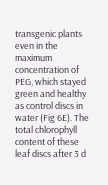transgenic plants even in the maximum concentration of PEG, which stayed green and healthy as control discs in water (Fig 6E). The total chlorophyll content of these leaf discs after 3 d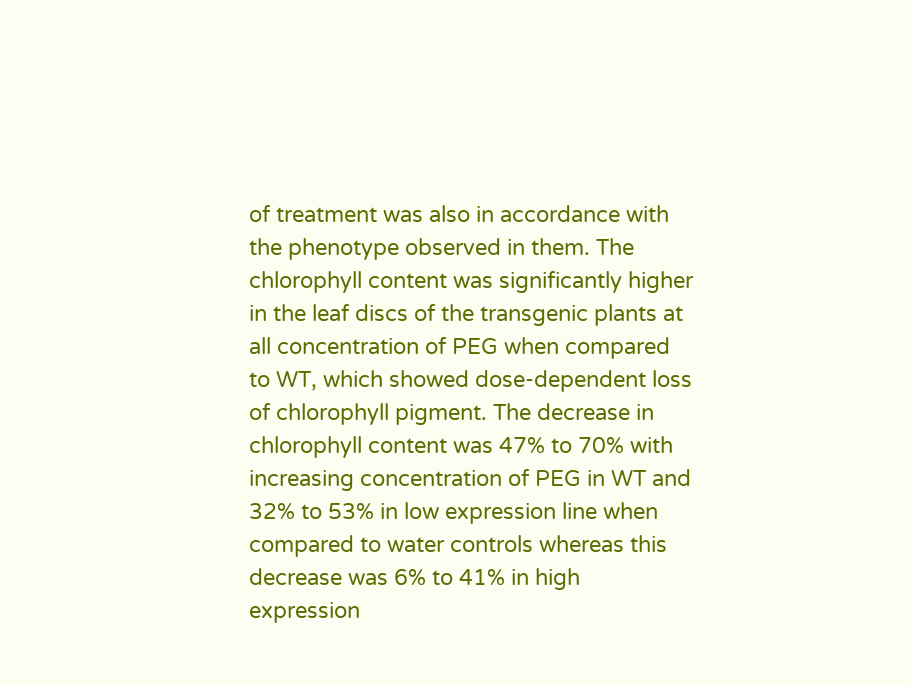of treatment was also in accordance with the phenotype observed in them. The chlorophyll content was significantly higher in the leaf discs of the transgenic plants at all concentration of PEG when compared to WT, which showed dose-dependent loss of chlorophyll pigment. The decrease in chlorophyll content was 47% to 70% with increasing concentration of PEG in WT and 32% to 53% in low expression line when compared to water controls whereas this decrease was 6% to 41% in high expression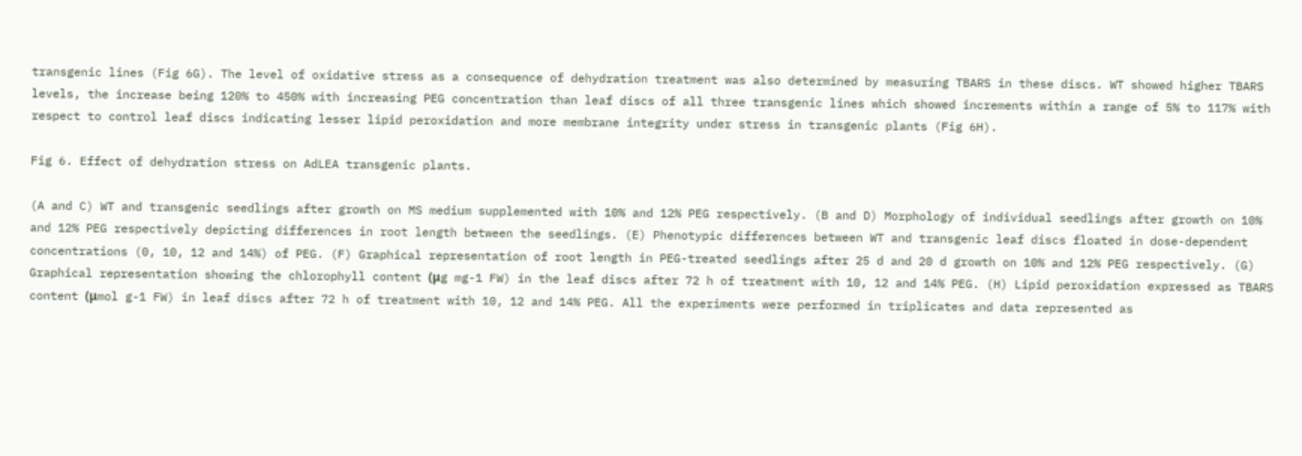transgenic lines (Fig 6G). The level of oxidative stress as a consequence of dehydration treatment was also determined by measuring TBARS in these discs. WT showed higher TBARS levels, the increase being 120% to 450% with increasing PEG concentration than leaf discs of all three transgenic lines which showed increments within a range of 5% to 117% with respect to control leaf discs indicating lesser lipid peroxidation and more membrane integrity under stress in transgenic plants (Fig 6H).

Fig 6. Effect of dehydration stress on AdLEA transgenic plants.

(A and C) WT and transgenic seedlings after growth on MS medium supplemented with 10% and 12% PEG respectively. (B and D) Morphology of individual seedlings after growth on 10% and 12% PEG respectively depicting differences in root length between the seedlings. (E) Phenotypic differences between WT and transgenic leaf discs floated in dose-dependent concentrations (0, 10, 12 and 14%) of PEG. (F) Graphical representation of root length in PEG-treated seedlings after 25 d and 20 d growth on 10% and 12% PEG respectively. (G) Graphical representation showing the chlorophyll content (μg mg-1 FW) in the leaf discs after 72 h of treatment with 10, 12 and 14% PEG. (H) Lipid peroxidation expressed as TBARS content (μmol g-1 FW) in leaf discs after 72 h of treatment with 10, 12 and 14% PEG. All the experiments were performed in triplicates and data represented as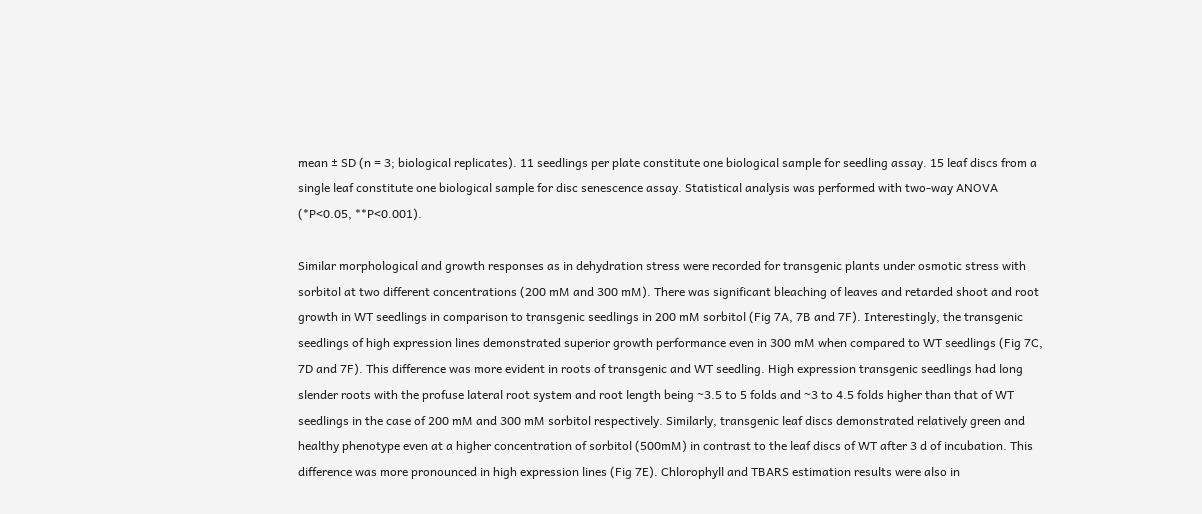mean ± SD (n = 3; biological replicates). 11 seedlings per plate constitute one biological sample for seedling assay. 15 leaf discs from a single leaf constitute one biological sample for disc senescence assay. Statistical analysis was performed with two-way ANOVA (*P<0.05, **P<0.001).

Similar morphological and growth responses as in dehydration stress were recorded for transgenic plants under osmotic stress with sorbitol at two different concentrations (200 mM and 300 mM). There was significant bleaching of leaves and retarded shoot and root growth in WT seedlings in comparison to transgenic seedlings in 200 mM sorbitol (Fig 7A, 7B and 7F). Interestingly, the transgenic seedlings of high expression lines demonstrated superior growth performance even in 300 mM when compared to WT seedlings (Fig 7C, 7D and 7F). This difference was more evident in roots of transgenic and WT seedling. High expression transgenic seedlings had long slender roots with the profuse lateral root system and root length being ~3.5 to 5 folds and ~3 to 4.5 folds higher than that of WT seedlings in the case of 200 mM and 300 mM sorbitol respectively. Similarly, transgenic leaf discs demonstrated relatively green and healthy phenotype even at a higher concentration of sorbitol (500mM) in contrast to the leaf discs of WT after 3 d of incubation. This difference was more pronounced in high expression lines (Fig 7E). Chlorophyll and TBARS estimation results were also in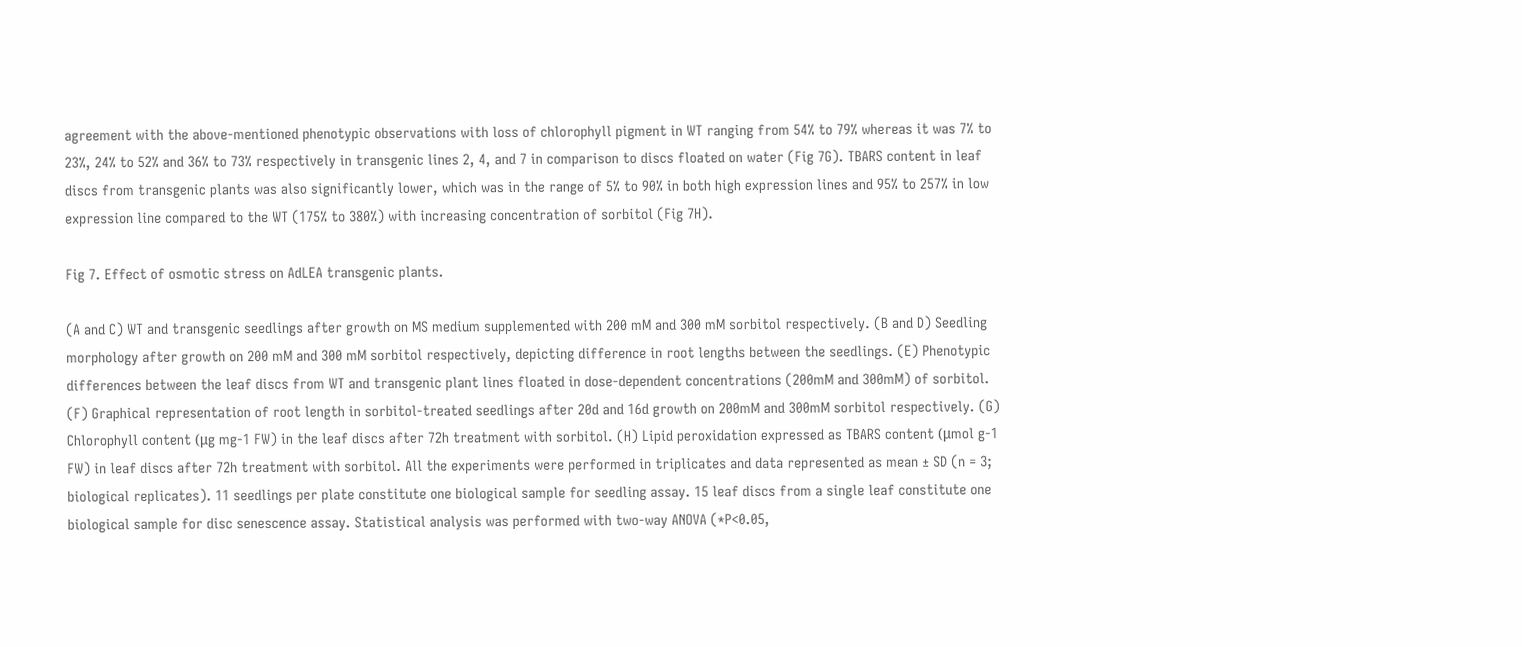agreement with the above-mentioned phenotypic observations with loss of chlorophyll pigment in WT ranging from 54% to 79% whereas it was 7% to 23%, 24% to 52% and 36% to 73% respectively in transgenic lines 2, 4, and 7 in comparison to discs floated on water (Fig 7G). TBARS content in leaf discs from transgenic plants was also significantly lower, which was in the range of 5% to 90% in both high expression lines and 95% to 257% in low expression line compared to the WT (175% to 380%) with increasing concentration of sorbitol (Fig 7H).

Fig 7. Effect of osmotic stress on AdLEA transgenic plants.

(A and C) WT and transgenic seedlings after growth on MS medium supplemented with 200 mM and 300 mM sorbitol respectively. (B and D) Seedling morphology after growth on 200 mM and 300 mM sorbitol respectively, depicting difference in root lengths between the seedlings. (E) Phenotypic differences between the leaf discs from WT and transgenic plant lines floated in dose-dependent concentrations (200mM and 300mM) of sorbitol. (F) Graphical representation of root length in sorbitol-treated seedlings after 20d and 16d growth on 200mM and 300mM sorbitol respectively. (G) Chlorophyll content (μg mg-1 FW) in the leaf discs after 72h treatment with sorbitol. (H) Lipid peroxidation expressed as TBARS content (μmol g-1 FW) in leaf discs after 72h treatment with sorbitol. All the experiments were performed in triplicates and data represented as mean ± SD (n = 3; biological replicates). 11 seedlings per plate constitute one biological sample for seedling assay. 15 leaf discs from a single leaf constitute one biological sample for disc senescence assay. Statistical analysis was performed with two-way ANOVA (*P<0.05,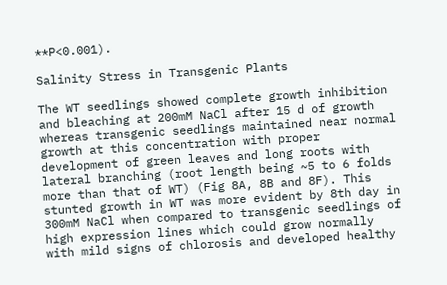**P<0.001).

Salinity Stress in Transgenic Plants

The WT seedlings showed complete growth inhibition and bleaching at 200mM NaCl after 15 d of growth whereas transgenic seedlings maintained near normal growth at this concentration with proper development of green leaves and long roots with lateral branching (root length being ~5 to 6 folds more than that of WT) (Fig 8A, 8B and 8F). This stunted growth in WT was more evident by 8th day in 300mM NaCl when compared to transgenic seedlings of high expression lines which could grow normally with mild signs of chlorosis and developed healthy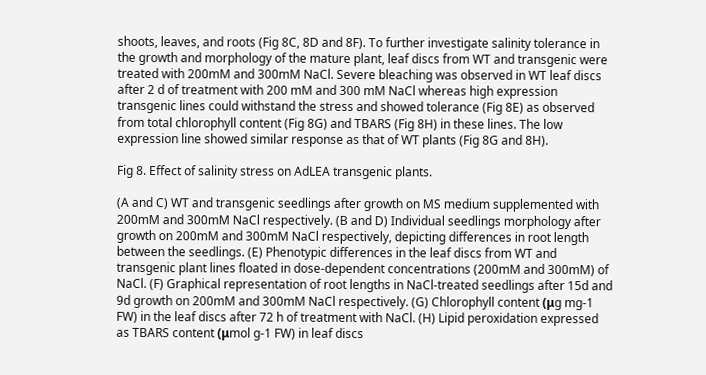shoots, leaves, and roots (Fig 8C, 8D and 8F). To further investigate salinity tolerance in the growth and morphology of the mature plant, leaf discs from WT and transgenic were treated with 200mM and 300mM NaCl. Severe bleaching was observed in WT leaf discs after 2 d of treatment with 200 mM and 300 mM NaCl whereas high expression transgenic lines could withstand the stress and showed tolerance (Fig 8E) as observed from total chlorophyll content (Fig 8G) and TBARS (Fig 8H) in these lines. The low expression line showed similar response as that of WT plants (Fig 8G and 8H).

Fig 8. Effect of salinity stress on AdLEA transgenic plants.

(A and C) WT and transgenic seedlings after growth on MS medium supplemented with 200mM and 300mM NaCl respectively. (B and D) Individual seedlings morphology after growth on 200mM and 300mM NaCl respectively, depicting differences in root length between the seedlings. (E) Phenotypic differences in the leaf discs from WT and transgenic plant lines floated in dose-dependent concentrations (200mM and 300mM) of NaCl. (F) Graphical representation of root lengths in NaCl-treated seedlings after 15d and 9d growth on 200mM and 300mM NaCl respectively. (G) Chlorophyll content (μg mg-1 FW) in the leaf discs after 72 h of treatment with NaCl. (H) Lipid peroxidation expressed as TBARS content (μmol g-1 FW) in leaf discs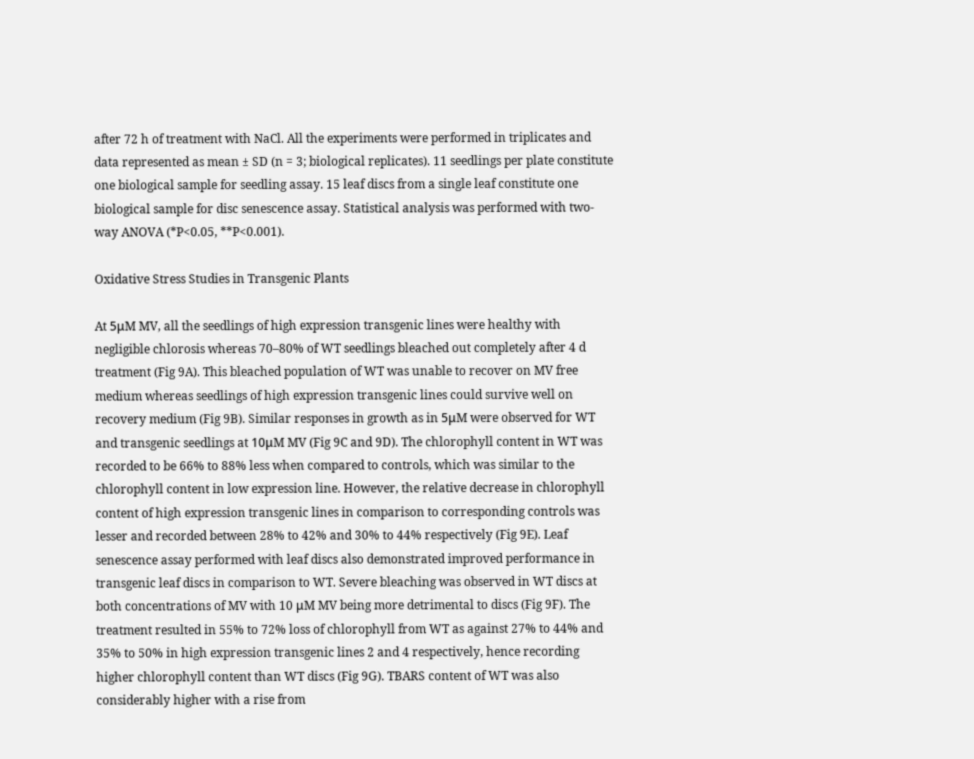after 72 h of treatment with NaCl. All the experiments were performed in triplicates and data represented as mean ± SD (n = 3; biological replicates). 11 seedlings per plate constitute one biological sample for seedling assay. 15 leaf discs from a single leaf constitute one biological sample for disc senescence assay. Statistical analysis was performed with two-way ANOVA (*P<0.05, **P<0.001).

Oxidative Stress Studies in Transgenic Plants

At 5μM MV, all the seedlings of high expression transgenic lines were healthy with negligible chlorosis whereas 70–80% of WT seedlings bleached out completely after 4 d treatment (Fig 9A). This bleached population of WT was unable to recover on MV free medium whereas seedlings of high expression transgenic lines could survive well on recovery medium (Fig 9B). Similar responses in growth as in 5μM were observed for WT and transgenic seedlings at 10μM MV (Fig 9C and 9D). The chlorophyll content in WT was recorded to be 66% to 88% less when compared to controls, which was similar to the chlorophyll content in low expression line. However, the relative decrease in chlorophyll content of high expression transgenic lines in comparison to corresponding controls was lesser and recorded between 28% to 42% and 30% to 44% respectively (Fig 9E). Leaf senescence assay performed with leaf discs also demonstrated improved performance in transgenic leaf discs in comparison to WT. Severe bleaching was observed in WT discs at both concentrations of MV with 10 μM MV being more detrimental to discs (Fig 9F). The treatment resulted in 55% to 72% loss of chlorophyll from WT as against 27% to 44% and 35% to 50% in high expression transgenic lines 2 and 4 respectively, hence recording higher chlorophyll content than WT discs (Fig 9G). TBARS content of WT was also considerably higher with a rise from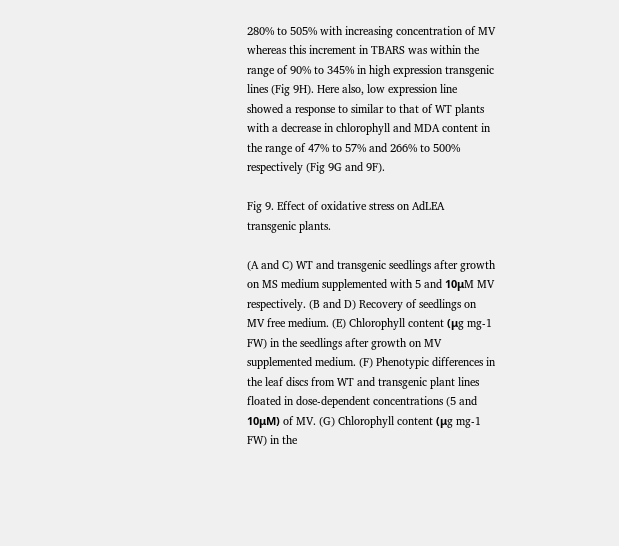280% to 505% with increasing concentration of MV whereas this increment in TBARS was within the range of 90% to 345% in high expression transgenic lines (Fig 9H). Here also, low expression line showed a response to similar to that of WT plants with a decrease in chlorophyll and MDA content in the range of 47% to 57% and 266% to 500% respectively (Fig 9G and 9F).

Fig 9. Effect of oxidative stress on AdLEA transgenic plants.

(A and C) WT and transgenic seedlings after growth on MS medium supplemented with 5 and 10μM MV respectively. (B and D) Recovery of seedlings on MV free medium. (E) Chlorophyll content (μg mg-1 FW) in the seedlings after growth on MV supplemented medium. (F) Phenotypic differences in the leaf discs from WT and transgenic plant lines floated in dose-dependent concentrations (5 and 10μM) of MV. (G) Chlorophyll content (μg mg-1 FW) in the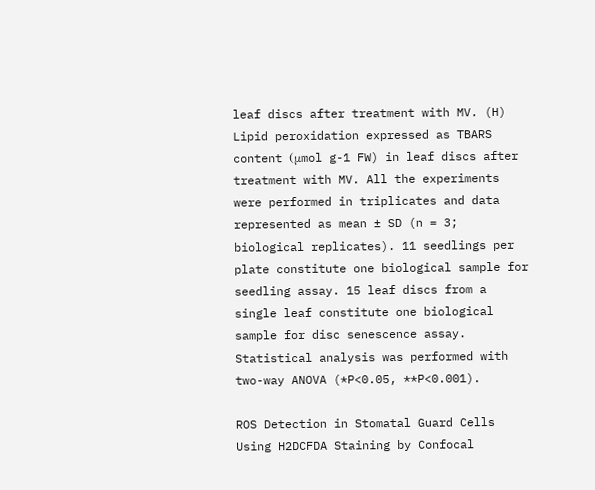leaf discs after treatment with MV. (H) Lipid peroxidation expressed as TBARS content (μmol g-1 FW) in leaf discs after treatment with MV. All the experiments were performed in triplicates and data represented as mean ± SD (n = 3; biological replicates). 11 seedlings per plate constitute one biological sample for seedling assay. 15 leaf discs from a single leaf constitute one biological sample for disc senescence assay. Statistical analysis was performed with two-way ANOVA (*P<0.05, **P<0.001).

ROS Detection in Stomatal Guard Cells Using H2DCFDA Staining by Confocal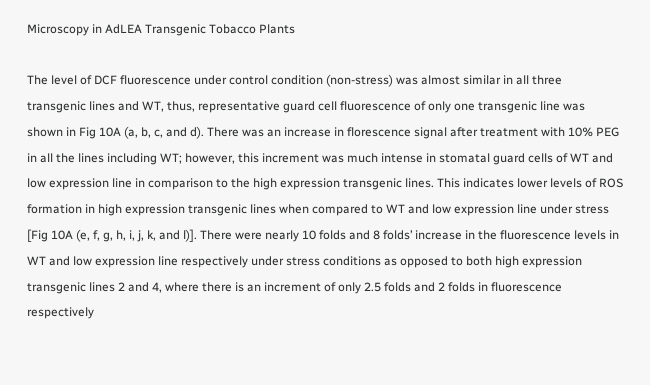Microscopy in AdLEA Transgenic Tobacco Plants

The level of DCF fluorescence under control condition (non-stress) was almost similar in all three transgenic lines and WT, thus, representative guard cell fluorescence of only one transgenic line was shown in Fig 10A (a, b, c, and d). There was an increase in florescence signal after treatment with 10% PEG in all the lines including WT; however, this increment was much intense in stomatal guard cells of WT and low expression line in comparison to the high expression transgenic lines. This indicates lower levels of ROS formation in high expression transgenic lines when compared to WT and low expression line under stress [Fig 10A (e, f, g, h, i, j, k, and l)]. There were nearly 10 folds and 8 folds’ increase in the fluorescence levels in WT and low expression line respectively under stress conditions as opposed to both high expression transgenic lines 2 and 4, where there is an increment of only 2.5 folds and 2 folds in fluorescence respectively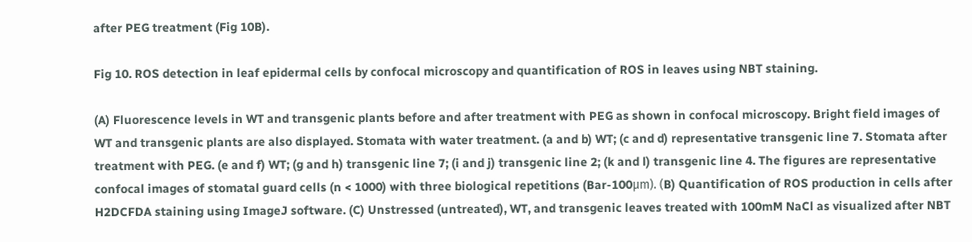after PEG treatment (Fig 10B).

Fig 10. ROS detection in leaf epidermal cells by confocal microscopy and quantification of ROS in leaves using NBT staining.

(A) Fluorescence levels in WT and transgenic plants before and after treatment with PEG as shown in confocal microscopy. Bright field images of WT and transgenic plants are also displayed. Stomata with water treatment. (a and b) WT; (c and d) representative transgenic line 7. Stomata after treatment with PEG. (e and f) WT; (g and h) transgenic line 7; (i and j) transgenic line 2; (k and l) transgenic line 4. The figures are representative confocal images of stomatal guard cells (n < 1000) with three biological repetitions (Bar-100μm). (B) Quantification of ROS production in cells after H2DCFDA staining using ImageJ software. (C) Unstressed (untreated), WT, and transgenic leaves treated with 100mM NaCl as visualized after NBT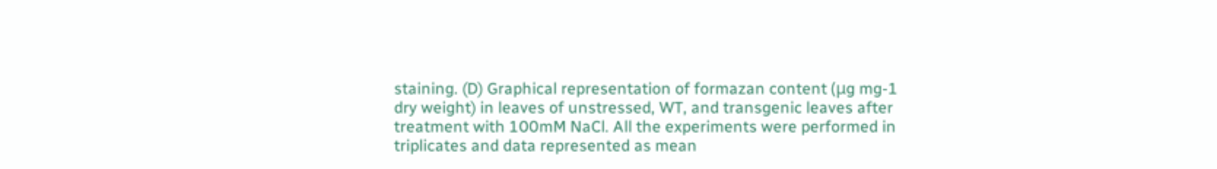staining. (D) Graphical representation of formazan content (μg mg-1 dry weight) in leaves of unstressed, WT, and transgenic leaves after treatment with 100mM NaCl. All the experiments were performed in triplicates and data represented as mean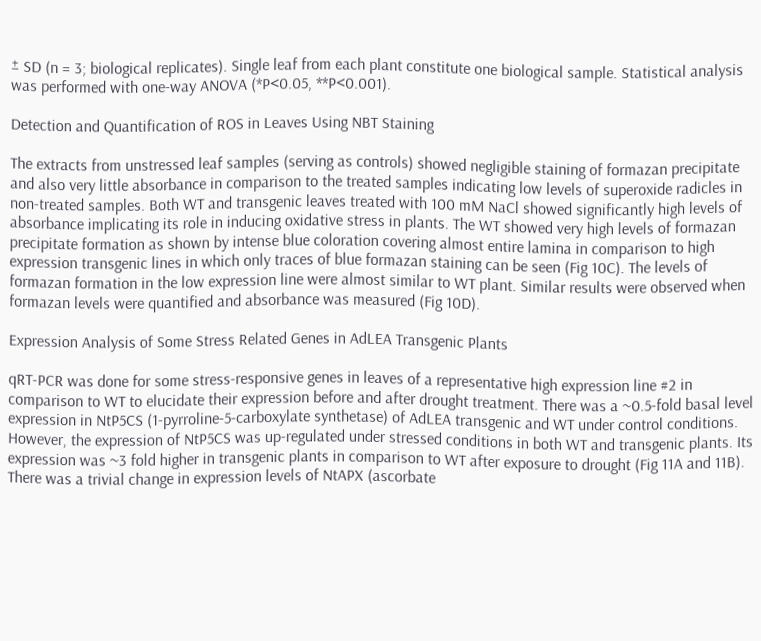± SD (n = 3; biological replicates). Single leaf from each plant constitute one biological sample. Statistical analysis was performed with one-way ANOVA (*P<0.05, **P<0.001).

Detection and Quantification of ROS in Leaves Using NBT Staining

The extracts from unstressed leaf samples (serving as controls) showed negligible staining of formazan precipitate and also very little absorbance in comparison to the treated samples indicating low levels of superoxide radicles in non-treated samples. Both WT and transgenic leaves treated with 100 mM NaCl showed significantly high levels of absorbance implicating its role in inducing oxidative stress in plants. The WT showed very high levels of formazan precipitate formation as shown by intense blue coloration covering almost entire lamina in comparison to high expression transgenic lines in which only traces of blue formazan staining can be seen (Fig 10C). The levels of formazan formation in the low expression line were almost similar to WT plant. Similar results were observed when formazan levels were quantified and absorbance was measured (Fig 10D).

Expression Analysis of Some Stress Related Genes in AdLEA Transgenic Plants

qRT-PCR was done for some stress-responsive genes in leaves of a representative high expression line #2 in comparison to WT to elucidate their expression before and after drought treatment. There was a ~0.5-fold basal level expression in NtP5CS (1-pyrroline-5-carboxylate synthetase) of AdLEA transgenic and WT under control conditions. However, the expression of NtP5CS was up-regulated under stressed conditions in both WT and transgenic plants. Its expression was ~3 fold higher in transgenic plants in comparison to WT after exposure to drought (Fig 11A and 11B). There was a trivial change in expression levels of NtAPX (ascorbate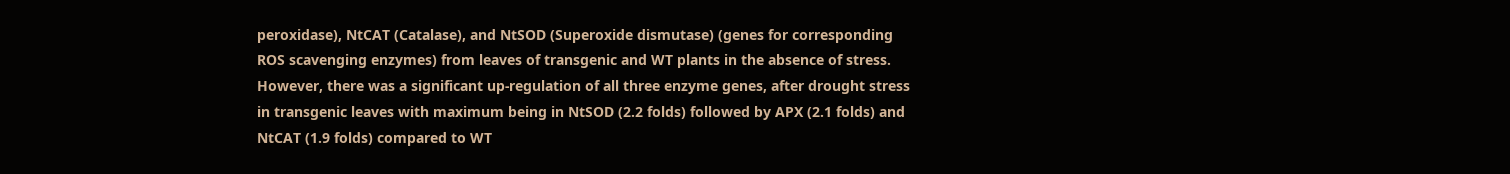peroxidase), NtCAT (Catalase), and NtSOD (Superoxide dismutase) (genes for corresponding ROS scavenging enzymes) from leaves of transgenic and WT plants in the absence of stress. However, there was a significant up-regulation of all three enzyme genes, after drought stress in transgenic leaves with maximum being in NtSOD (2.2 folds) followed by APX (2.1 folds) and NtCAT (1.9 folds) compared to WT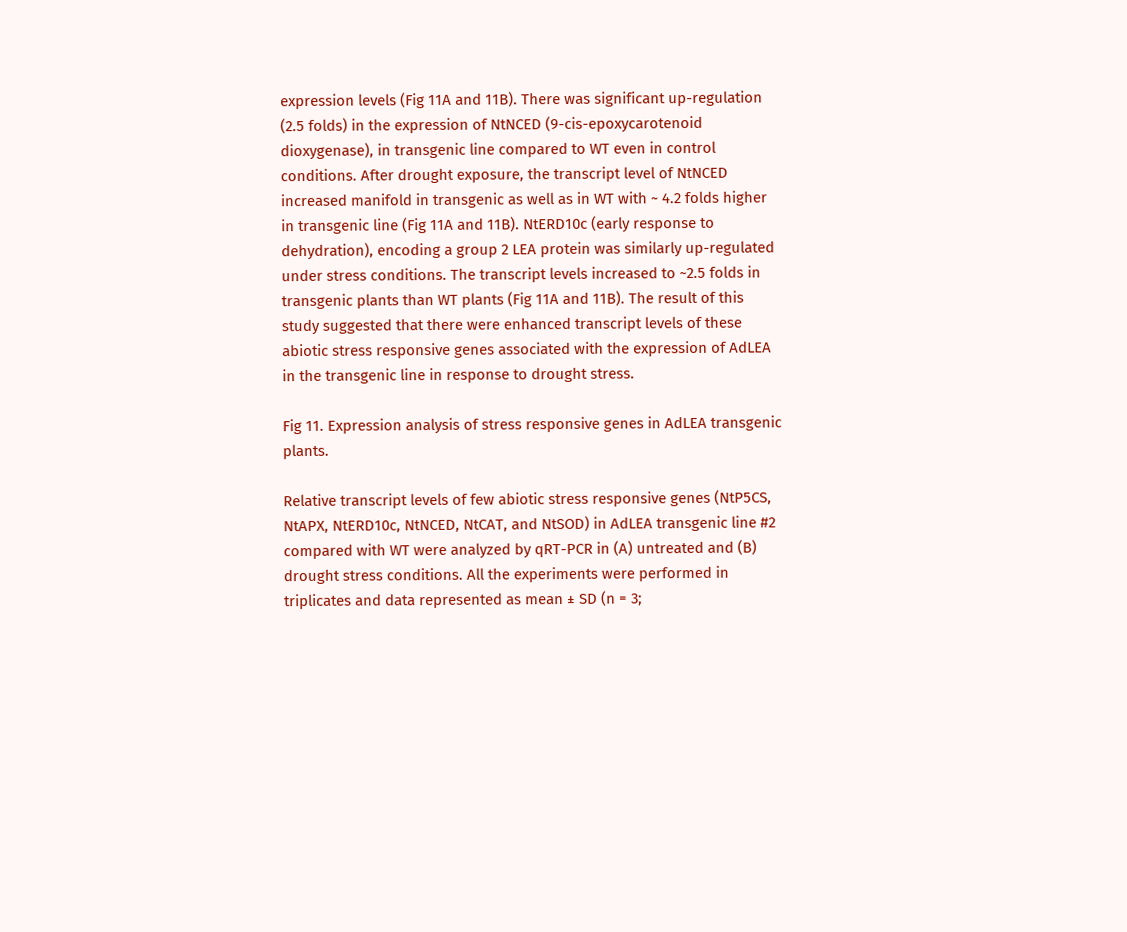expression levels (Fig 11A and 11B). There was significant up-regulation (2.5 folds) in the expression of NtNCED (9-cis-epoxycarotenoid dioxygenase), in transgenic line compared to WT even in control conditions. After drought exposure, the transcript level of NtNCED increased manifold in transgenic as well as in WT with ~ 4.2 folds higher in transgenic line (Fig 11A and 11B). NtERD10c (early response to dehydration), encoding a group 2 LEA protein was similarly up-regulated under stress conditions. The transcript levels increased to ~2.5 folds in transgenic plants than WT plants (Fig 11A and 11B). The result of this study suggested that there were enhanced transcript levels of these abiotic stress responsive genes associated with the expression of AdLEA in the transgenic line in response to drought stress.

Fig 11. Expression analysis of stress responsive genes in AdLEA transgenic plants.

Relative transcript levels of few abiotic stress responsive genes (NtP5CS, NtAPX, NtERD10c, NtNCED, NtCAT, and NtSOD) in AdLEA transgenic line #2 compared with WT were analyzed by qRT-PCR in (A) untreated and (B) drought stress conditions. All the experiments were performed in triplicates and data represented as mean ± SD (n = 3;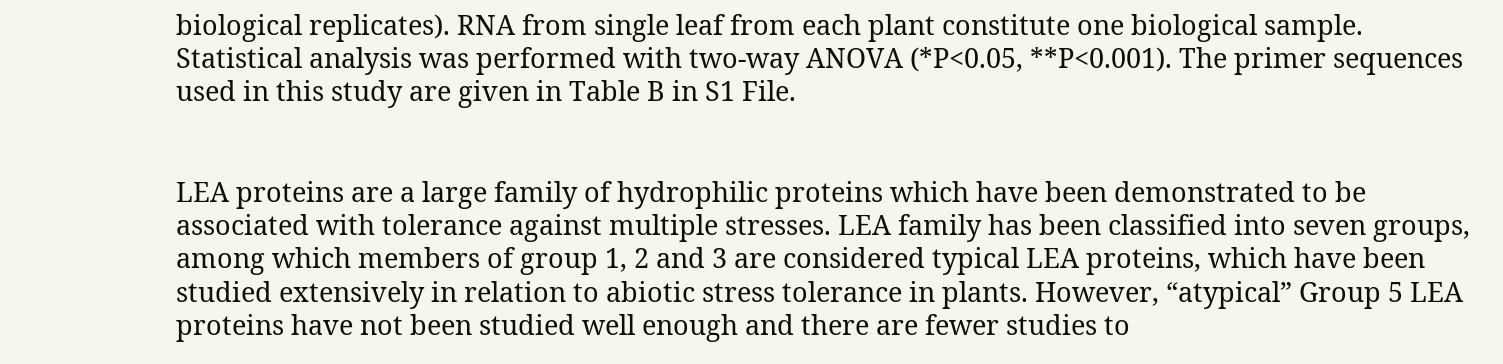biological replicates). RNA from single leaf from each plant constitute one biological sample. Statistical analysis was performed with two-way ANOVA (*P<0.05, **P<0.001). The primer sequences used in this study are given in Table B in S1 File.


LEA proteins are a large family of hydrophilic proteins which have been demonstrated to be associated with tolerance against multiple stresses. LEA family has been classified into seven groups, among which members of group 1, 2 and 3 are considered typical LEA proteins, which have been studied extensively in relation to abiotic stress tolerance in plants. However, “atypical” Group 5 LEA proteins have not been studied well enough and there are fewer studies to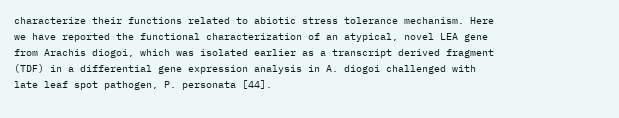characterize their functions related to abiotic stress tolerance mechanism. Here we have reported the functional characterization of an atypical, novel LEA gene from Arachis diogoi, which was isolated earlier as a transcript derived fragment (TDF) in a differential gene expression analysis in A. diogoi challenged with late leaf spot pathogen, P. personata [44].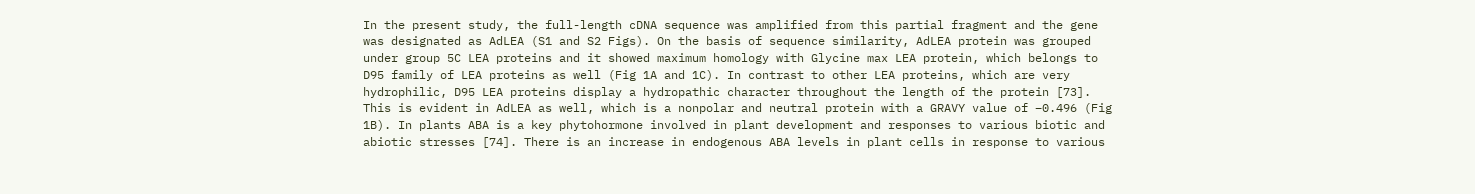In the present study, the full-length cDNA sequence was amplified from this partial fragment and the gene was designated as AdLEA (S1 and S2 Figs). On the basis of sequence similarity, AdLEA protein was grouped under group 5C LEA proteins and it showed maximum homology with Glycine max LEA protein, which belongs to D95 family of LEA proteins as well (Fig 1A and 1C). In contrast to other LEA proteins, which are very hydrophilic, D95 LEA proteins display a hydropathic character throughout the length of the protein [73]. This is evident in AdLEA as well, which is a nonpolar and neutral protein with a GRAVY value of –0.496 (Fig 1B). In plants ABA is a key phytohormone involved in plant development and responses to various biotic and abiotic stresses [74]. There is an increase in endogenous ABA levels in plant cells in response to various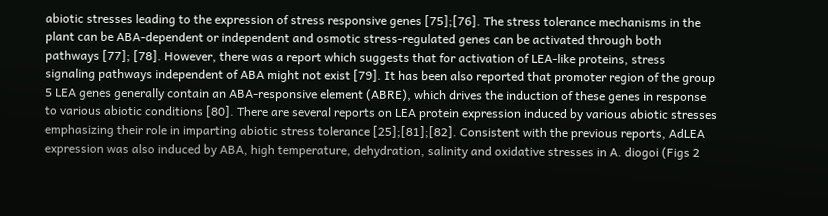abiotic stresses leading to the expression of stress responsive genes [75];[76]. The stress tolerance mechanisms in the plant can be ABA-dependent or independent and osmotic stress-regulated genes can be activated through both pathways [77]; [78]. However, there was a report which suggests that for activation of LEA-like proteins, stress signaling pathways independent of ABA might not exist [79]. It has been also reported that promoter region of the group 5 LEA genes generally contain an ABA-responsive element (ABRE), which drives the induction of these genes in response to various abiotic conditions [80]. There are several reports on LEA protein expression induced by various abiotic stresses emphasizing their role in imparting abiotic stress tolerance [25];[81];[82]. Consistent with the previous reports, AdLEA expression was also induced by ABA, high temperature, dehydration, salinity and oxidative stresses in A. diogoi (Figs 2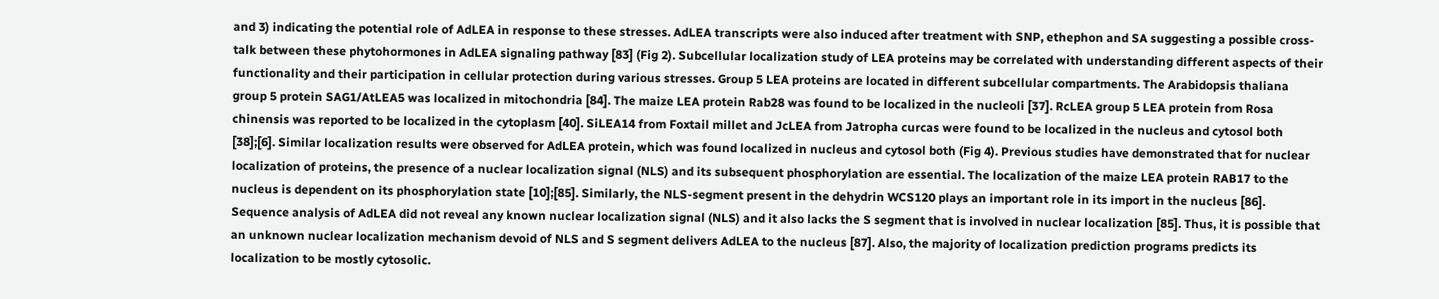and 3) indicating the potential role of AdLEA in response to these stresses. AdLEA transcripts were also induced after treatment with SNP, ethephon and SA suggesting a possible cross-talk between these phytohormones in AdLEA signaling pathway [83] (Fig 2). Subcellular localization study of LEA proteins may be correlated with understanding different aspects of their functionality and their participation in cellular protection during various stresses. Group 5 LEA proteins are located in different subcellular compartments. The Arabidopsis thaliana group 5 protein SAG1/AtLEA5 was localized in mitochondria [84]. The maize LEA protein Rab28 was found to be localized in the nucleoli [37]. RcLEA group 5 LEA protein from Rosa chinensis was reported to be localized in the cytoplasm [40]. SiLEA14 from Foxtail millet and JcLEA from Jatropha curcas were found to be localized in the nucleus and cytosol both [38];[6]. Similar localization results were observed for AdLEA protein, which was found localized in nucleus and cytosol both (Fig 4). Previous studies have demonstrated that for nuclear localization of proteins, the presence of a nuclear localization signal (NLS) and its subsequent phosphorylation are essential. The localization of the maize LEA protein RAB17 to the nucleus is dependent on its phosphorylation state [10];[85]. Similarly, the NLS-segment present in the dehydrin WCS120 plays an important role in its import in the nucleus [86]. Sequence analysis of AdLEA did not reveal any known nuclear localization signal (NLS) and it also lacks the S segment that is involved in nuclear localization [85]. Thus, it is possible that an unknown nuclear localization mechanism devoid of NLS and S segment delivers AdLEA to the nucleus [87]. Also, the majority of localization prediction programs predicts its localization to be mostly cytosolic.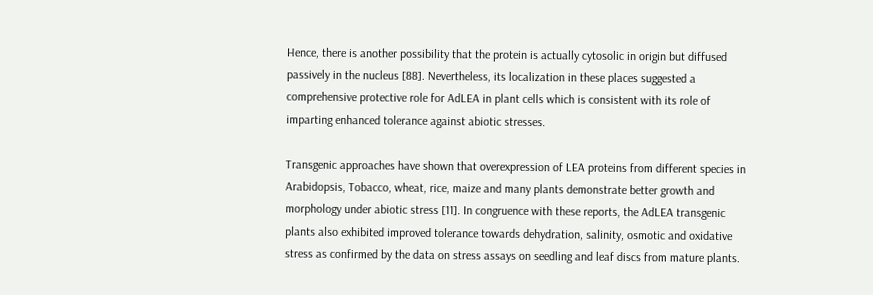Hence, there is another possibility that the protein is actually cytosolic in origin but diffused passively in the nucleus [88]. Nevertheless, its localization in these places suggested a comprehensive protective role for AdLEA in plant cells which is consistent with its role of imparting enhanced tolerance against abiotic stresses.

Transgenic approaches have shown that overexpression of LEA proteins from different species in Arabidopsis, Tobacco, wheat, rice, maize and many plants demonstrate better growth and morphology under abiotic stress [11]. In congruence with these reports, the AdLEA transgenic plants also exhibited improved tolerance towards dehydration, salinity, osmotic and oxidative stress as confirmed by the data on stress assays on seedling and leaf discs from mature plants.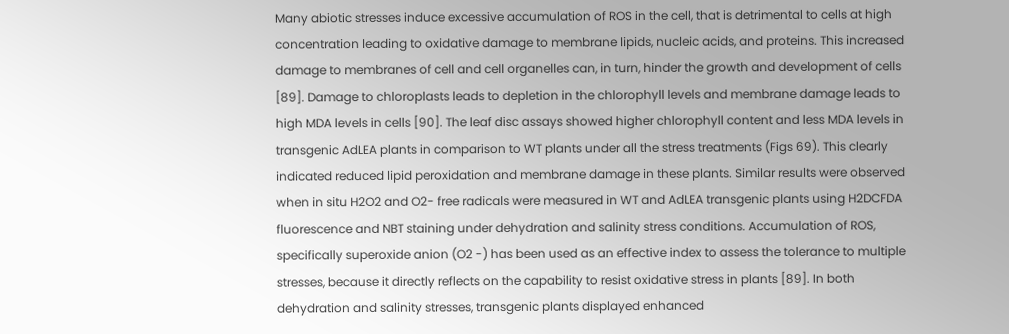Many abiotic stresses induce excessive accumulation of ROS in the cell, that is detrimental to cells at high concentration leading to oxidative damage to membrane lipids, nucleic acids, and proteins. This increased damage to membranes of cell and cell organelles can, in turn, hinder the growth and development of cells [89]. Damage to chloroplasts leads to depletion in the chlorophyll levels and membrane damage leads to high MDA levels in cells [90]. The leaf disc assays showed higher chlorophyll content and less MDA levels in transgenic AdLEA plants in comparison to WT plants under all the stress treatments (Figs 69). This clearly indicated reduced lipid peroxidation and membrane damage in these plants. Similar results were observed when in situ H2O2 and O2- free radicals were measured in WT and AdLEA transgenic plants using H2DCFDA fluorescence and NBT staining under dehydration and salinity stress conditions. Accumulation of ROS, specifically superoxide anion (O2 -) has been used as an effective index to assess the tolerance to multiple stresses, because it directly reflects on the capability to resist oxidative stress in plants [89]. In both dehydration and salinity stresses, transgenic plants displayed enhanced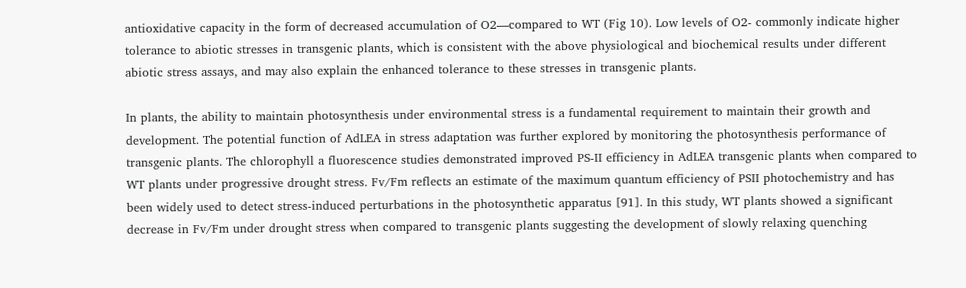antioxidative capacity in the form of decreased accumulation of O2—compared to WT (Fig 10). Low levels of O2- commonly indicate higher tolerance to abiotic stresses in transgenic plants, which is consistent with the above physiological and biochemical results under different abiotic stress assays, and may also explain the enhanced tolerance to these stresses in transgenic plants.

In plants, the ability to maintain photosynthesis under environmental stress is a fundamental requirement to maintain their growth and development. The potential function of AdLEA in stress adaptation was further explored by monitoring the photosynthesis performance of transgenic plants. The chlorophyll a fluorescence studies demonstrated improved PS-II efficiency in AdLEA transgenic plants when compared to WT plants under progressive drought stress. Fv/Fm reflects an estimate of the maximum quantum efficiency of PSII photochemistry and has been widely used to detect stress-induced perturbations in the photosynthetic apparatus [91]. In this study, WT plants showed a significant decrease in Fv/Fm under drought stress when compared to transgenic plants suggesting the development of slowly relaxing quenching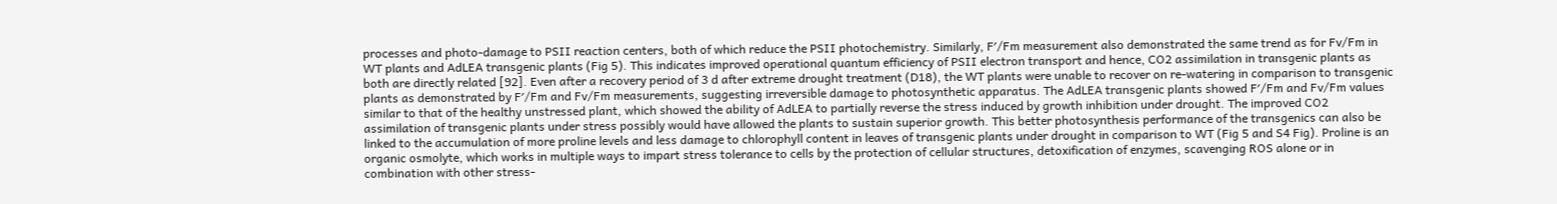processes and photo-damage to PSII reaction centers, both of which reduce the PSII photochemistry. Similarly, F′/Fm measurement also demonstrated the same trend as for Fv/Fm in WT plants and AdLEA transgenic plants (Fig 5). This indicates improved operational quantum efficiency of PSII electron transport and hence, CO2 assimilation in transgenic plants as both are directly related [92]. Even after a recovery period of 3 d after extreme drought treatment (D18), the WT plants were unable to recover on re-watering in comparison to transgenic plants as demonstrated by F′/Fm and Fv/Fm measurements, suggesting irreversible damage to photosynthetic apparatus. The AdLEA transgenic plants showed F′/Fm and Fv/Fm values similar to that of the healthy unstressed plant, which showed the ability of AdLEA to partially reverse the stress induced by growth inhibition under drought. The improved CO2 assimilation of transgenic plants under stress possibly would have allowed the plants to sustain superior growth. This better photosynthesis performance of the transgenics can also be linked to the accumulation of more proline levels and less damage to chlorophyll content in leaves of transgenic plants under drought in comparison to WT (Fig 5 and S4 Fig). Proline is an organic osmolyte, which works in multiple ways to impart stress tolerance to cells by the protection of cellular structures, detoxification of enzymes, scavenging ROS alone or in combination with other stress-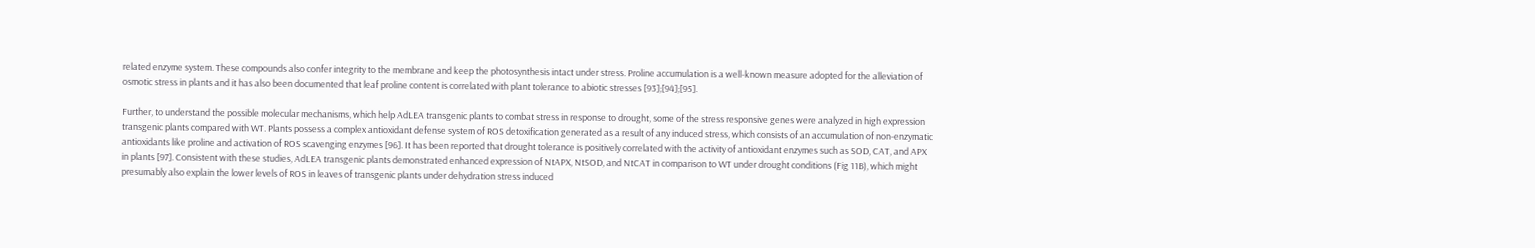related enzyme system. These compounds also confer integrity to the membrane and keep the photosynthesis intact under stress. Proline accumulation is a well-known measure adopted for the alleviation of osmotic stress in plants and it has also been documented that leaf proline content is correlated with plant tolerance to abiotic stresses [93];[94];[95].

Further, to understand the possible molecular mechanisms, which help AdLEA transgenic plants to combat stress in response to drought, some of the stress responsive genes were analyzed in high expression transgenic plants compared with WT. Plants possess a complex antioxidant defense system of ROS detoxification generated as a result of any induced stress, which consists of an accumulation of non-enzymatic antioxidants like proline and activation of ROS scavenging enzymes [96]. It has been reported that drought tolerance is positively correlated with the activity of antioxidant enzymes such as SOD, CAT, and APX in plants [97]. Consistent with these studies, AdLEA transgenic plants demonstrated enhanced expression of NtAPX, NtSOD, and NtCAT in comparison to WT under drought conditions (Fig 11B), which might presumably also explain the lower levels of ROS in leaves of transgenic plants under dehydration stress induced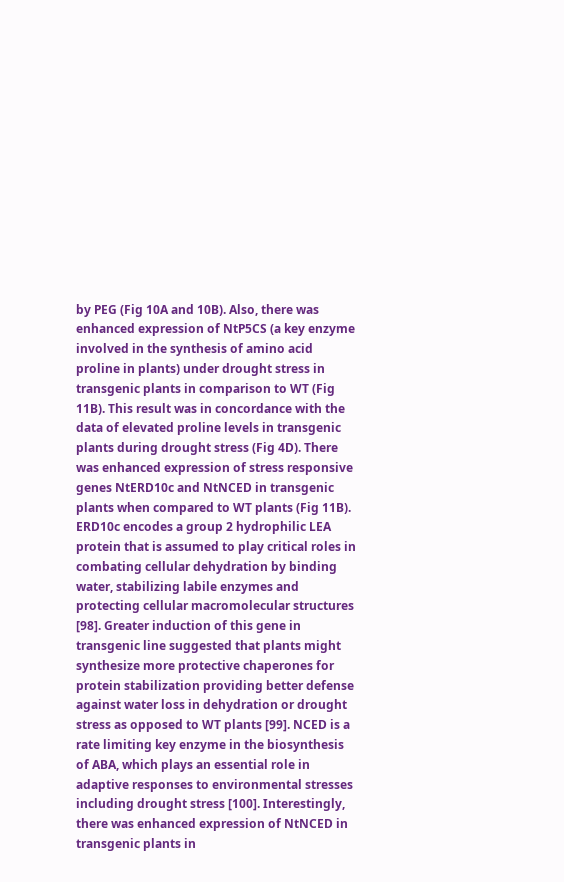by PEG (Fig 10A and 10B). Also, there was enhanced expression of NtP5CS (a key enzyme involved in the synthesis of amino acid proline in plants) under drought stress in transgenic plants in comparison to WT (Fig 11B). This result was in concordance with the data of elevated proline levels in transgenic plants during drought stress (Fig 4D). There was enhanced expression of stress responsive genes NtERD10c and NtNCED in transgenic plants when compared to WT plants (Fig 11B). ERD10c encodes a group 2 hydrophilic LEA protein that is assumed to play critical roles in combating cellular dehydration by binding water, stabilizing labile enzymes and protecting cellular macromolecular structures [98]. Greater induction of this gene in transgenic line suggested that plants might synthesize more protective chaperones for protein stabilization providing better defense against water loss in dehydration or drought stress as opposed to WT plants [99]. NCED is a rate limiting key enzyme in the biosynthesis of ABA, which plays an essential role in adaptive responses to environmental stresses including drought stress [100]. Interestingly, there was enhanced expression of NtNCED in transgenic plants in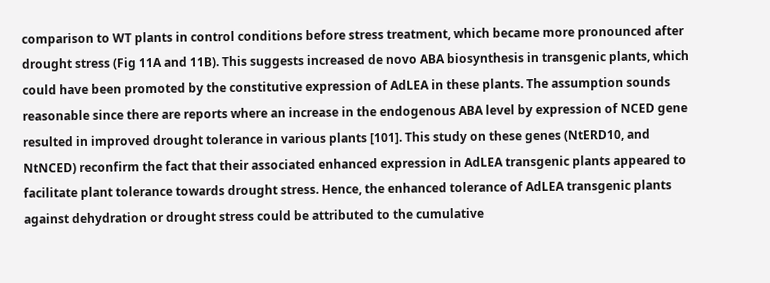comparison to WT plants in control conditions before stress treatment, which became more pronounced after drought stress (Fig 11A and 11B). This suggests increased de novo ABA biosynthesis in transgenic plants, which could have been promoted by the constitutive expression of AdLEA in these plants. The assumption sounds reasonable since there are reports where an increase in the endogenous ABA level by expression of NCED gene resulted in improved drought tolerance in various plants [101]. This study on these genes (NtERD10, and NtNCED) reconfirm the fact that their associated enhanced expression in AdLEA transgenic plants appeared to facilitate plant tolerance towards drought stress. Hence, the enhanced tolerance of AdLEA transgenic plants against dehydration or drought stress could be attributed to the cumulative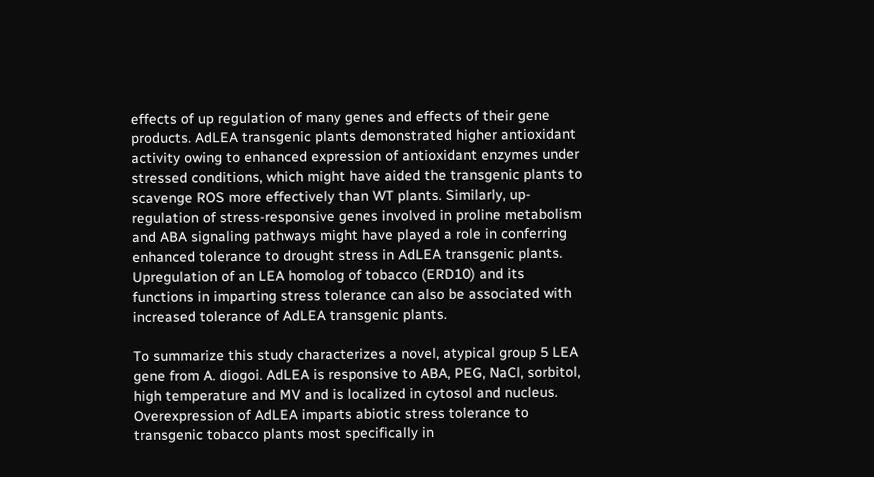effects of up regulation of many genes and effects of their gene products. AdLEA transgenic plants demonstrated higher antioxidant activity owing to enhanced expression of antioxidant enzymes under stressed conditions, which might have aided the transgenic plants to scavenge ROS more effectively than WT plants. Similarly, up-regulation of stress-responsive genes involved in proline metabolism and ABA signaling pathways might have played a role in conferring enhanced tolerance to drought stress in AdLEA transgenic plants. Upregulation of an LEA homolog of tobacco (ERD10) and its functions in imparting stress tolerance can also be associated with increased tolerance of AdLEA transgenic plants.

To summarize this study characterizes a novel, atypical group 5 LEA gene from A. diogoi. AdLEA is responsive to ABA, PEG, NaCl, sorbitol, high temperature and MV and is localized in cytosol and nucleus. Overexpression of AdLEA imparts abiotic stress tolerance to transgenic tobacco plants most specifically in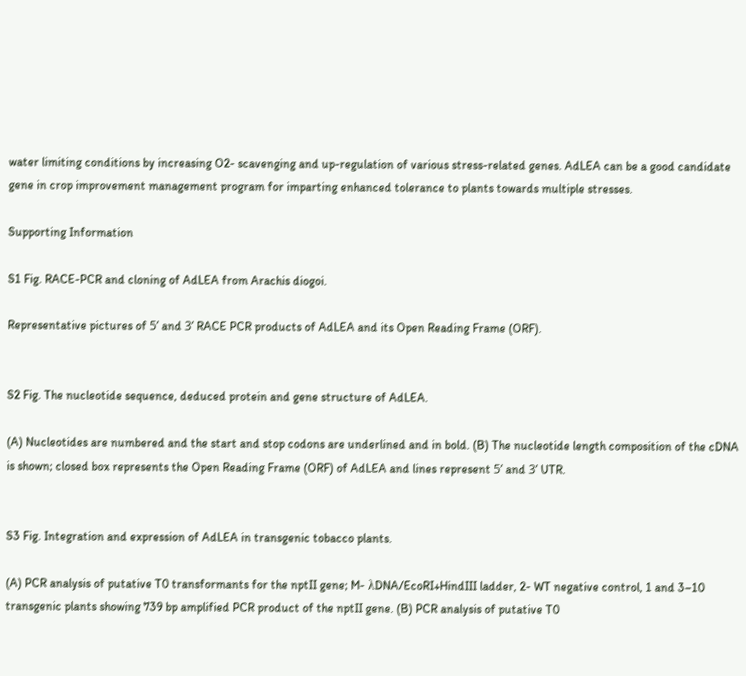water limiting conditions by increasing O2- scavenging and up-regulation of various stress-related genes. AdLEA can be a good candidate gene in crop improvement management program for imparting enhanced tolerance to plants towards multiple stresses.

Supporting Information

S1 Fig. RACE-PCR and cloning of AdLEA from Arachis diogoi.

Representative pictures of 5ʹ and 3ʹ RACE PCR products of AdLEA and its Open Reading Frame (ORF).


S2 Fig. The nucleotide sequence, deduced protein and gene structure of AdLEA.

(A) Nucleotides are numbered and the start and stop codons are underlined and in bold. (B) The nucleotide length composition of the cDNA is shown; closed box represents the Open Reading Frame (ORF) of AdLEA and lines represent 5ʹ and 3ʹ UTR.


S3 Fig. Integration and expression of AdLEA in transgenic tobacco plants.

(A) PCR analysis of putative T0 transformants for the nptII gene; M- λDNA/EcoRI+HindIII ladder, 2- WT negative control, 1 and 3–10 transgenic plants showing 739 bp amplified PCR product of the nptII gene. (B) PCR analysis of putative T0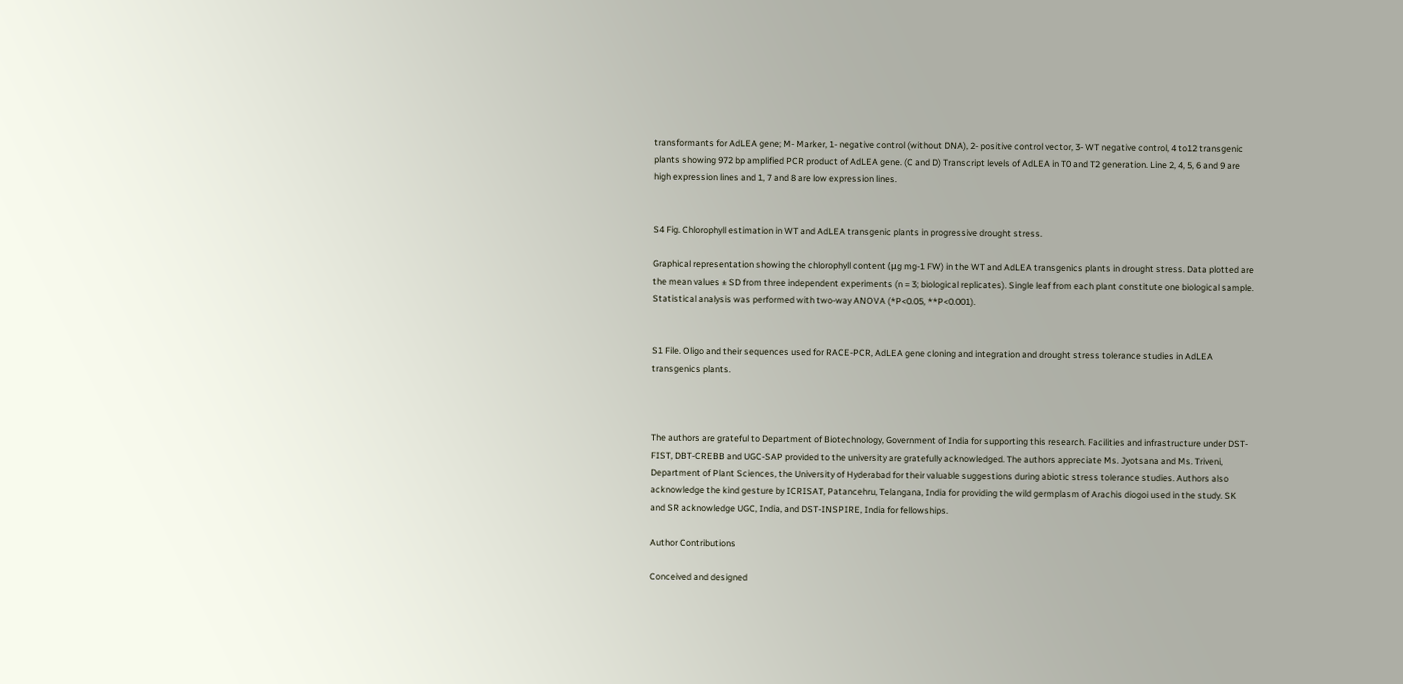transformants for AdLEA gene; M- Marker, 1- negative control (without DNA), 2- positive control vector, 3- WT negative control, 4 to12 transgenic plants showing 972 bp amplified PCR product of AdLEA gene. (C and D) Transcript levels of AdLEA in T0 and T2 generation. Line 2, 4, 5, 6 and 9 are high expression lines and 1, 7 and 8 are low expression lines.


S4 Fig. Chlorophyll estimation in WT and AdLEA transgenic plants in progressive drought stress.

Graphical representation showing the chlorophyll content (μg mg-1 FW) in the WT and AdLEA transgenics plants in drought stress. Data plotted are the mean values ± SD from three independent experiments (n = 3; biological replicates). Single leaf from each plant constitute one biological sample. Statistical analysis was performed with two-way ANOVA (*P<0.05, **P<0.001).


S1 File. Oligo and their sequences used for RACE-PCR, AdLEA gene cloning and integration and drought stress tolerance studies in AdLEA transgenics plants.



The authors are grateful to Department of Biotechnology, Government of India for supporting this research. Facilities and infrastructure under DST-FIST, DBT-CREBB and UGC-SAP provided to the university are gratefully acknowledged. The authors appreciate Ms. Jyotsana and Ms. Triveni, Department of Plant Sciences, the University of Hyderabad for their valuable suggestions during abiotic stress tolerance studies. Authors also acknowledge the kind gesture by ICRISAT, Patancehru, Telangana, India for providing the wild germplasm of Arachis diogoi used in the study. SK and SR acknowledge UGC, India, and DST-INSPIRE, India for fellowships.

Author Contributions

Conceived and designed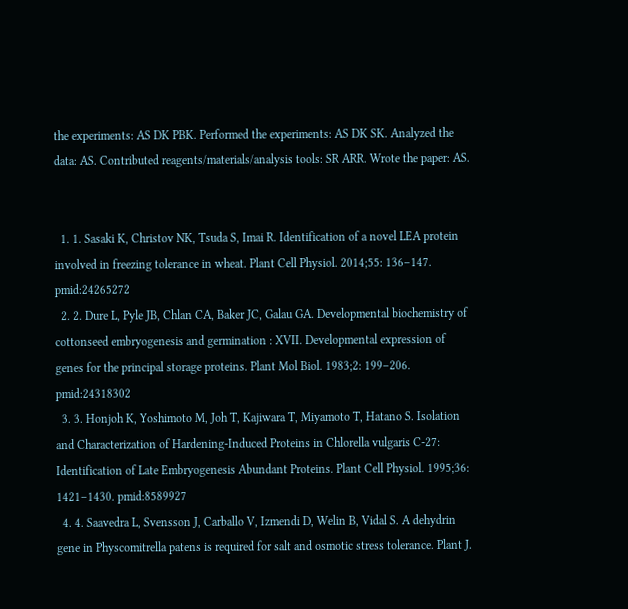the experiments: AS DK PBK. Performed the experiments: AS DK SK. Analyzed the data: AS. Contributed reagents/materials/analysis tools: SR ARR. Wrote the paper: AS.


  1. 1. Sasaki K, Christov NK, Tsuda S, Imai R. Identification of a novel LEA protein involved in freezing tolerance in wheat. Plant Cell Physiol. 2014;55: 136–147. pmid:24265272
  2. 2. Dure L, Pyle JB, Chlan CA, Baker JC, Galau GA. Developmental biochemistry of cottonseed embryogenesis and germination : XVII. Developmental expression of genes for the principal storage proteins. Plant Mol Biol. 1983;2: 199–206. pmid:24318302
  3. 3. Honjoh K, Yoshimoto M, Joh T, Kajiwara T, Miyamoto T, Hatano S. Isolation and Characterization of Hardening-Induced Proteins in Chlorella vulgaris C-27: Identification of Late Embryogenesis Abundant Proteins. Plant Cell Physiol. 1995;36: 1421–1430. pmid:8589927
  4. 4. Saavedra L, Svensson J, Carballo V, Izmendi D, Welin B, Vidal S. A dehydrin gene in Physcomitrella patens is required for salt and osmotic stress tolerance. Plant J.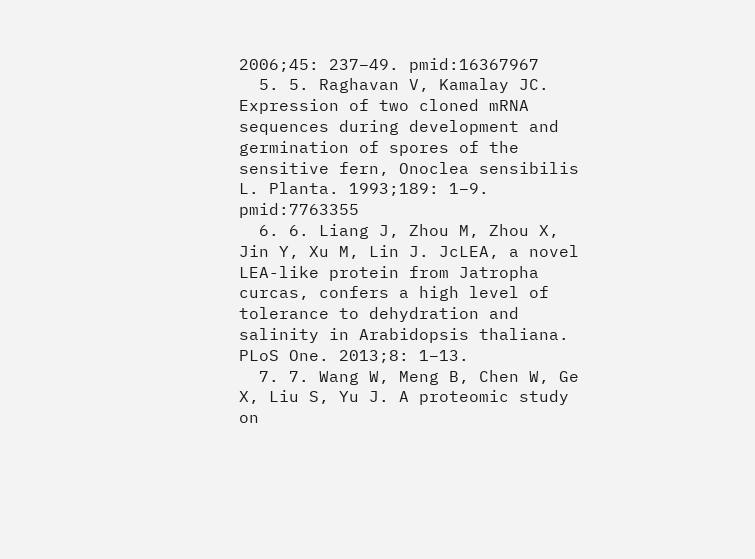2006;45: 237–49. pmid:16367967
  5. 5. Raghavan V, Kamalay JC. Expression of two cloned mRNA sequences during development and germination of spores of the sensitive fern, Onoclea sensibilis L. Planta. 1993;189: 1–9. pmid:7763355
  6. 6. Liang J, Zhou M, Zhou X, Jin Y, Xu M, Lin J. JcLEA, a novel LEA-like protein from Jatropha curcas, confers a high level of tolerance to dehydration and salinity in Arabidopsis thaliana. PLoS One. 2013;8: 1–13.
  7. 7. Wang W, Meng B, Chen W, Ge X, Liu S, Yu J. A proteomic study on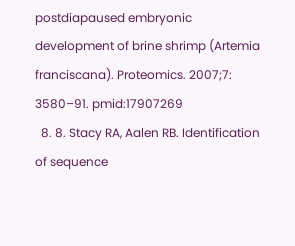postdiapaused embryonic development of brine shrimp (Artemia franciscana). Proteomics. 2007;7: 3580–91. pmid:17907269
  8. 8. Stacy RA, Aalen RB. Identification of sequence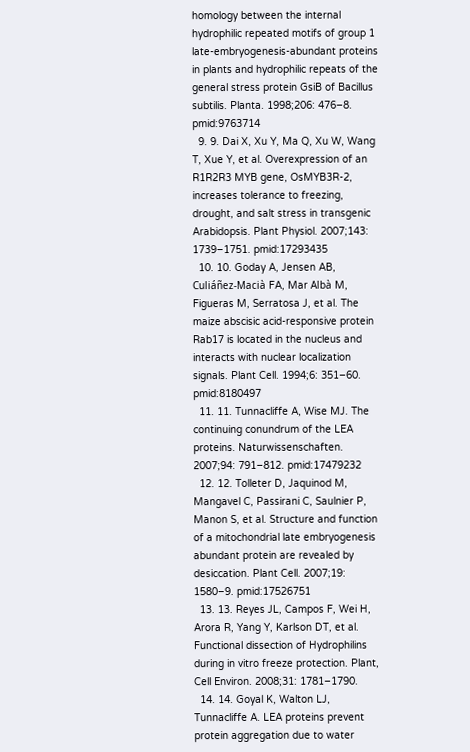homology between the internal hydrophilic repeated motifs of group 1 late-embryogenesis-abundant proteins in plants and hydrophilic repeats of the general stress protein GsiB of Bacillus subtilis. Planta. 1998;206: 476–8. pmid:9763714
  9. 9. Dai X, Xu Y, Ma Q, Xu W, Wang T, Xue Y, et al. Overexpression of an R1R2R3 MYB gene, OsMYB3R-2, increases tolerance to freezing, drought, and salt stress in transgenic Arabidopsis. Plant Physiol. 2007;143: 1739–1751. pmid:17293435
  10. 10. Goday A, Jensen AB, Culiáñez-Macià FA, Mar Albà M, Figueras M, Serratosa J, et al. The maize abscisic acid-responsive protein Rab17 is located in the nucleus and interacts with nuclear localization signals. Plant Cell. 1994;6: 351–60. pmid:8180497
  11. 11. Tunnacliffe A, Wise MJ. The continuing conundrum of the LEA proteins. Naturwissenschaften. 2007;94: 791–812. pmid:17479232
  12. 12. Tolleter D, Jaquinod M, Mangavel C, Passirani C, Saulnier P, Manon S, et al. Structure and function of a mitochondrial late embryogenesis abundant protein are revealed by desiccation. Plant Cell. 2007;19: 1580–9. pmid:17526751
  13. 13. Reyes JL, Campos F, Wei H, Arora R, Yang Y, Karlson DT, et al. Functional dissection of Hydrophilins during in vitro freeze protection. Plant, Cell Environ. 2008;31: 1781–1790.
  14. 14. Goyal K, Walton LJ, Tunnacliffe A. LEA proteins prevent protein aggregation due to water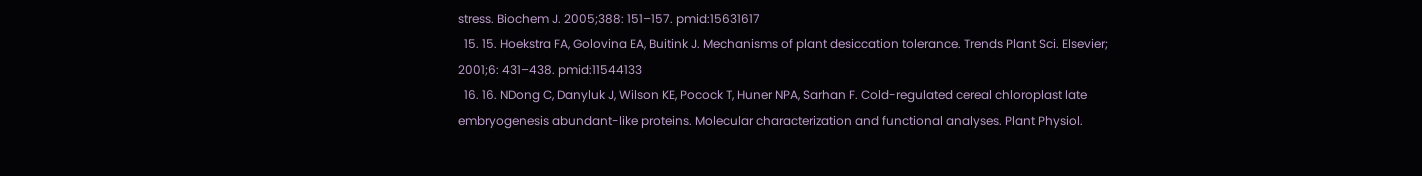stress. Biochem J. 2005;388: 151–157. pmid:15631617
  15. 15. Hoekstra FA, Golovina EA, Buitink J. Mechanisms of plant desiccation tolerance. Trends Plant Sci. Elsevier; 2001;6: 431–438. pmid:11544133
  16. 16. NDong C, Danyluk J, Wilson KE, Pocock T, Huner NPA, Sarhan F. Cold-regulated cereal chloroplast late embryogenesis abundant-like proteins. Molecular characterization and functional analyses. Plant Physiol.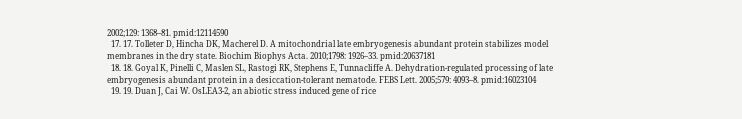2002;129: 1368–81. pmid:12114590
  17. 17. Tolleter D, Hincha DK, Macherel D. A mitochondrial late embryogenesis abundant protein stabilizes model membranes in the dry state. Biochim Biophys Acta. 2010;1798: 1926–33. pmid:20637181
  18. 18. Goyal K, Pinelli C, Maslen SL, Rastogi RK, Stephens E, Tunnacliffe A. Dehydration-regulated processing of late embryogenesis abundant protein in a desiccation-tolerant nematode. FEBS Lett. 2005;579: 4093–8. pmid:16023104
  19. 19. Duan J, Cai W. OsLEA3-2, an abiotic stress induced gene of rice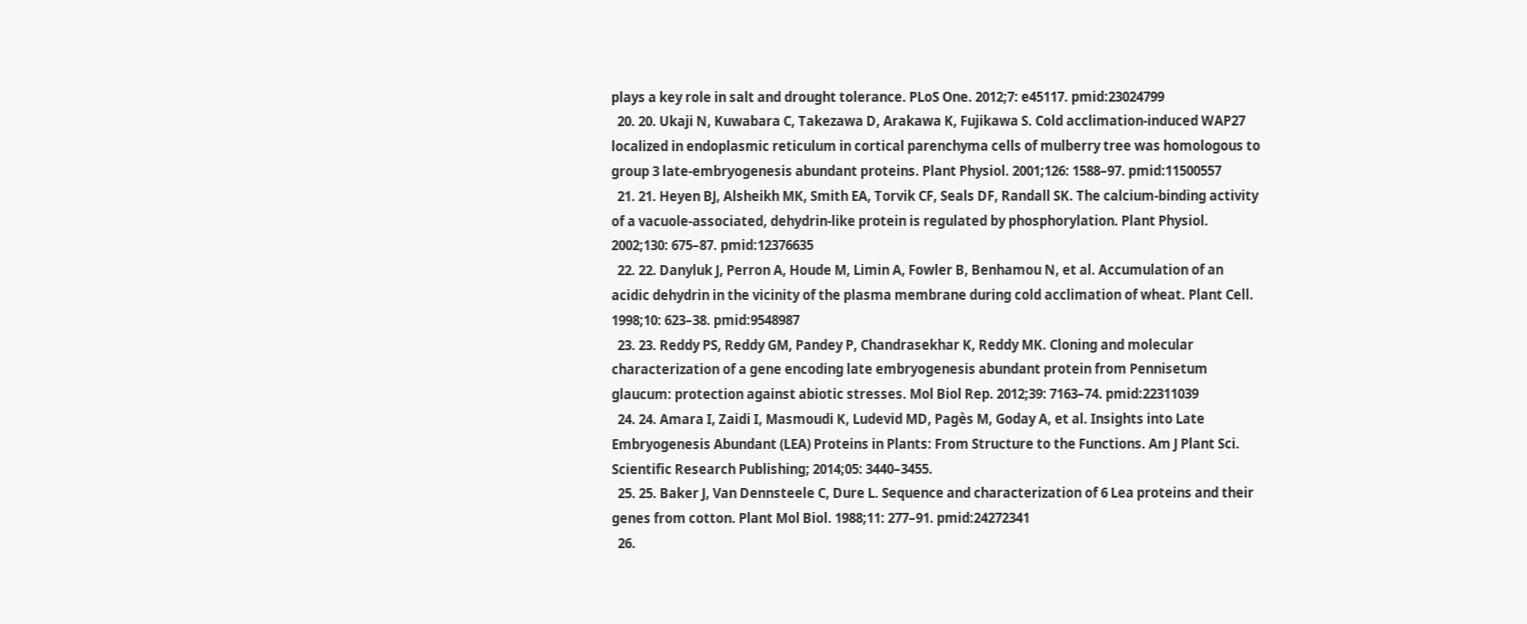plays a key role in salt and drought tolerance. PLoS One. 2012;7: e45117. pmid:23024799
  20. 20. Ukaji N, Kuwabara C, Takezawa D, Arakawa K, Fujikawa S. Cold acclimation-induced WAP27 localized in endoplasmic reticulum in cortical parenchyma cells of mulberry tree was homologous to group 3 late-embryogenesis abundant proteins. Plant Physiol. 2001;126: 1588–97. pmid:11500557
  21. 21. Heyen BJ, Alsheikh MK, Smith EA, Torvik CF, Seals DF, Randall SK. The calcium-binding activity of a vacuole-associated, dehydrin-like protein is regulated by phosphorylation. Plant Physiol. 2002;130: 675–87. pmid:12376635
  22. 22. Danyluk J, Perron A, Houde M, Limin A, Fowler B, Benhamou N, et al. Accumulation of an acidic dehydrin in the vicinity of the plasma membrane during cold acclimation of wheat. Plant Cell. 1998;10: 623–38. pmid:9548987
  23. 23. Reddy PS, Reddy GM, Pandey P, Chandrasekhar K, Reddy MK. Cloning and molecular characterization of a gene encoding late embryogenesis abundant protein from Pennisetum glaucum: protection against abiotic stresses. Mol Biol Rep. 2012;39: 7163–74. pmid:22311039
  24. 24. Amara I, Zaidi I, Masmoudi K, Ludevid MD, Pagès M, Goday A, et al. Insights into Late Embryogenesis Abundant (LEA) Proteins in Plants: From Structure to the Functions. Am J Plant Sci. Scientific Research Publishing; 2014;05: 3440–3455.
  25. 25. Baker J, Van Dennsteele C, Dure L. Sequence and characterization of 6 Lea proteins and their genes from cotton. Plant Mol Biol. 1988;11: 277–91. pmid:24272341
  26.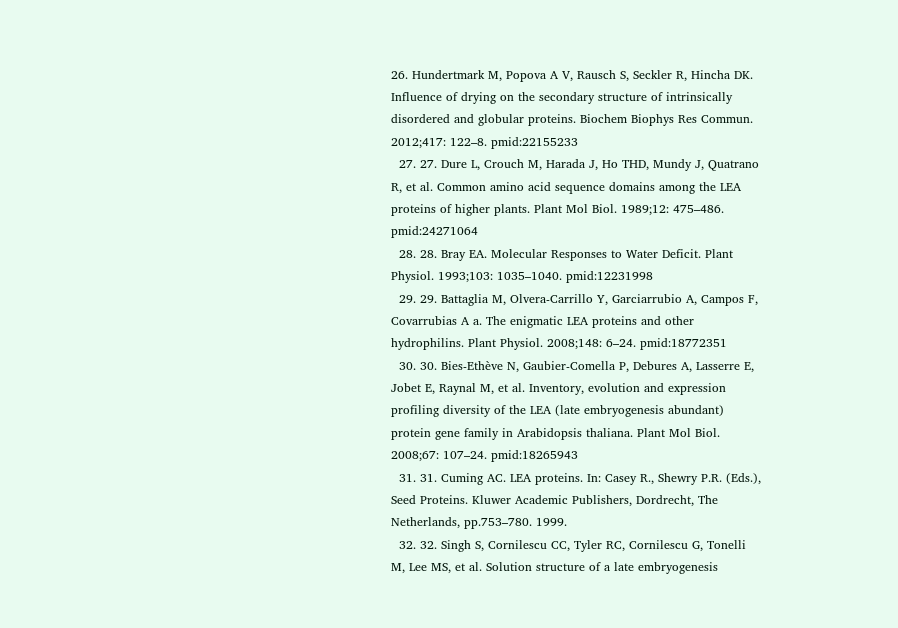26. Hundertmark M, Popova A V, Rausch S, Seckler R, Hincha DK. Influence of drying on the secondary structure of intrinsically disordered and globular proteins. Biochem Biophys Res Commun. 2012;417: 122–8. pmid:22155233
  27. 27. Dure L, Crouch M, Harada J, Ho THD, Mundy J, Quatrano R, et al. Common amino acid sequence domains among the LEA proteins of higher plants. Plant Mol Biol. 1989;12: 475–486. pmid:24271064
  28. 28. Bray EA. Molecular Responses to Water Deficit. Plant Physiol. 1993;103: 1035–1040. pmid:12231998
  29. 29. Battaglia M, Olvera-Carrillo Y, Garciarrubio A, Campos F, Covarrubias A a. The enigmatic LEA proteins and other hydrophilins. Plant Physiol. 2008;148: 6–24. pmid:18772351
  30. 30. Bies-Ethève N, Gaubier-Comella P, Debures A, Lasserre E, Jobet E, Raynal M, et al. Inventory, evolution and expression profiling diversity of the LEA (late embryogenesis abundant) protein gene family in Arabidopsis thaliana. Plant Mol Biol. 2008;67: 107–24. pmid:18265943
  31. 31. Cuming AC. LEA proteins. In: Casey R., Shewry P.R. (Eds.), Seed Proteins. Kluwer Academic Publishers, Dordrecht, The Netherlands, pp.753–780. 1999.
  32. 32. Singh S, Cornilescu CC, Tyler RC, Cornilescu G, Tonelli M, Lee MS, et al. Solution structure of a late embryogenesis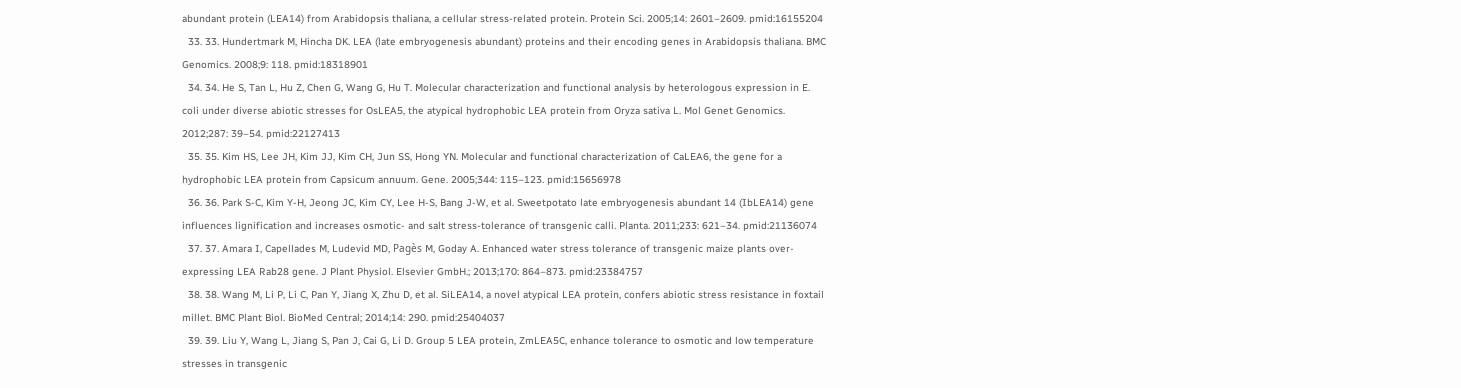abundant protein (LEA14) from Arabidopsis thaliana, a cellular stress-related protein. Protein Sci. 2005;14: 2601–2609. pmid:16155204
  33. 33. Hundertmark M, Hincha DK. LEA (late embryogenesis abundant) proteins and their encoding genes in Arabidopsis thaliana. BMC Genomics. 2008;9: 118. pmid:18318901
  34. 34. He S, Tan L, Hu Z, Chen G, Wang G, Hu T. Molecular characterization and functional analysis by heterologous expression in E. coli under diverse abiotic stresses for OsLEA5, the atypical hydrophobic LEA protein from Oryza sativa L. Mol Genet Genomics. 2012;287: 39–54. pmid:22127413
  35. 35. Kim HS, Lee JH, Kim JJ, Kim CH, Jun SS, Hong YN. Molecular and functional characterization of CaLEA6, the gene for a hydrophobic LEA protein from Capsicum annuum. Gene. 2005;344: 115–123. pmid:15656978
  36. 36. Park S-C, Kim Y-H, Jeong JC, Kim CY, Lee H-S, Bang J-W, et al. Sweetpotato late embryogenesis abundant 14 (IbLEA14) gene influences lignification and increases osmotic- and salt stress-tolerance of transgenic calli. Planta. 2011;233: 621–34. pmid:21136074
  37. 37. Amara I, Capellades M, Ludevid MD, Pagès M, Goday A. Enhanced water stress tolerance of transgenic maize plants over-expressing LEA Rab28 gene. J Plant Physiol. Elsevier GmbH.; 2013;170: 864–873. pmid:23384757
  38. 38. Wang M, Li P, Li C, Pan Y, Jiang X, Zhu D, et al. SiLEA14, a novel atypical LEA protein, confers abiotic stress resistance in foxtail millet. BMC Plant Biol. BioMed Central; 2014;14: 290. pmid:25404037
  39. 39. Liu Y, Wang L, Jiang S, Pan J, Cai G, Li D. Group 5 LEA protein, ZmLEA5C, enhance tolerance to osmotic and low temperature stresses in transgenic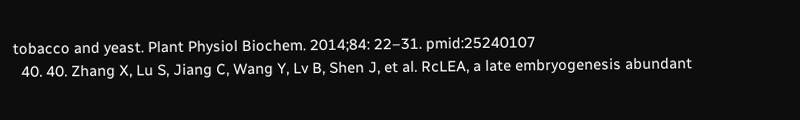tobacco and yeast. Plant Physiol Biochem. 2014;84: 22–31. pmid:25240107
  40. 40. Zhang X, Lu S, Jiang C, Wang Y, Lv B, Shen J, et al. RcLEA, a late embryogenesis abundant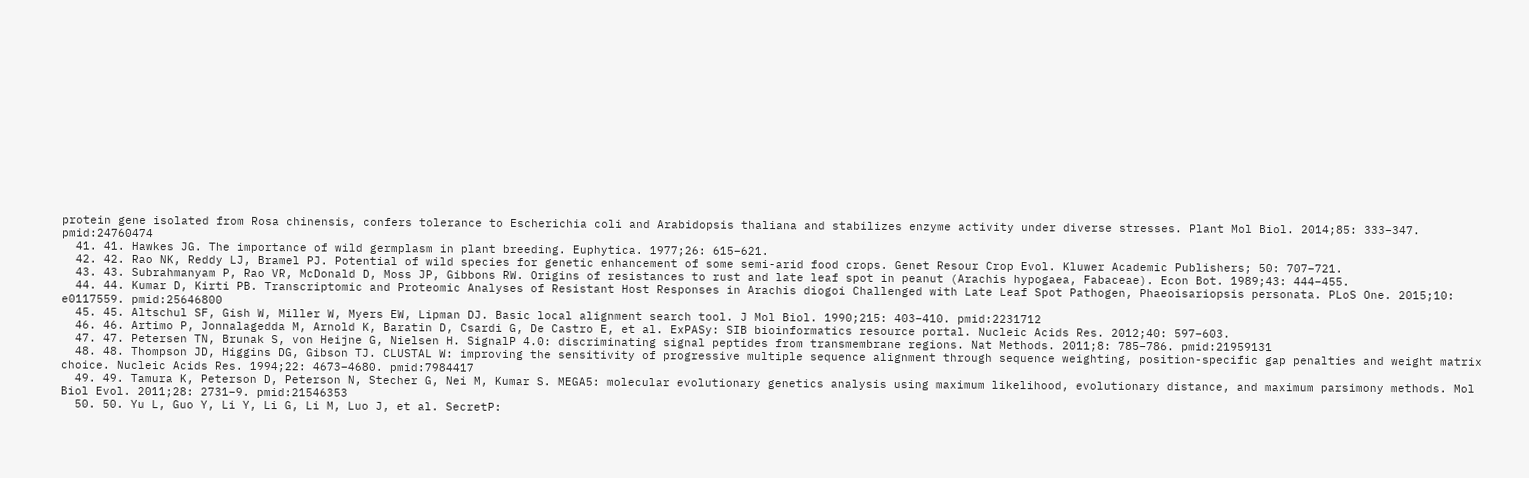protein gene isolated from Rosa chinensis, confers tolerance to Escherichia coli and Arabidopsis thaliana and stabilizes enzyme activity under diverse stresses. Plant Mol Biol. 2014;85: 333–347. pmid:24760474
  41. 41. Hawkes JG. The importance of wild germplasm in plant breeding. Euphytica. 1977;26: 615–621.
  42. 42. Rao NK, Reddy LJ, Bramel PJ. Potential of wild species for genetic enhancement of some semi-arid food crops. Genet Resour Crop Evol. Kluwer Academic Publishers; 50: 707–721.
  43. 43. Subrahmanyam P, Rao VR, McDonald D, Moss JP, Gibbons RW. Origins of resistances to rust and late leaf spot in peanut (Arachis hypogaea, Fabaceae). Econ Bot. 1989;43: 444–455.
  44. 44. Kumar D, Kirti PB. Transcriptomic and Proteomic Analyses of Resistant Host Responses in Arachis diogoi Challenged with Late Leaf Spot Pathogen, Phaeoisariopsis personata. PLoS One. 2015;10: e0117559. pmid:25646800
  45. 45. Altschul SF, Gish W, Miller W, Myers EW, Lipman DJ. Basic local alignment search tool. J Mol Biol. 1990;215: 403–410. pmid:2231712
  46. 46. Artimo P, Jonnalagedda M, Arnold K, Baratin D, Csardi G, De Castro E, et al. ExPASy: SIB bioinformatics resource portal. Nucleic Acids Res. 2012;40: 597–603.
  47. 47. Petersen TN, Brunak S, von Heijne G, Nielsen H. SignalP 4.0: discriminating signal peptides from transmembrane regions. Nat Methods. 2011;8: 785–786. pmid:21959131
  48. 48. Thompson JD, Higgins DG, Gibson TJ. CLUSTAL W: improving the sensitivity of progressive multiple sequence alignment through sequence weighting, position-specific gap penalties and weight matrix choice. Nucleic Acids Res. 1994;22: 4673–4680. pmid:7984417
  49. 49. Tamura K, Peterson D, Peterson N, Stecher G, Nei M, Kumar S. MEGA5: molecular evolutionary genetics analysis using maximum likelihood, evolutionary distance, and maximum parsimony methods. Mol Biol Evol. 2011;28: 2731–9. pmid:21546353
  50. 50. Yu L, Guo Y, Li Y, Li G, Li M, Luo J, et al. SecretP: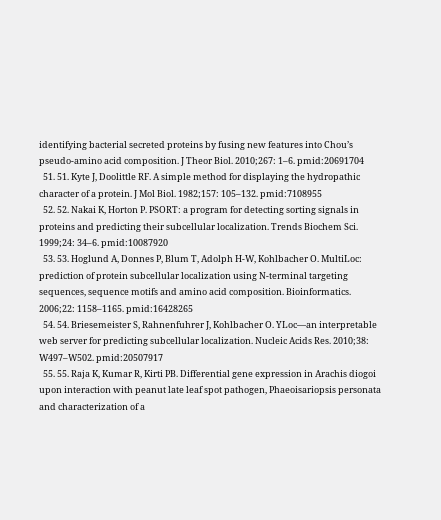identifying bacterial secreted proteins by fusing new features into Chou’s pseudo-amino acid composition. J Theor Biol. 2010;267: 1–6. pmid:20691704
  51. 51. Kyte J, Doolittle RF. A simple method for displaying the hydropathic character of a protein. J Mol Biol. 1982;157: 105–132. pmid:7108955
  52. 52. Nakai K, Horton P. PSORT: a program for detecting sorting signals in proteins and predicting their subcellular localization. Trends Biochem Sci. 1999;24: 34–6. pmid:10087920
  53. 53. Hoglund A, Donnes P, Blum T, Adolph H-W, Kohlbacher O. MultiLoc: prediction of protein subcellular localization using N-terminal targeting sequences, sequence motifs and amino acid composition. Bioinformatics. 2006;22: 1158–1165. pmid:16428265
  54. 54. Briesemeister S, Rahnenfuhrer J, Kohlbacher O. YLoc—an interpretable web server for predicting subcellular localization. Nucleic Acids Res. 2010;38: W497–W502. pmid:20507917
  55. 55. Raja K, Kumar R, Kirti PB. Differential gene expression in Arachis diogoi upon interaction with peanut late leaf spot pathogen, Phaeoisariopsis personata and characterization of a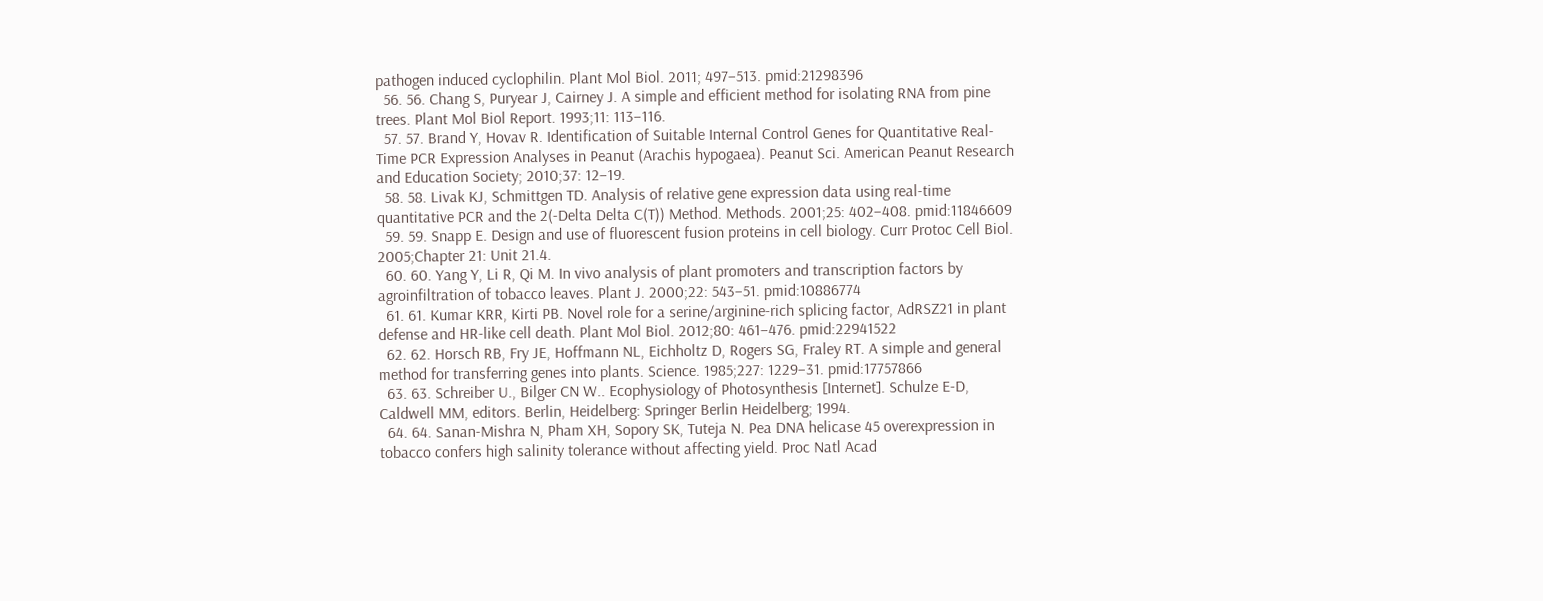pathogen induced cyclophilin. Plant Mol Biol. 2011; 497–513. pmid:21298396
  56. 56. Chang S, Puryear J, Cairney J. A simple and efficient method for isolating RNA from pine trees. Plant Mol Biol Report. 1993;11: 113–116.
  57. 57. Brand Y, Hovav R. Identification of Suitable Internal Control Genes for Quantitative Real-Time PCR Expression Analyses in Peanut (Arachis hypogaea). Peanut Sci. American Peanut Research and Education Society; 2010;37: 12–19.
  58. 58. Livak KJ, Schmittgen TD. Analysis of relative gene expression data using real-time quantitative PCR and the 2(-Delta Delta C(T)) Method. Methods. 2001;25: 402–408. pmid:11846609
  59. 59. Snapp E. Design and use of fluorescent fusion proteins in cell biology. Curr Protoc Cell Biol. 2005;Chapter 21: Unit 21.4.
  60. 60. Yang Y, Li R, Qi M. In vivo analysis of plant promoters and transcription factors by agroinfiltration of tobacco leaves. Plant J. 2000;22: 543–51. pmid:10886774
  61. 61. Kumar KRR, Kirti PB. Novel role for a serine/arginine-rich splicing factor, AdRSZ21 in plant defense and HR-like cell death. Plant Mol Biol. 2012;80: 461–476. pmid:22941522
  62. 62. Horsch RB, Fry JE, Hoffmann NL, Eichholtz D, Rogers SG, Fraley RT. A simple and general method for transferring genes into plants. Science. 1985;227: 1229–31. pmid:17757866
  63. 63. Schreiber U., Bilger CN W.. Ecophysiology of Photosynthesis [Internet]. Schulze E-D, Caldwell MM, editors. Berlin, Heidelberg: Springer Berlin Heidelberg; 1994.
  64. 64. Sanan-Mishra N, Pham XH, Sopory SK, Tuteja N. Pea DNA helicase 45 overexpression in tobacco confers high salinity tolerance without affecting yield. Proc Natl Acad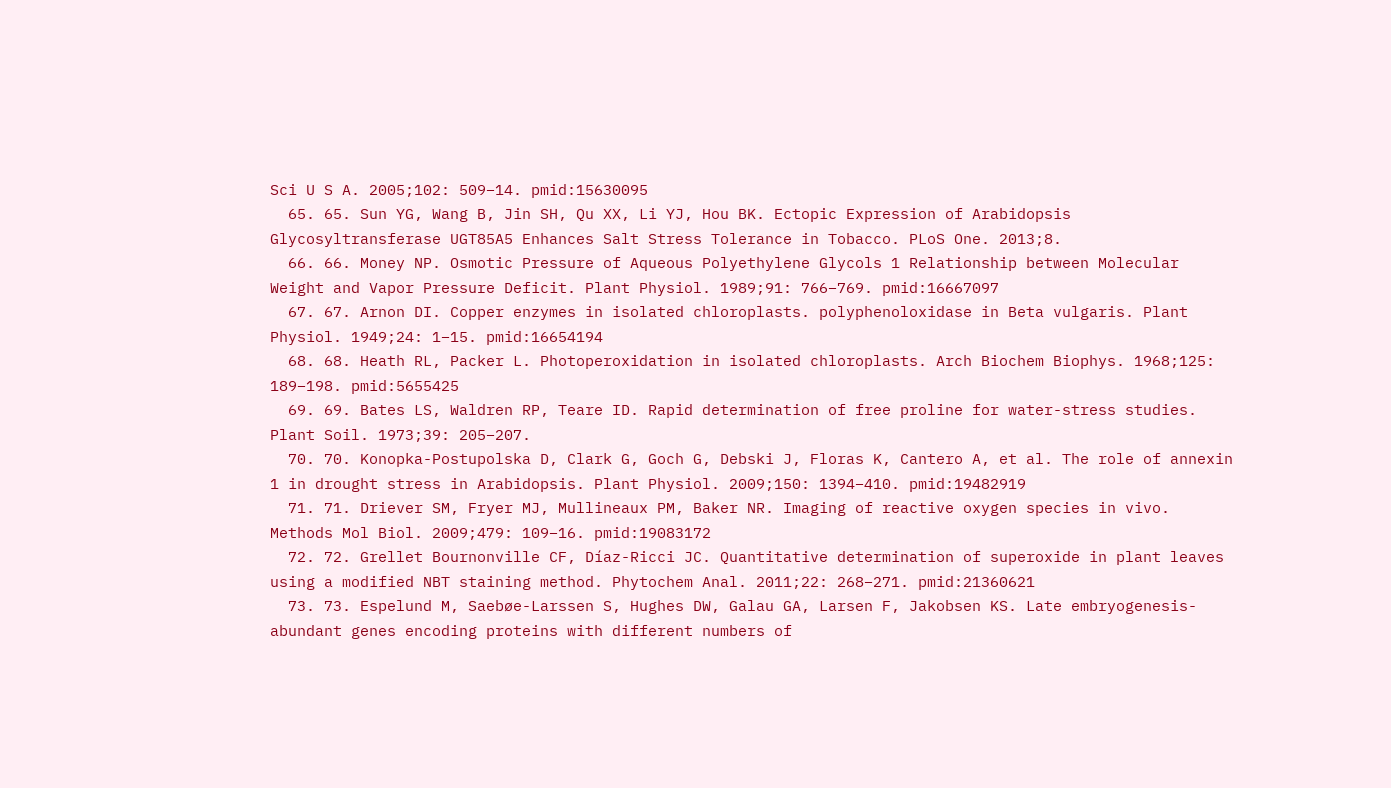Sci U S A. 2005;102: 509–14. pmid:15630095
  65. 65. Sun YG, Wang B, Jin SH, Qu XX, Li YJ, Hou BK. Ectopic Expression of Arabidopsis Glycosyltransferase UGT85A5 Enhances Salt Stress Tolerance in Tobacco. PLoS One. 2013;8.
  66. 66. Money NP. Osmotic Pressure of Aqueous Polyethylene Glycols 1 Relationship between Molecular Weight and Vapor Pressure Deficit. Plant Physiol. 1989;91: 766–769. pmid:16667097
  67. 67. Arnon DI. Copper enzymes in isolated chloroplasts. polyphenoloxidase in Beta vulgaris. Plant Physiol. 1949;24: 1–15. pmid:16654194
  68. 68. Heath RL, Packer L. Photoperoxidation in isolated chloroplasts. Arch Biochem Biophys. 1968;125: 189–198. pmid:5655425
  69. 69. Bates LS, Waldren RP, Teare ID. Rapid determination of free proline for water-stress studies. Plant Soil. 1973;39: 205–207.
  70. 70. Konopka-Postupolska D, Clark G, Goch G, Debski J, Floras K, Cantero A, et al. The role of annexin 1 in drought stress in Arabidopsis. Plant Physiol. 2009;150: 1394–410. pmid:19482919
  71. 71. Driever SM, Fryer MJ, Mullineaux PM, Baker NR. Imaging of reactive oxygen species in vivo. Methods Mol Biol. 2009;479: 109–16. pmid:19083172
  72. 72. Grellet Bournonville CF, Díaz-Ricci JC. Quantitative determination of superoxide in plant leaves using a modified NBT staining method. Phytochem Anal. 2011;22: 268–271. pmid:21360621
  73. 73. Espelund M, Saebøe-Larssen S, Hughes DW, Galau GA, Larsen F, Jakobsen KS. Late embryogenesis-abundant genes encoding proteins with different numbers of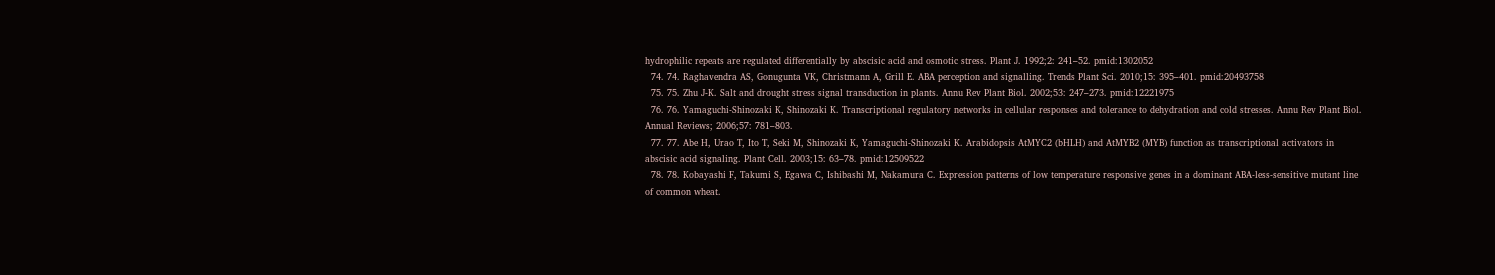hydrophilic repeats are regulated differentially by abscisic acid and osmotic stress. Plant J. 1992;2: 241–52. pmid:1302052
  74. 74. Raghavendra AS, Gonugunta VK, Christmann A, Grill E. ABA perception and signalling. Trends Plant Sci. 2010;15: 395–401. pmid:20493758
  75. 75. Zhu J-K. Salt and drought stress signal transduction in plants. Annu Rev Plant Biol. 2002;53: 247–273. pmid:12221975
  76. 76. Yamaguchi-Shinozaki K, Shinozaki K. Transcriptional regulatory networks in cellular responses and tolerance to dehydration and cold stresses. Annu Rev Plant Biol. Annual Reviews; 2006;57: 781–803.
  77. 77. Abe H, Urao T, Ito T, Seki M, Shinozaki K, Yamaguchi-Shinozaki K. Arabidopsis AtMYC2 (bHLH) and AtMYB2 (MYB) function as transcriptional activators in abscisic acid signaling. Plant Cell. 2003;15: 63–78. pmid:12509522
  78. 78. Kobayashi F, Takumi S, Egawa C, Ishibashi M, Nakamura C. Expression patterns of low temperature responsive genes in a dominant ABA-less-sensitive mutant line of common wheat.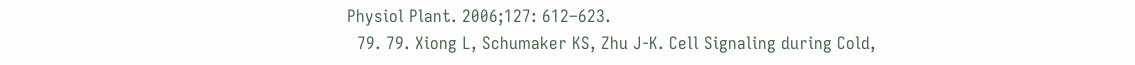Physiol Plant. 2006;127: 612–623.
  79. 79. Xiong L, Schumaker KS, Zhu J-K. Cell Signaling during Cold,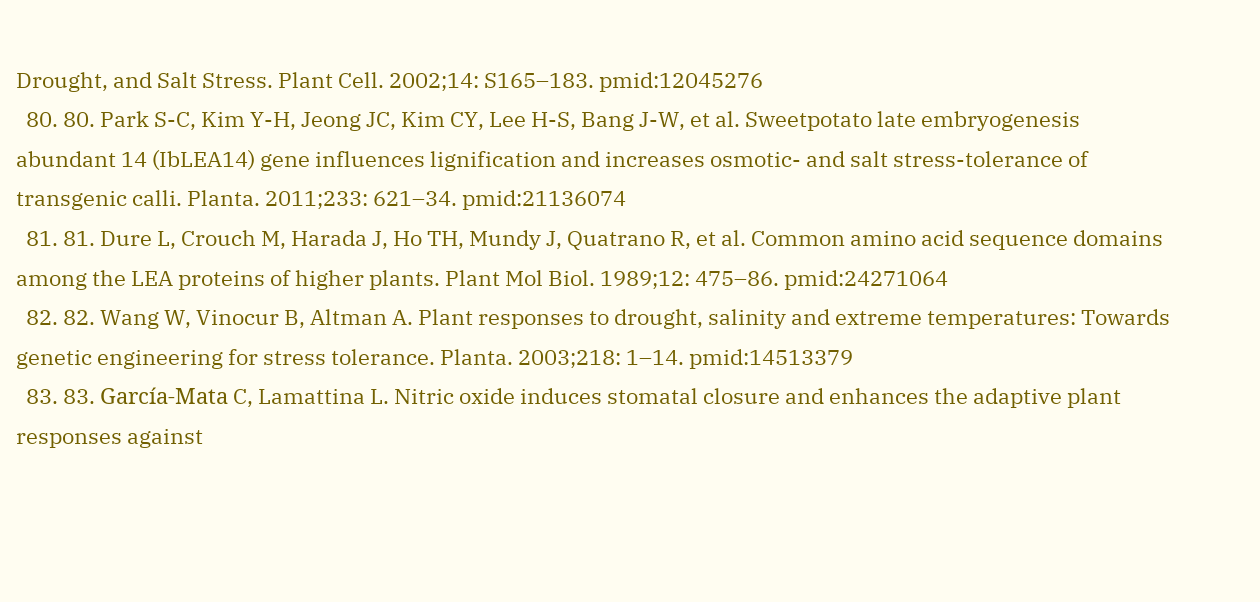Drought, and Salt Stress. Plant Cell. 2002;14: S165–183. pmid:12045276
  80. 80. Park S-C, Kim Y-H, Jeong JC, Kim CY, Lee H-S, Bang J-W, et al. Sweetpotato late embryogenesis abundant 14 (IbLEA14) gene influences lignification and increases osmotic- and salt stress-tolerance of transgenic calli. Planta. 2011;233: 621–34. pmid:21136074
  81. 81. Dure L, Crouch M, Harada J, Ho TH, Mundy J, Quatrano R, et al. Common amino acid sequence domains among the LEA proteins of higher plants. Plant Mol Biol. 1989;12: 475–86. pmid:24271064
  82. 82. Wang W, Vinocur B, Altman A. Plant responses to drought, salinity and extreme temperatures: Towards genetic engineering for stress tolerance. Planta. 2003;218: 1–14. pmid:14513379
  83. 83. García-Mata C, Lamattina L. Nitric oxide induces stomatal closure and enhances the adaptive plant responses against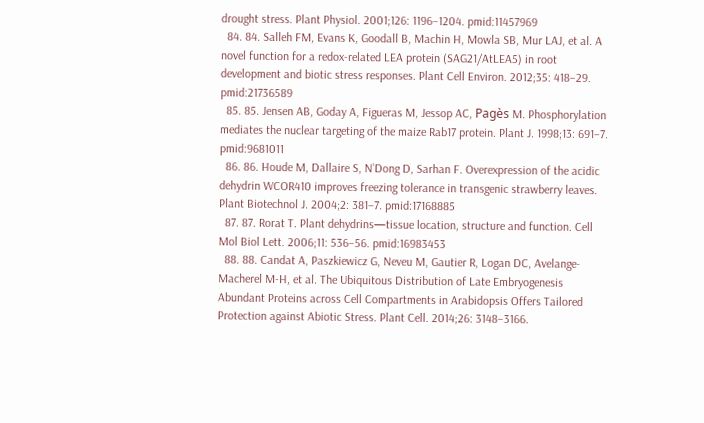drought stress. Plant Physiol. 2001;126: 1196–1204. pmid:11457969
  84. 84. Salleh FM, Evans K, Goodall B, Machin H, Mowla SB, Mur LAJ, et al. A novel function for a redox-related LEA protein (SAG21/AtLEA5) in root development and biotic stress responses. Plant Cell Environ. 2012;35: 418–29. pmid:21736589
  85. 85. Jensen AB, Goday A, Figueras M, Jessop AC, Pagès M. Phosphorylation mediates the nuclear targeting of the maize Rab17 protein. Plant J. 1998;13: 691–7. pmid:9681011
  86. 86. Houde M, Dallaire S, N’Dong D, Sarhan F. Overexpression of the acidic dehydrin WCOR410 improves freezing tolerance in transgenic strawberry leaves. Plant Biotechnol J. 2004;2: 381–7. pmid:17168885
  87. 87. Rorat T. Plant dehydrins—tissue location, structure and function. Cell Mol Biol Lett. 2006;11: 536–56. pmid:16983453
  88. 88. Candat A, Paszkiewicz G, Neveu M, Gautier R, Logan DC, Avelange-Macherel M-H, et al. The Ubiquitous Distribution of Late Embryogenesis Abundant Proteins across Cell Compartments in Arabidopsis Offers Tailored Protection against Abiotic Stress. Plant Cell. 2014;26: 3148–3166.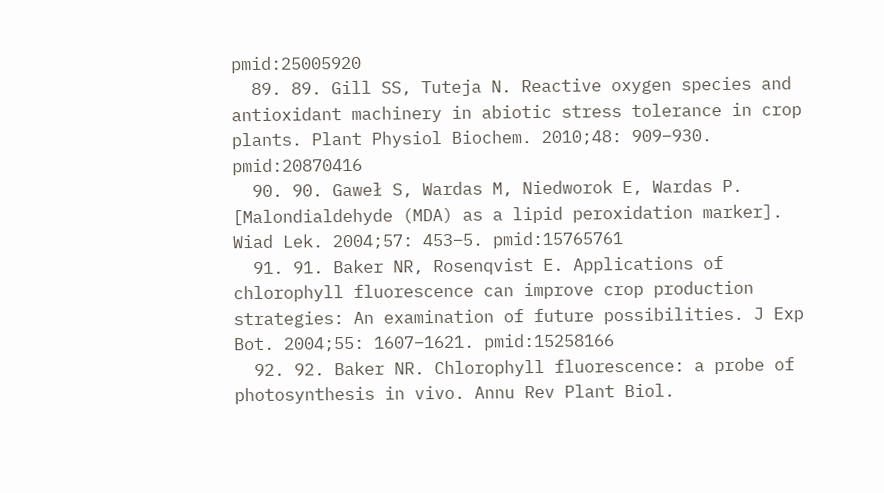pmid:25005920
  89. 89. Gill SS, Tuteja N. Reactive oxygen species and antioxidant machinery in abiotic stress tolerance in crop plants. Plant Physiol Biochem. 2010;48: 909–930. pmid:20870416
  90. 90. Gaweł S, Wardas M, Niedworok E, Wardas P. [Malondialdehyde (MDA) as a lipid peroxidation marker]. Wiad Lek. 2004;57: 453–5. pmid:15765761
  91. 91. Baker NR, Rosenqvist E. Applications of chlorophyll fluorescence can improve crop production strategies: An examination of future possibilities. J Exp Bot. 2004;55: 1607–1621. pmid:15258166
  92. 92. Baker NR. Chlorophyll fluorescence: a probe of photosynthesis in vivo. Annu Rev Plant Biol.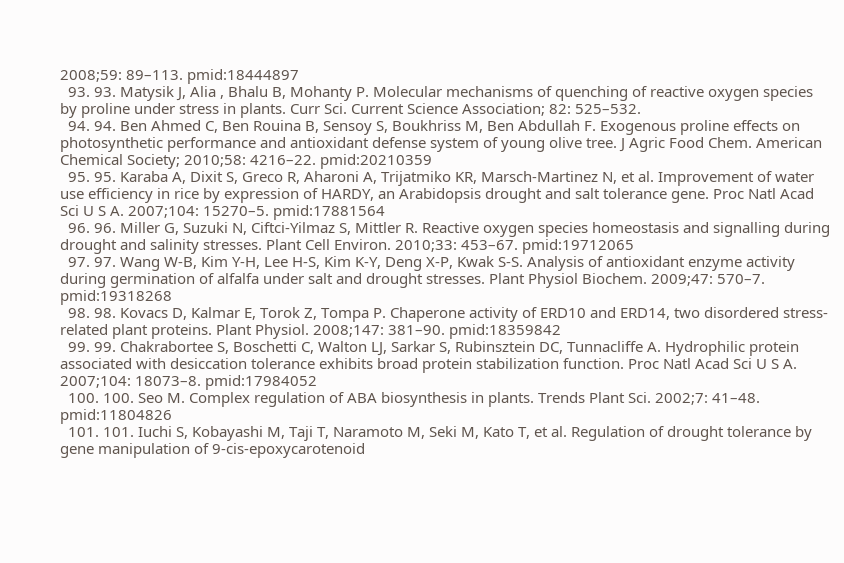2008;59: 89–113. pmid:18444897
  93. 93. Matysik J, Alia , Bhalu B, Mohanty P. Molecular mechanisms of quenching of reactive oxygen species by proline under stress in plants. Curr Sci. Current Science Association; 82: 525–532.
  94. 94. Ben Ahmed C, Ben Rouina B, Sensoy S, Boukhriss M, Ben Abdullah F. Exogenous proline effects on photosynthetic performance and antioxidant defense system of young olive tree. J Agric Food Chem. American Chemical Society; 2010;58: 4216–22. pmid:20210359
  95. 95. Karaba A, Dixit S, Greco R, Aharoni A, Trijatmiko KR, Marsch-Martinez N, et al. Improvement of water use efficiency in rice by expression of HARDY, an Arabidopsis drought and salt tolerance gene. Proc Natl Acad Sci U S A. 2007;104: 15270–5. pmid:17881564
  96. 96. Miller G, Suzuki N, Ciftci-Yilmaz S, Mittler R. Reactive oxygen species homeostasis and signalling during drought and salinity stresses. Plant Cell Environ. 2010;33: 453–67. pmid:19712065
  97. 97. Wang W-B, Kim Y-H, Lee H-S, Kim K-Y, Deng X-P, Kwak S-S. Analysis of antioxidant enzyme activity during germination of alfalfa under salt and drought stresses. Plant Physiol Biochem. 2009;47: 570–7. pmid:19318268
  98. 98. Kovacs D, Kalmar E, Torok Z, Tompa P. Chaperone activity of ERD10 and ERD14, two disordered stress-related plant proteins. Plant Physiol. 2008;147: 381–90. pmid:18359842
  99. 99. Chakrabortee S, Boschetti C, Walton LJ, Sarkar S, Rubinsztein DC, Tunnacliffe A. Hydrophilic protein associated with desiccation tolerance exhibits broad protein stabilization function. Proc Natl Acad Sci U S A. 2007;104: 18073–8. pmid:17984052
  100. 100. Seo M. Complex regulation of ABA biosynthesis in plants. Trends Plant Sci. 2002;7: 41–48. pmid:11804826
  101. 101. Iuchi S, Kobayashi M, Taji T, Naramoto M, Seki M, Kato T, et al. Regulation of drought tolerance by gene manipulation of 9-cis-epoxycarotenoid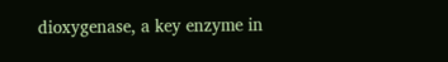dioxygenase, a key enzyme in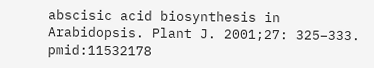abscisic acid biosynthesis in Arabidopsis. Plant J. 2001;27: 325–333. pmid:11532178